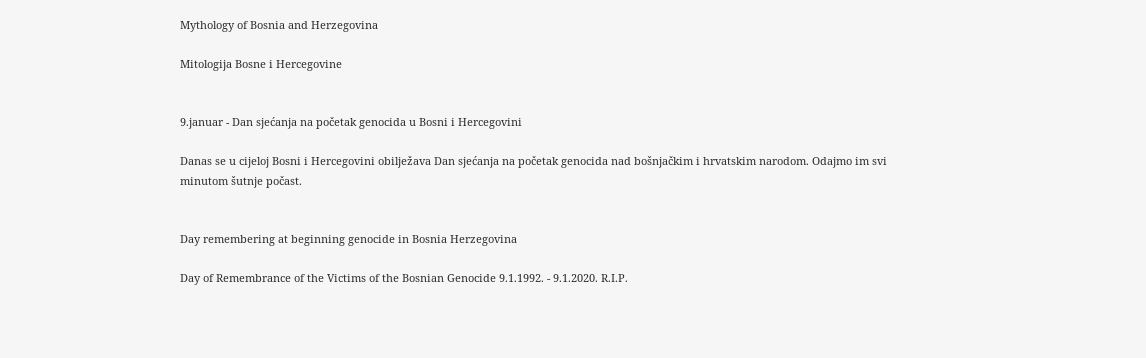Mythology of Bosnia and Herzegovina

Mitologija Bosne i Hercegovine


9.januar - Dan sjećanja na početak genocida u Bosni i Hercegovini

Danas se u cijeloj Bosni i Hercegovini obilježava Dan sjećanja na početak genocida nad bošnjačkim i hrvatskim narodom. Odajmo im svi minutom šutnje počast.


Day remembering at beginning genocide in Bosnia Herzegovina

Day of Remembrance of the Victims of the Bosnian Genocide 9.1.1992. - 9.1.2020. R.I.P.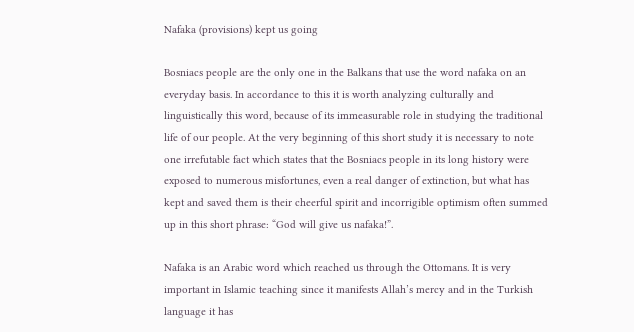Nafaka (provisions) kept us going

Bosniacs people are the only one in the Balkans that use the word nafaka on an everyday basis. In accordance to this it is worth analyzing culturally and linguistically this word, because of its immeasurable role in studying the traditional life of our people. At the very beginning of this short study it is necessary to note one irrefutable fact which states that the Bosniacs people in its long history were exposed to numerous misfortunes, even a real danger of extinction, but what has kept and saved them is their cheerful spirit and incorrigible optimism often summed up in this short phrase: “God will give us nafaka!”.

Nafaka is an Arabic word which reached us through the Ottomans. It is very important in Islamic teaching since it manifests Allah’s mercy and in the Turkish language it has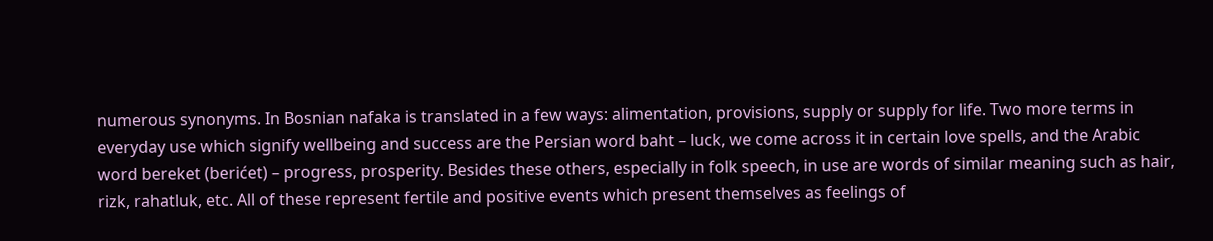numerous synonyms. In Bosnian nafaka is translated in a few ways: alimentation, provisions, supply or supply for life. Two more terms in everyday use which signify wellbeing and success are the Persian word baht – luck, we come across it in certain love spells, and the Arabic word bereket (berićet) – progress, prosperity. Besides these others, especially in folk speech, in use are words of similar meaning such as hair, rizk, rahatluk, etc. All of these represent fertile and positive events which present themselves as feelings of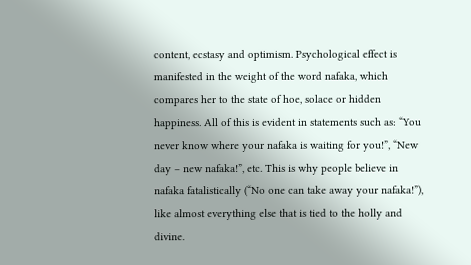content, ecstasy and optimism. Psychological effect is manifested in the weight of the word nafaka, which compares her to the state of hoe, solace or hidden happiness. All of this is evident in statements such as: “You never know where your nafaka is waiting for you!”, “New day – new nafaka!”, etc. This is why people believe in nafaka fatalistically (“No one can take away your nafaka!”), like almost everything else that is tied to the holly and divine.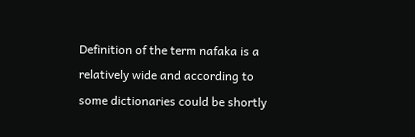Definition of the term nafaka is a relatively wide and according to some dictionaries could be shortly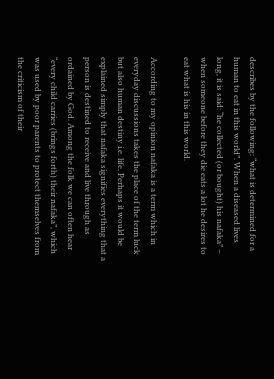describes by the following: “what is determined for a human to eat in this world”. When a diseased lives long, it is said: “he collected (or bought) his nafaka” – when someone before they die eats a lot he desires to eat what is his in this world.

According to my opinion nafaka is a term which in everyday discussions takes the place of the term luck but also human destiny i.e. life. Perhaps it would be explained simply that nafaka signifies everything that a person is destined to receive and live through as ordained by God. Among the folk we can often hear “every child carries (brings forth) their nafaka”, which was used by poor parents to protect themselves from the criticism of their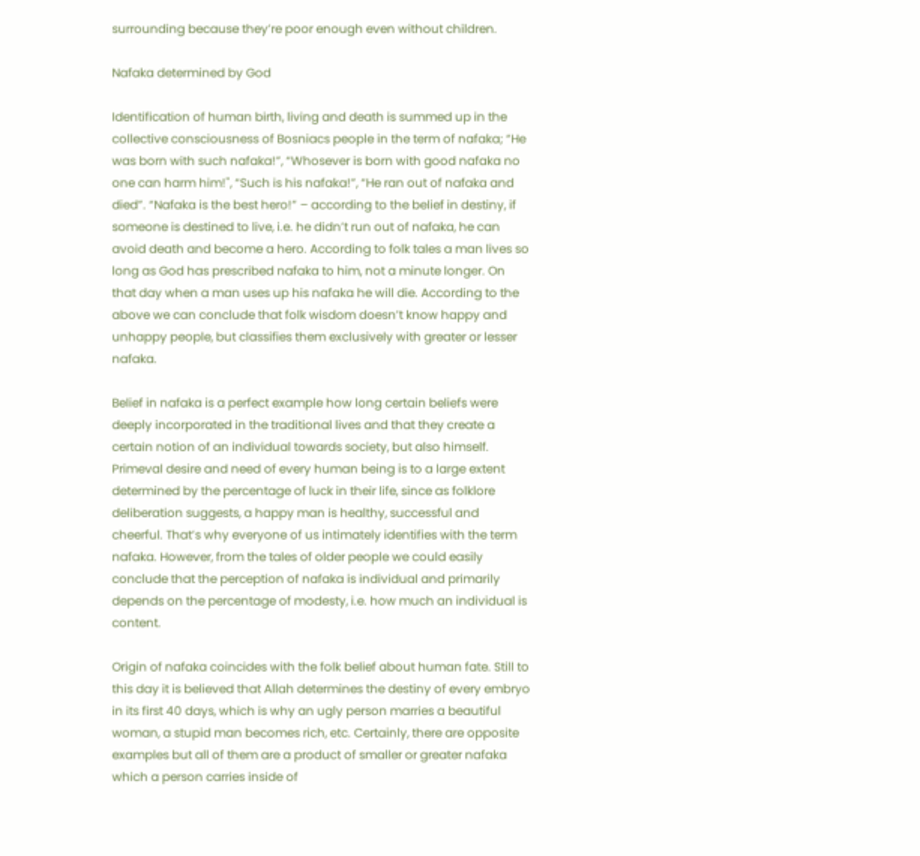surrounding because they’re poor enough even without children.

Nafaka determined by God

Identification of human birth, living and death is summed up in the collective consciousness of Bosniacs people in the term of nafaka; “He was born with such nafaka!”, “Whosever is born with good nafaka no one can harm him!", “Such is his nafaka!”, “He ran out of nafaka and died”. “Nafaka is the best hero!” – according to the belief in destiny, if someone is destined to live, i.e. he didn’t run out of nafaka, he can avoid death and become a hero. According to folk tales a man lives so long as God has prescribed nafaka to him, not a minute longer. On that day when a man uses up his nafaka he will die. According to the above we can conclude that folk wisdom doesn’t know happy and unhappy people, but classifies them exclusively with greater or lesser nafaka.

Belief in nafaka is a perfect example how long certain beliefs were deeply incorporated in the traditional lives and that they create a certain notion of an individual towards society, but also himself. Primeval desire and need of every human being is to a large extent determined by the percentage of luck in their life, since as folklore deliberation suggests, a happy man is healthy, successful and cheerful. That’s why everyone of us intimately identifies with the term nafaka. However, from the tales of older people we could easily conclude that the perception of nafaka is individual and primarily depends on the percentage of modesty, i.e. how much an individual is content.

Origin of nafaka coincides with the folk belief about human fate. Still to this day it is believed that Allah determines the destiny of every embryo in its first 40 days, which is why an ugly person marries a beautiful woman, a stupid man becomes rich, etc. Certainly, there are opposite examples but all of them are a product of smaller or greater nafaka which a person carries inside of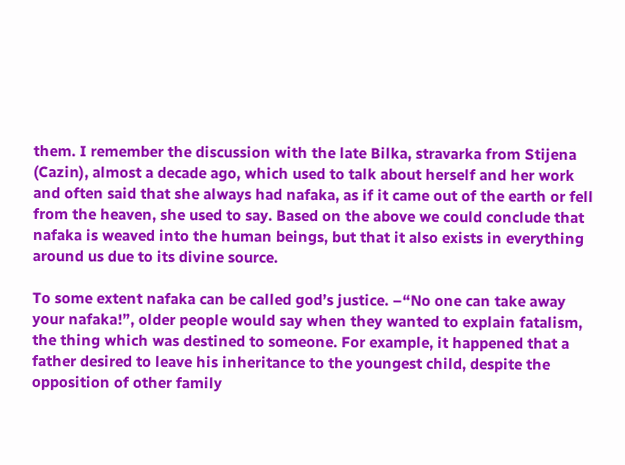them. I remember the discussion with the late Bilka, stravarka from Stijena (Cazin), almost a decade ago, which used to talk about herself and her work and often said that she always had nafaka, as if it came out of the earth or fell from the heaven, she used to say. Based on the above we could conclude that nafaka is weaved into the human beings, but that it also exists in everything around us due to its divine source.

To some extent nafaka can be called god’s justice. –“No one can take away your nafaka!”, older people would say when they wanted to explain fatalism, the thing which was destined to someone. For example, it happened that a father desired to leave his inheritance to the youngest child, despite the opposition of other family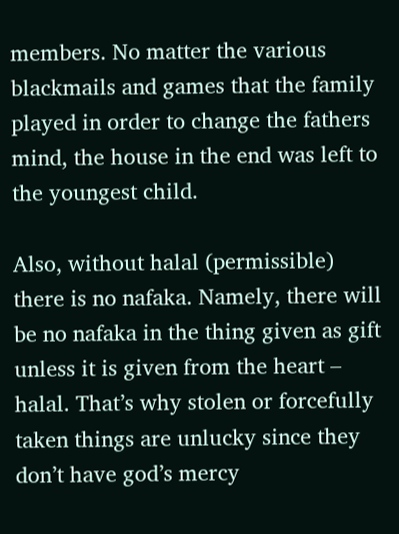members. No matter the various blackmails and games that the family played in order to change the fathers mind, the house in the end was left to the youngest child.

Also, without halal (permissible) there is no nafaka. Namely, there will be no nafaka in the thing given as gift unless it is given from the heart – halal. That’s why stolen or forcefully taken things are unlucky since they don’t have god’s mercy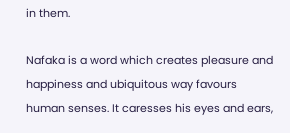in them.

Nafaka is a word which creates pleasure and happiness and ubiquitous way favours human senses. It caresses his eyes and ears,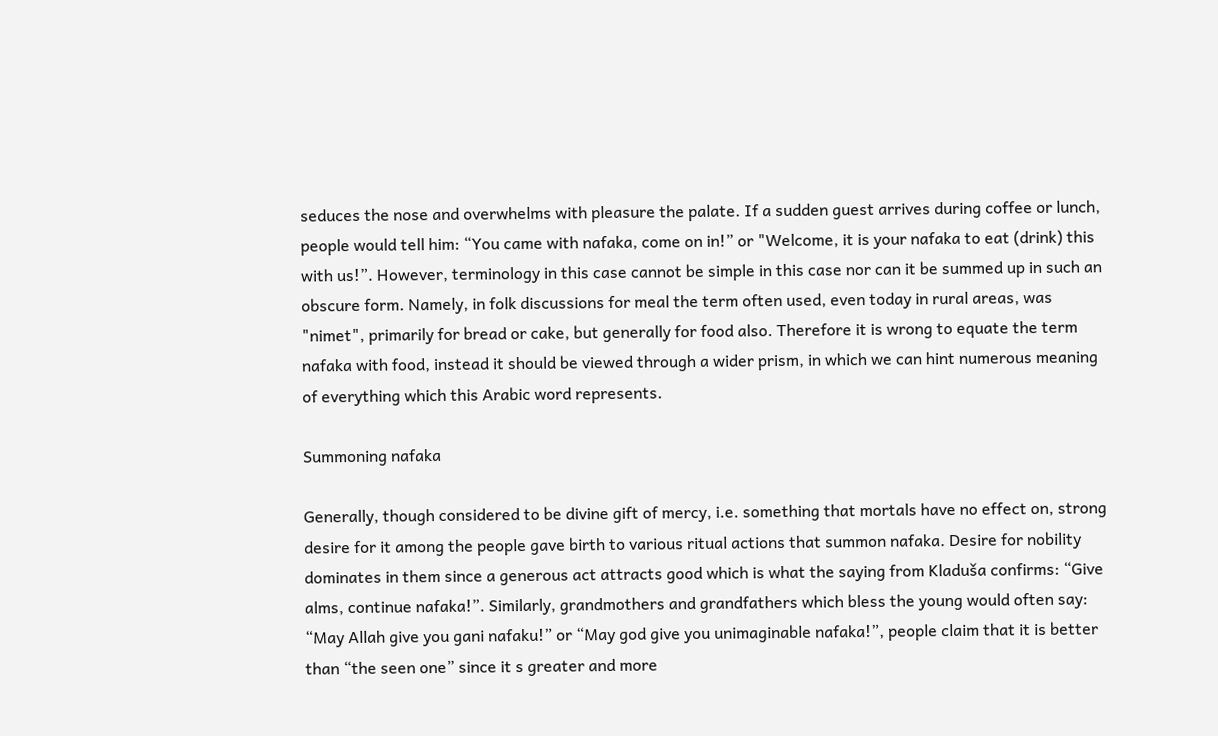seduces the nose and overwhelms with pleasure the palate. If a sudden guest arrives during coffee or lunch, people would tell him: “You came with nafaka, come on in!” or "Welcome, it is your nafaka to eat (drink) this with us!”. However, terminology in this case cannot be simple in this case nor can it be summed up in such an obscure form. Namely, in folk discussions for meal the term often used, even today in rural areas, was "nimet", primarily for bread or cake, but generally for food also. Therefore it is wrong to equate the term nafaka with food, instead it should be viewed through a wider prism, in which we can hint numerous meaning of everything which this Arabic word represents.

Summoning nafaka

Generally, though considered to be divine gift of mercy, i.e. something that mortals have no effect on, strong desire for it among the people gave birth to various ritual actions that summon nafaka. Desire for nobility dominates in them since a generous act attracts good which is what the saying from Kladuša confirms: “Give alms, continue nafaka!”. Similarly, grandmothers and grandfathers which bless the young would often say: “May Allah give you gani nafaku!” or “May god give you unimaginable nafaka!”, people claim that it is better than “the seen one” since it s greater and more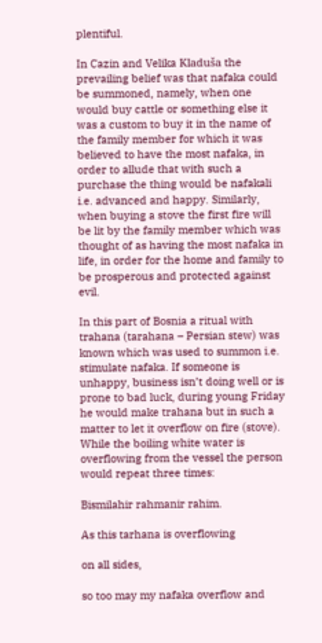plentiful.

In Cazin and Velika Kladuša the prevailing belief was that nafaka could be summoned, namely, when one would buy cattle or something else it was a custom to buy it in the name of the family member for which it was believed to have the most nafaka, in order to allude that with such a purchase the thing would be nafakali i.e. advanced and happy. Similarly, when buying a stove the first fire will be lit by the family member which was thought of as having the most nafaka in life, in order for the home and family to be prosperous and protected against evil.

In this part of Bosnia a ritual with trahana (tarahana – Persian stew) was known which was used to summon i.e. stimulate nafaka. If someone is unhappy, business isn’t doing well or is prone to bad luck, during young Friday he would make trahana but in such a matter to let it overflow on fire (stove). While the boiling white water is overflowing from the vessel the person would repeat three times:

Bismilahir rahmanir rahim.

As this tarhana is overflowing

on all sides,

so too may my nafaka overflow and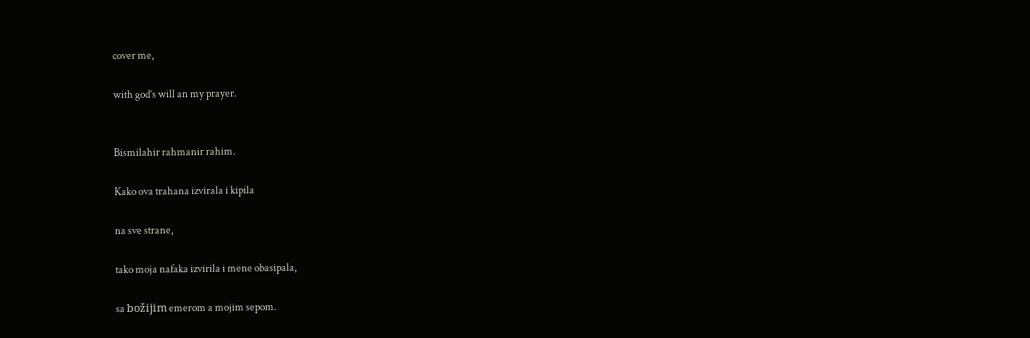cover me,

with god’s will an my prayer.


Bismilahir rahmanir rahim.

Kako ova trahana izvirala i kipila

na sve strane,

tako moja nafaka izvirila i mene obasipala,

sa božijim emerom a mojim sepom.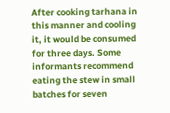After cooking tarhana in this manner and cooling it, it would be consumed for three days. Some informants recommend eating the stew in small batches for seven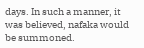days. In such a manner, it was believed, nafaka would be summoned.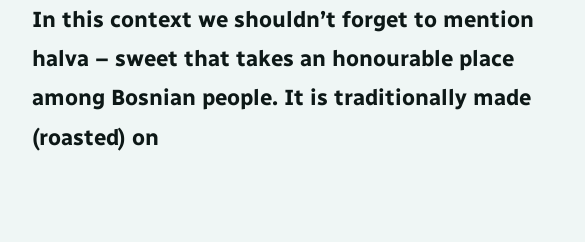In this context we shouldn’t forget to mention halva – sweet that takes an honourable place among Bosnian people. It is traditionally made (roasted) on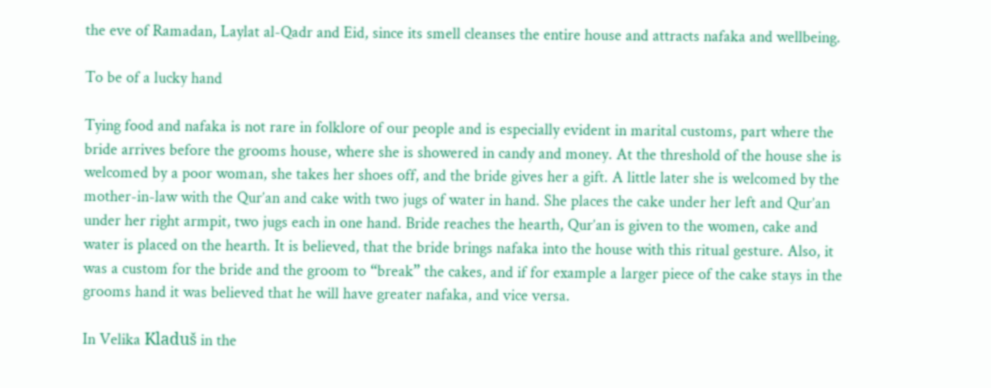the eve of Ramadan, Laylat al-Qadr and Eid, since its smell cleanses the entire house and attracts nafaka and wellbeing.

To be of a lucky hand

Tying food and nafaka is not rare in folklore of our people and is especially evident in marital customs, part where the bride arrives before the grooms house, where she is showered in candy and money. At the threshold of the house she is welcomed by a poor woman, she takes her shoes off, and the bride gives her a gift. A little later she is welcomed by the mother-in-law with the Qur’an and cake with two jugs of water in hand. She places the cake under her left and Qur’an under her right armpit, two jugs each in one hand. Bride reaches the hearth, Qur’an is given to the women, cake and water is placed on the hearth. It is believed, that the bride brings nafaka into the house with this ritual gesture. Also, it was a custom for the bride and the groom to “break” the cakes, and if for example a larger piece of the cake stays in the grooms hand it was believed that he will have greater nafaka, and vice versa.

In Velika Kladuš in the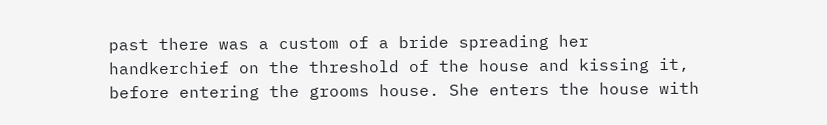past there was a custom of a bride spreading her handkerchief on the threshold of the house and kissing it, before entering the grooms house. She enters the house with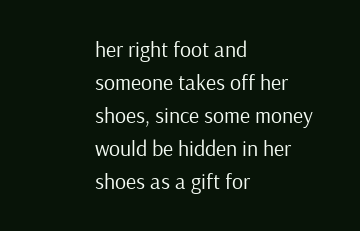her right foot and someone takes off her shoes, since some money would be hidden in her shoes as a gift for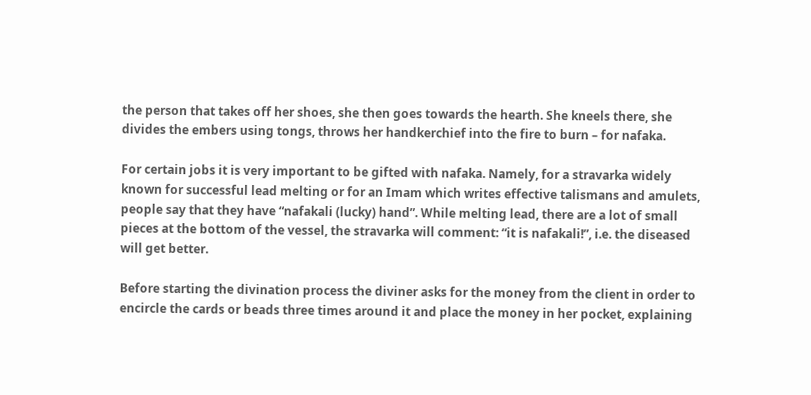the person that takes off her shoes, she then goes towards the hearth. She kneels there, she divides the embers using tongs, throws her handkerchief into the fire to burn – for nafaka.

For certain jobs it is very important to be gifted with nafaka. Namely, for a stravarka widely known for successful lead melting or for an Imam which writes effective talismans and amulets, people say that they have “nafakali (lucky) hand”. While melting lead, there are a lot of small pieces at the bottom of the vessel, the stravarka will comment: “it is nafakali!”, i.e. the diseased will get better.

Before starting the divination process the diviner asks for the money from the client in order to encircle the cards or beads three times around it and place the money in her pocket, explaining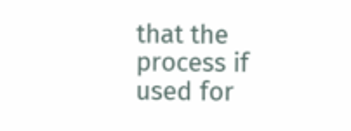that the process if used for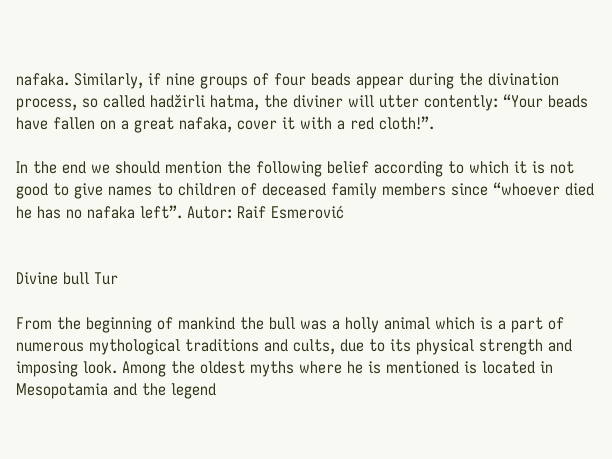nafaka. Similarly, if nine groups of four beads appear during the divination process, so called hadžirli hatma, the diviner will utter contently: “Your beads have fallen on a great nafaka, cover it with a red cloth!”.

In the end we should mention the following belief according to which it is not good to give names to children of deceased family members since “whoever died he has no nafaka left”. Autor: Raif Esmerović


Divine bull Tur

From the beginning of mankind the bull was a holly animal which is a part of numerous mythological traditions and cults, due to its physical strength and imposing look. Among the oldest myths where he is mentioned is located in Mesopotamia and the legend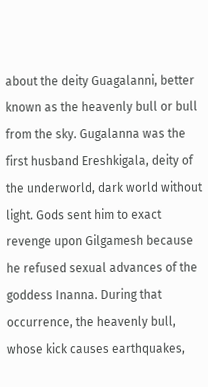about the deity Guagalanni, better known as the heavenly bull or bull from the sky. Gugalanna was the first husband Ereshkigala, deity of the underworld, dark world without light. Gods sent him to exact revenge upon Gilgamesh because he refused sexual advances of the goddess Inanna. During that occurrence, the heavenly bull, whose kick causes earthquakes,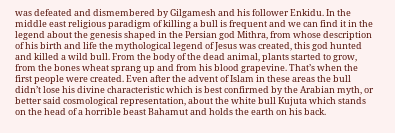was defeated and dismembered by Gilgamesh and his follower Enkidu. In the middle east religious paradigm of killing a bull is frequent and we can find it in the legend about the genesis shaped in the Persian god Mithra, from whose description of his birth and life the mythological legend of Jesus was created, this god hunted and killed a wild bull. From the body of the dead animal, plants started to grow, from the bones wheat sprang up and from his blood grapevine. That’s when the first people were created. Even after the advent of Islam in these areas the bull didn’t lose his divine characteristic which is best confirmed by the Arabian myth, or better said cosmological representation, about the white bull Kujuta which stands on the head of a horrible beast Bahamut and holds the earth on his back.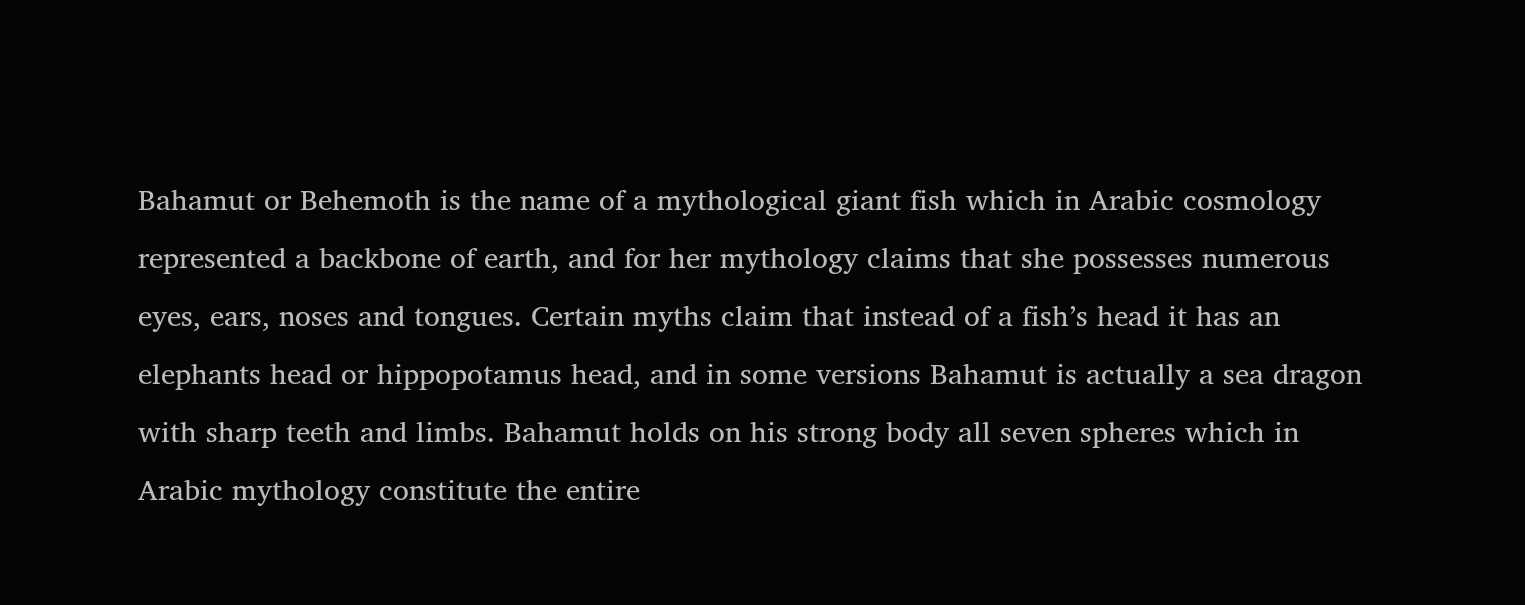Bahamut or Behemoth is the name of a mythological giant fish which in Arabic cosmology represented a backbone of earth, and for her mythology claims that she possesses numerous eyes, ears, noses and tongues. Certain myths claim that instead of a fish’s head it has an elephants head or hippopotamus head, and in some versions Bahamut is actually a sea dragon with sharp teeth and limbs. Bahamut holds on his strong body all seven spheres which in Arabic mythology constitute the entire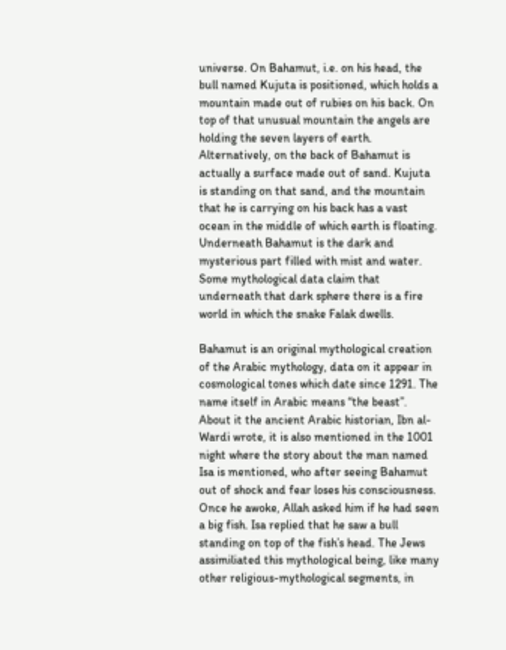universe. On Bahamut, i.e. on his head, the bull named Kujuta is positioned, which holds a mountain made out of rubies on his back. On top of that unusual mountain the angels are holding the seven layers of earth. Alternatively, on the back of Bahamut is actually a surface made out of sand. Kujuta is standing on that sand, and the mountain that he is carrying on his back has a vast ocean in the middle of which earth is floating. Underneath Bahamut is the dark and mysterious part filled with mist and water. Some mythological data claim that underneath that dark sphere there is a fire world in which the snake Falak dwells.

Bahamut is an original mythological creation of the Arabic mythology, data on it appear in cosmological tones which date since 1291. The name itself in Arabic means “the beast”. About it the ancient Arabic historian, Ibn al-Wardi wrote, it is also mentioned in the 1001 night where the story about the man named Isa is mentioned, who after seeing Bahamut out of shock and fear loses his consciousness. Once he awoke, Allah asked him if he had seen a big fish. Isa replied that he saw a bull standing on top of the fish’s head. The Jews assimiliated this mythological being, like many other religious-mythological segments, in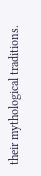their mythological traditions.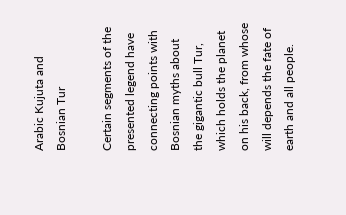Arabic Kujuta and Bosnian Tur

Certain segments of the presented legend have connecting points with Bosnian myths about the gigantic bull Tur, which holds the planet on his back, from whose will depends the fate of earth and all people.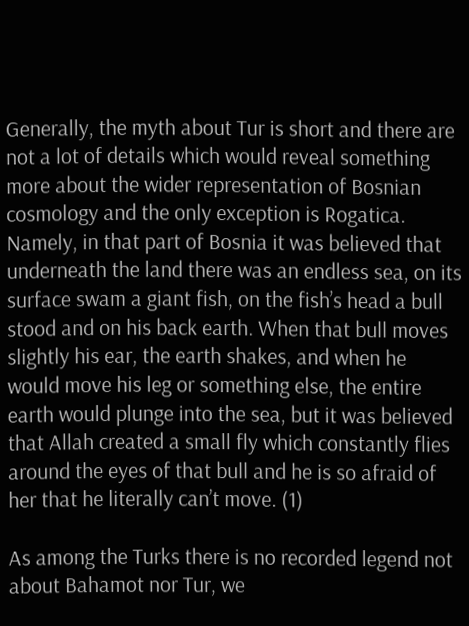Generally, the myth about Tur is short and there are not a lot of details which would reveal something more about the wider representation of Bosnian cosmology and the only exception is Rogatica. Namely, in that part of Bosnia it was believed that underneath the land there was an endless sea, on its surface swam a giant fish, on the fish’s head a bull stood and on his back earth. When that bull moves slightly his ear, the earth shakes, and when he would move his leg or something else, the entire earth would plunge into the sea, but it was believed that Allah created a small fly which constantly flies around the eyes of that bull and he is so afraid of her that he literally can’t move. (1)

As among the Turks there is no recorded legend not about Bahamot nor Tur, we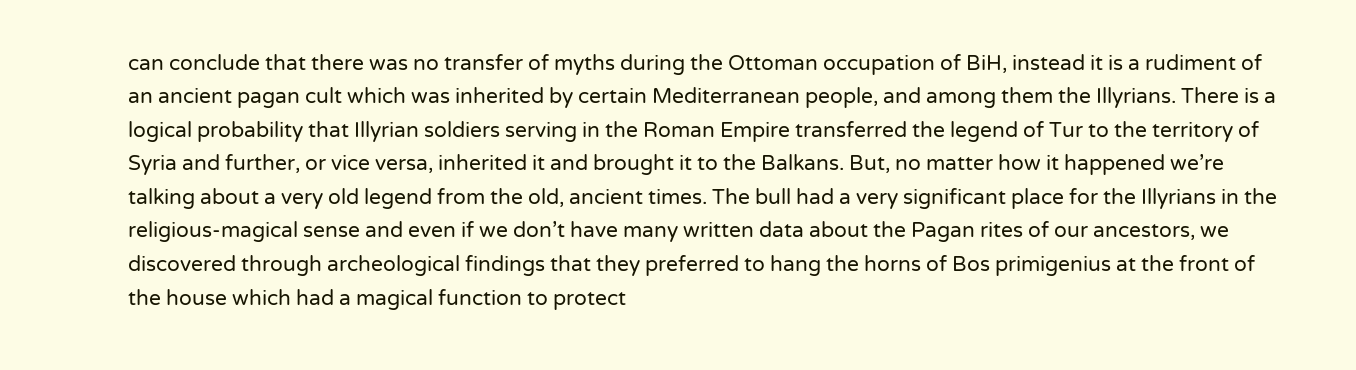can conclude that there was no transfer of myths during the Ottoman occupation of BiH, instead it is a rudiment of an ancient pagan cult which was inherited by certain Mediterranean people, and among them the Illyrians. There is a logical probability that Illyrian soldiers serving in the Roman Empire transferred the legend of Tur to the territory of Syria and further, or vice versa, inherited it and brought it to the Balkans. But, no matter how it happened we’re talking about a very old legend from the old, ancient times. The bull had a very significant place for the Illyrians in the religious-magical sense and even if we don’t have many written data about the Pagan rites of our ancestors, we discovered through archeological findings that they preferred to hang the horns of Bos primigenius at the front of the house which had a magical function to protect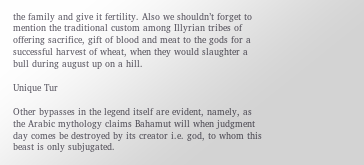the family and give it fertility. Also we shouldn’t forget to mention the traditional custom among Illyrian tribes of offering sacrifice, gift of blood and meat to the gods for a successful harvest of wheat, when they would slaughter a bull during august up on a hill.

Unique Tur

Other bypasses in the legend itself are evident, namely, as the Arabic mythology claims Bahamut will when judgment day comes be destroyed by its creator i.e. god, to whom this beast is only subjugated.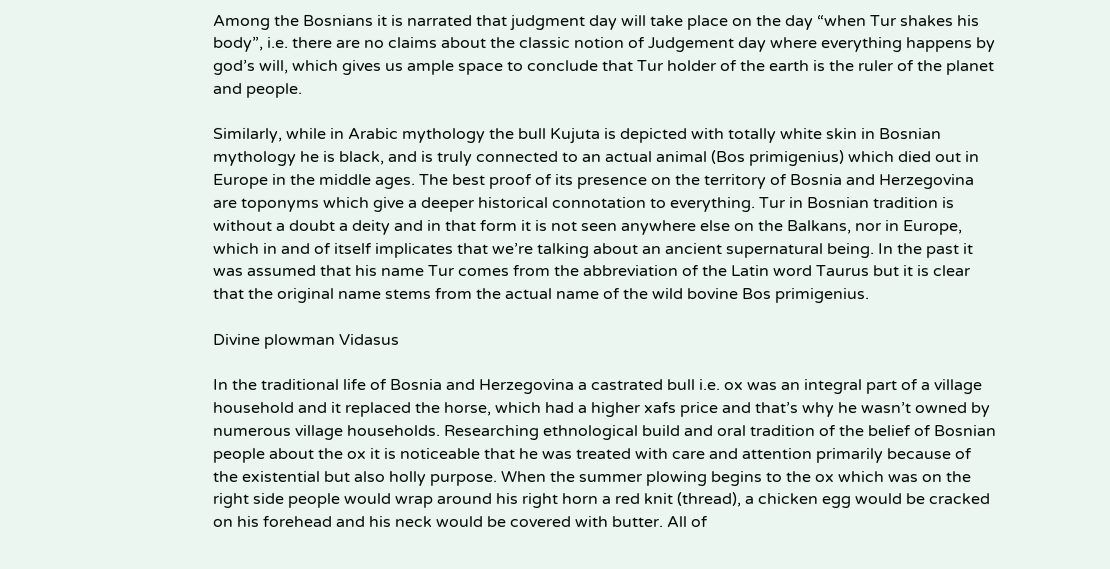Among the Bosnians it is narrated that judgment day will take place on the day “when Tur shakes his body”, i.e. there are no claims about the classic notion of Judgement day where everything happens by god’s will, which gives us ample space to conclude that Tur holder of the earth is the ruler of the planet and people.

Similarly, while in Arabic mythology the bull Kujuta is depicted with totally white skin in Bosnian mythology he is black, and is truly connected to an actual animal (Bos primigenius) which died out in Europe in the middle ages. The best proof of its presence on the territory of Bosnia and Herzegovina are toponyms which give a deeper historical connotation to everything. Tur in Bosnian tradition is without a doubt a deity and in that form it is not seen anywhere else on the Balkans, nor in Europe, which in and of itself implicates that we’re talking about an ancient supernatural being. In the past it was assumed that his name Tur comes from the abbreviation of the Latin word Taurus but it is clear that the original name stems from the actual name of the wild bovine Bos primigenius.

Divine plowman Vidasus

In the traditional life of Bosnia and Herzegovina a castrated bull i.e. ox was an integral part of a village household and it replaced the horse, which had a higher xafs price and that’s why he wasn’t owned by numerous village households. Researching ethnological build and oral tradition of the belief of Bosnian people about the ox it is noticeable that he was treated with care and attention primarily because of the existential but also holly purpose. When the summer plowing begins to the ox which was on the right side people would wrap around his right horn a red knit (thread), a chicken egg would be cracked on his forehead and his neck would be covered with butter. All of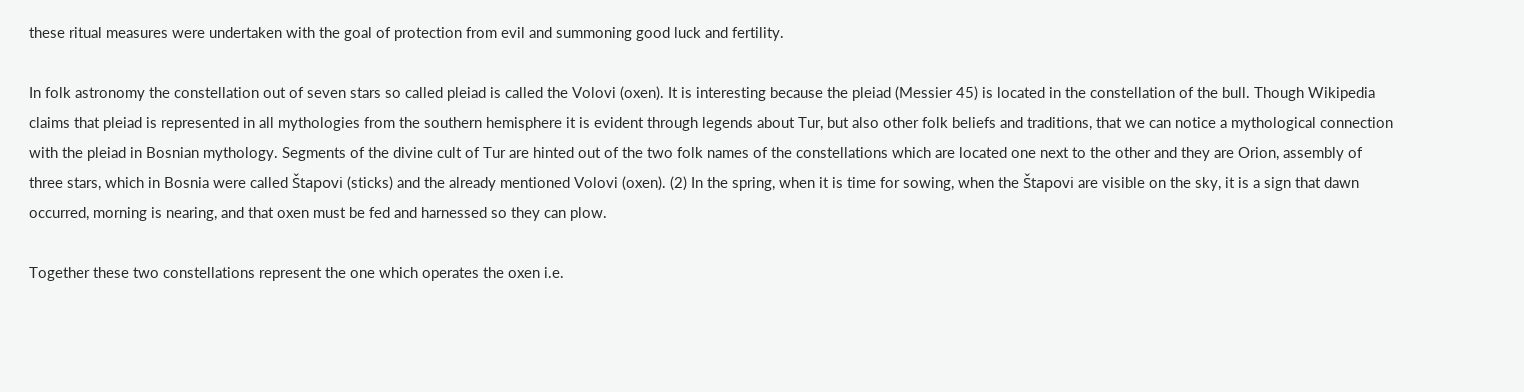these ritual measures were undertaken with the goal of protection from evil and summoning good luck and fertility.

In folk astronomy the constellation out of seven stars so called pleiad is called the Volovi (oxen). It is interesting because the pleiad (Messier 45) is located in the constellation of the bull. Though Wikipedia claims that pleiad is represented in all mythologies from the southern hemisphere it is evident through legends about Tur, but also other folk beliefs and traditions, that we can notice a mythological connection with the pleiad in Bosnian mythology. Segments of the divine cult of Tur are hinted out of the two folk names of the constellations which are located one next to the other and they are Orion, assembly of three stars, which in Bosnia were called Štapovi (sticks) and the already mentioned Volovi (oxen). (2) In the spring, when it is time for sowing, when the Štapovi are visible on the sky, it is a sign that dawn occurred, morning is nearing, and that oxen must be fed and harnessed so they can plow.

Together these two constellations represent the one which operates the oxen i.e.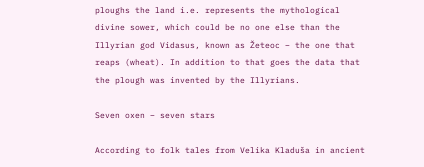ploughs the land i.e. represents the mythological divine sower, which could be no one else than the Illyrian god Vidasus, known as Žeteoc – the one that reaps (wheat). In addition to that goes the data that the plough was invented by the Illyrians.

Seven oxen – seven stars

According to folk tales from Velika Kladuša in ancient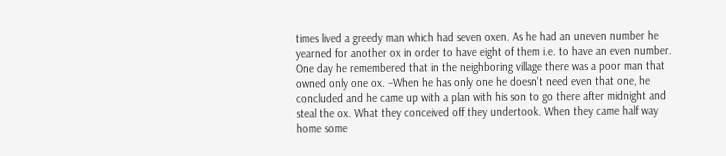times lived a greedy man which had seven oxen. As he had an uneven number he yearned for another ox in order to have eight of them i.e. to have an even number. One day he remembered that in the neighboring village there was a poor man that owned only one ox. –When he has only one he doesn't need even that one, he concluded and he came up with a plan with his son to go there after midnight and steal the ox. What they conceived off they undertook. When they came half way home some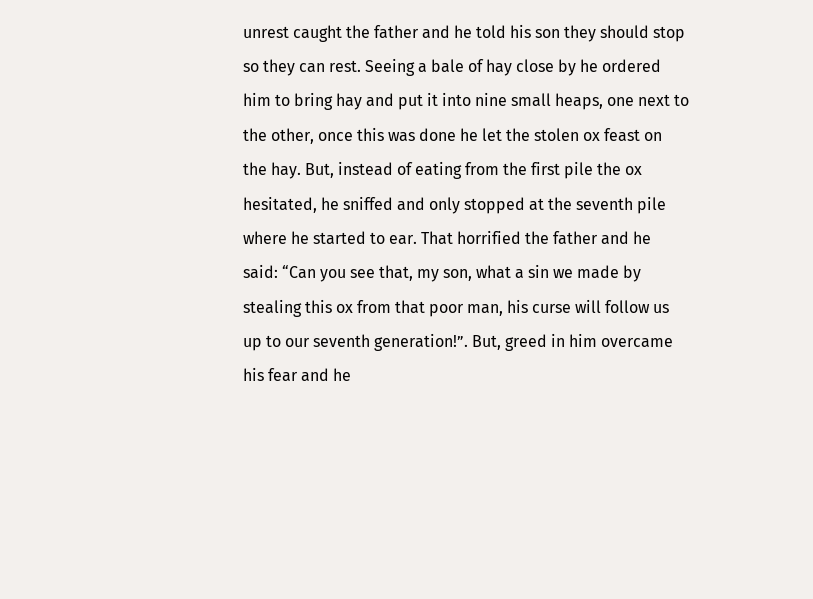unrest caught the father and he told his son they should stop so they can rest. Seeing a bale of hay close by he ordered him to bring hay and put it into nine small heaps, one next to the other, once this was done he let the stolen ox feast on the hay. But, instead of eating from the first pile the ox hesitated, he sniffed and only stopped at the seventh pile where he started to ear. That horrified the father and he said: “Can you see that, my son, what a sin we made by stealing this ox from that poor man, his curse will follow us up to our seventh generation!”. But, greed in him overcame his fear and he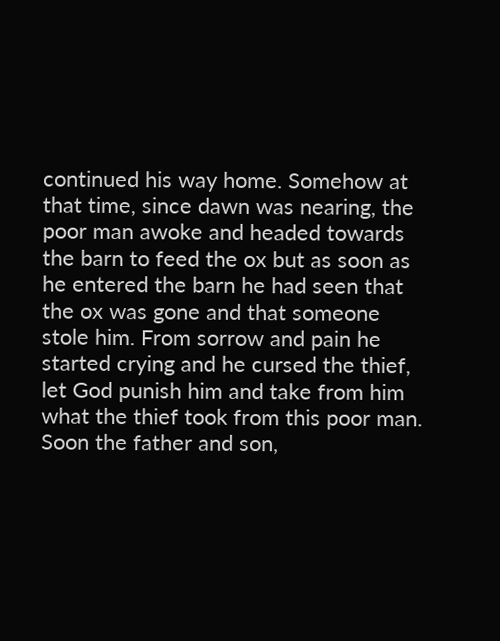continued his way home. Somehow at that time, since dawn was nearing, the poor man awoke and headed towards the barn to feed the ox but as soon as he entered the barn he had seen that the ox was gone and that someone stole him. From sorrow and pain he started crying and he cursed the thief, let God punish him and take from him what the thief took from this poor man. Soon the father and son,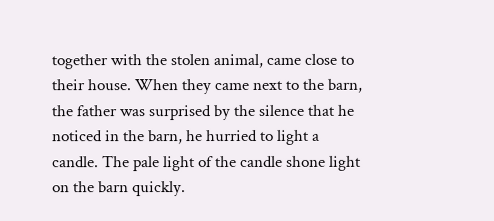together with the stolen animal, came close to their house. When they came next to the barn, the father was surprised by the silence that he noticed in the barn, he hurried to light a candle. The pale light of the candle shone light on the barn quickly.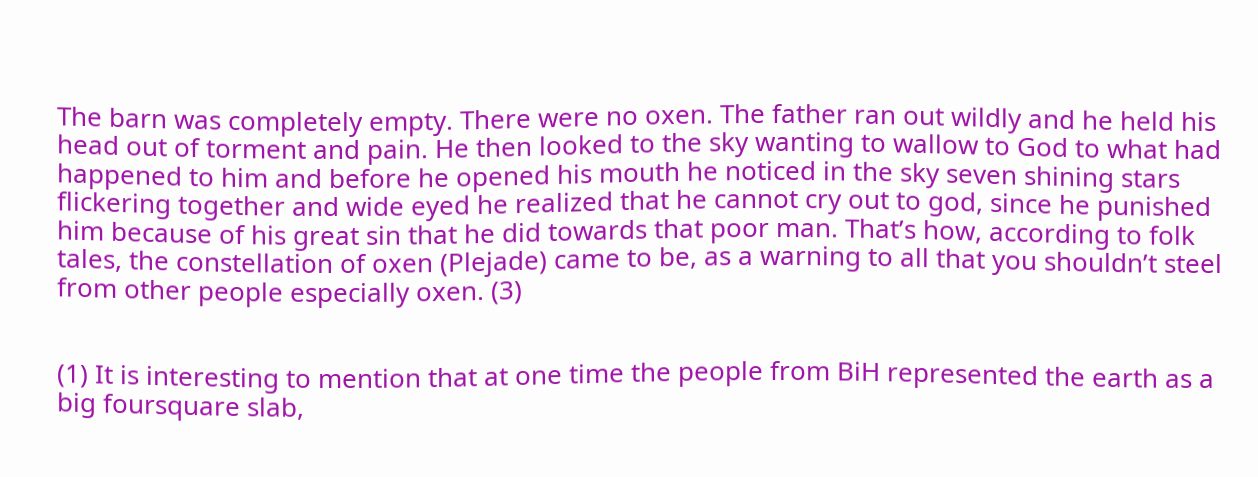The barn was completely empty. There were no oxen. The father ran out wildly and he held his head out of torment and pain. He then looked to the sky wanting to wallow to God to what had happened to him and before he opened his mouth he noticed in the sky seven shining stars flickering together and wide eyed he realized that he cannot cry out to god, since he punished him because of his great sin that he did towards that poor man. That’s how, according to folk tales, the constellation of oxen (Plejade) came to be, as a warning to all that you shouldn’t steel from other people especially oxen. (3)


(1) It is interesting to mention that at one time the people from BiH represented the earth as a big foursquare slab,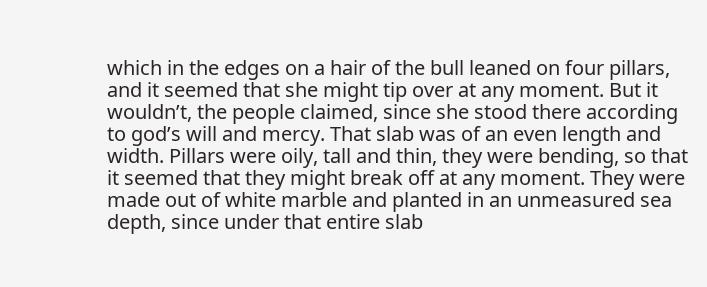which in the edges on a hair of the bull leaned on four pillars, and it seemed that she might tip over at any moment. But it wouldn’t, the people claimed, since she stood there according to god’s will and mercy. That slab was of an even length and width. Pillars were oily, tall and thin, they were bending, so that it seemed that they might break off at any moment. They were made out of white marble and planted in an unmeasured sea depth, since under that entire slab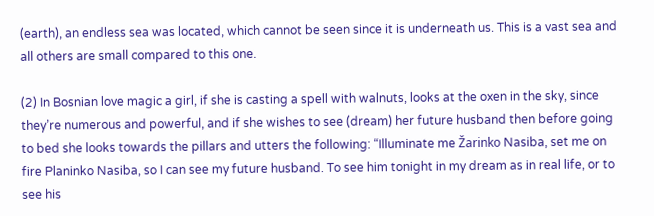(earth), an endless sea was located, which cannot be seen since it is underneath us. This is a vast sea and all others are small compared to this one.

(2) In Bosnian love magic a girl, if she is casting a spell with walnuts, looks at the oxen in the sky, since they’re numerous and powerful, and if she wishes to see (dream) her future husband then before going to bed she looks towards the pillars and utters the following: “Illuminate me Žarinko Nasiba, set me on fire Planinko Nasiba, so I can see my future husband. To see him tonight in my dream as in real life, or to see his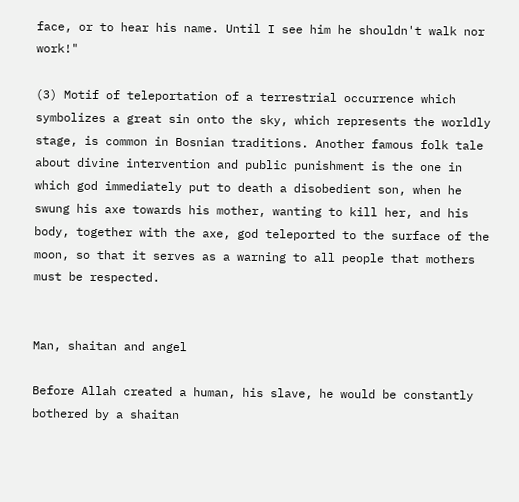face, or to hear his name. Until I see him he shouldn't walk nor work!"

(3) Motif of teleportation of a terrestrial occurrence which symbolizes a great sin onto the sky, which represents the worldly stage, is common in Bosnian traditions. Another famous folk tale about divine intervention and public punishment is the one in which god immediately put to death a disobedient son, when he swung his axe towards his mother, wanting to kill her, and his body, together with the axe, god teleported to the surface of the moon, so that it serves as a warning to all people that mothers must be respected.


Man, shaitan and angel

Before Allah created a human, his slave, he would be constantly bothered by a shaitan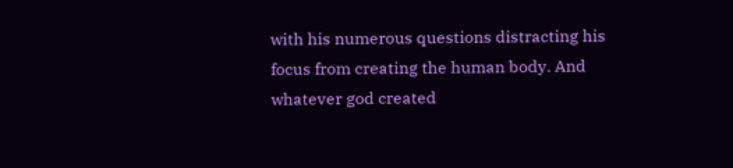with his numerous questions distracting his focus from creating the human body. And whatever god created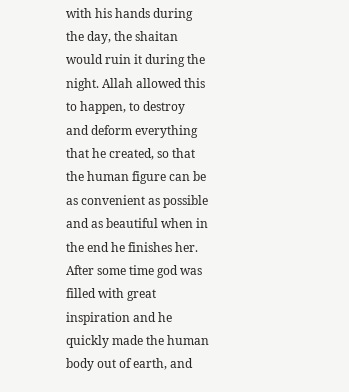with his hands during the day, the shaitan would ruin it during the night. Allah allowed this to happen, to destroy and deform everything that he created, so that the human figure can be as convenient as possible and as beautiful when in the end he finishes her. After some time god was filled with great inspiration and he quickly made the human body out of earth, and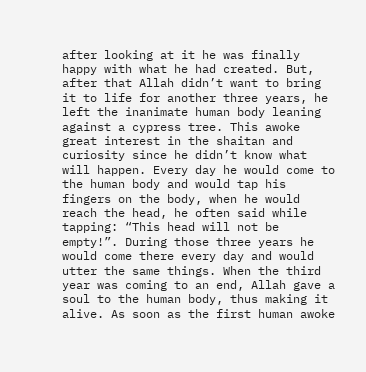after looking at it he was finally happy with what he had created. But, after that Allah didn’t want to bring it to life for another three years, he left the inanimate human body leaning against a cypress tree. This awoke great interest in the shaitan and curiosity since he didn’t know what will happen. Every day he would come to the human body and would tap his fingers on the body, when he would reach the head, he often said while tapping: “This head will not be empty!”. During those three years he would come there every day and would utter the same things. When the third year was coming to an end, Allah gave a soul to the human body, thus making it alive. As soon as the first human awoke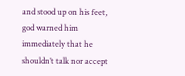and stood up on his feet, god warned him immediately that he shouldn’t talk nor accept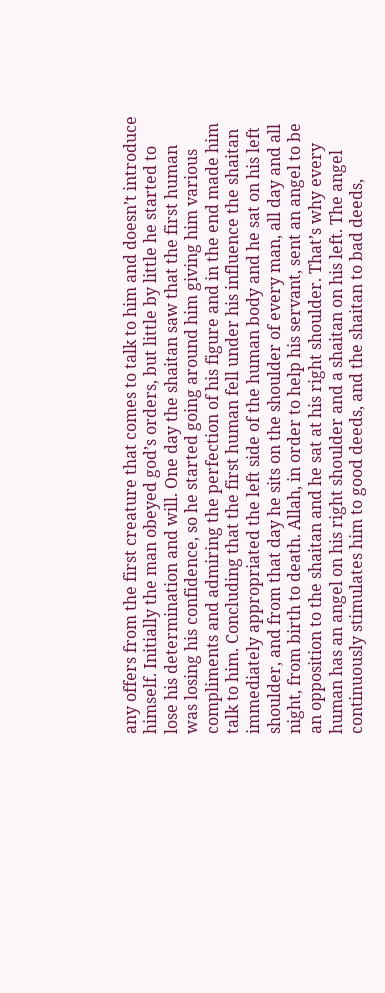any offers from the first creature that comes to talk to him and doesn’t introduce himself. Initially the man obeyed god’s orders, but little by little he started to lose his determination and will. One day the shaitan saw that the first human was losing his confidence, so he started going around him giving him various compliments and admiring the perfection of his figure and in the end made him talk to him. Concluding that the first human fell under his influence the shaitan immediately appropriated the left side of the human body and he sat on his left shoulder, and from that day he sits on the shoulder of every man, all day and all night, from birth to death. Allah, in order to help his servant, sent an angel to be an opposition to the shaitan and he sat at his right shoulder. That’s why every human has an angel on his right shoulder and a shaitan on his left. The angel continuously stimulates him to good deeds, and the shaitan to bad deeds,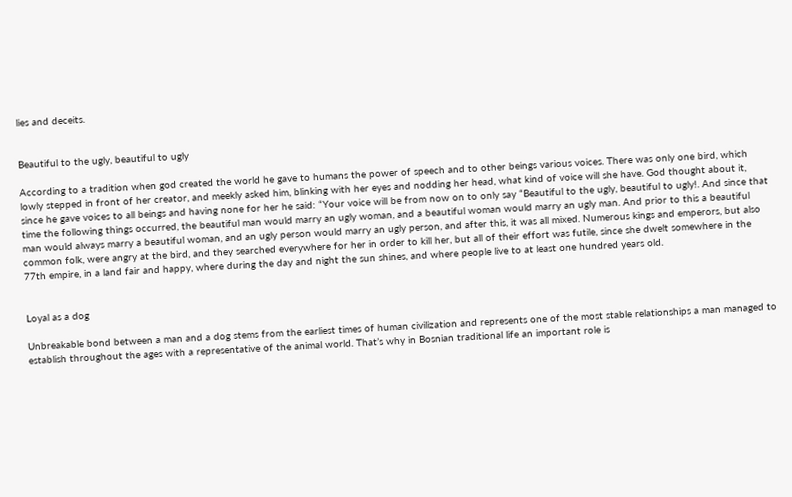lies and deceits.


Beautiful to the ugly, beautiful to ugly

According to a tradition when god created the world he gave to humans the power of speech and to other beings various voices. There was only one bird, which lowly stepped in front of her creator, and meekly asked him, blinking with her eyes and nodding her head, what kind of voice will she have. God thought about it, since he gave voices to all beings and having none for her he said: “Your voice will be from now on to only say “Beautiful to the ugly, beautiful to ugly!. And since that time the following things occurred, the beautiful man would marry an ugly woman, and a beautiful woman would marry an ugly man. And prior to this a beautiful man would always marry a beautiful woman, and an ugly person would marry an ugly person, and after this, it was all mixed. Numerous kings and emperors, but also common folk, were angry at the bird, and they searched everywhere for her in order to kill her, but all of their effort was futile, since she dwelt somewhere in the 77th empire, in a land fair and happy, where during the day and night the sun shines, and where people live to at least one hundred years old.


Loyal as a dog

Unbreakable bond between a man and a dog stems from the earliest times of human civilization and represents one of the most stable relationships a man managed to establish throughout the ages with a representative of the animal world. That’s why in Bosnian traditional life an important role is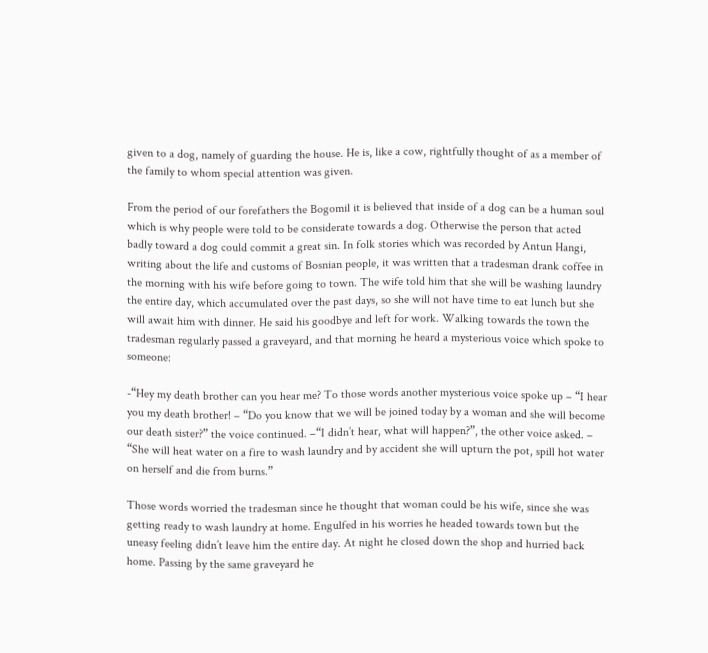given to a dog, namely of guarding the house. He is, like a cow, rightfully thought of as a member of the family to whom special attention was given.

From the period of our forefathers the Bogomil it is believed that inside of a dog can be a human soul which is why people were told to be considerate towards a dog. Otherwise the person that acted badly toward a dog could commit a great sin. In folk stories which was recorded by Antun Hangi, writing about the life and customs of Bosnian people, it was written that a tradesman drank coffee in the morning with his wife before going to town. The wife told him that she will be washing laundry the entire day, which accumulated over the past days, so she will not have time to eat lunch but she will await him with dinner. He said his goodbye and left for work. Walking towards the town the tradesman regularly passed a graveyard, and that morning he heard a mysterious voice which spoke to someone:

-“Hey my death brother can you hear me? To those words another mysterious voice spoke up – “I hear you my death brother! – “Do you know that we will be joined today by a woman and she will become our death sister?” the voice continued. –“I didn’t hear, what will happen?”, the other voice asked. – “She will heat water on a fire to wash laundry and by accident she will upturn the pot, spill hot water on herself and die from burns.”

Those words worried the tradesman since he thought that woman could be his wife, since she was getting ready to wash laundry at home. Engulfed in his worries he headed towards town but the uneasy feeling didn’t leave him the entire day. At night he closed down the shop and hurried back home. Passing by the same graveyard he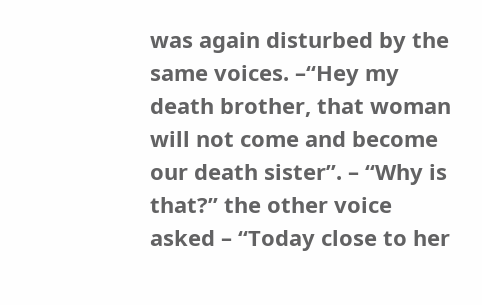was again disturbed by the same voices. –“Hey my death brother, that woman will not come and become our death sister”. – “Why is that?” the other voice asked – “Today close to her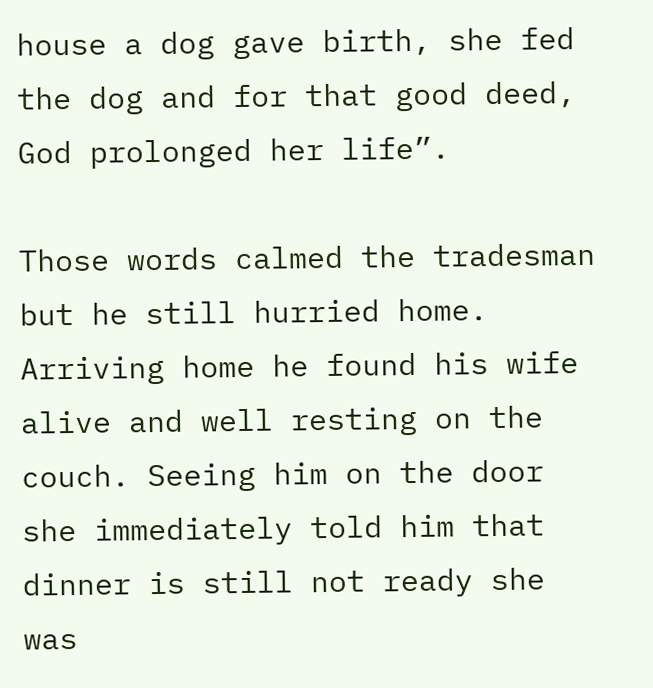house a dog gave birth, she fed the dog and for that good deed, God prolonged her life”.

Those words calmed the tradesman but he still hurried home. Arriving home he found his wife alive and well resting on the couch. Seeing him on the door she immediately told him that dinner is still not ready she was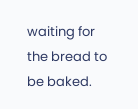waiting for the bread to be baked.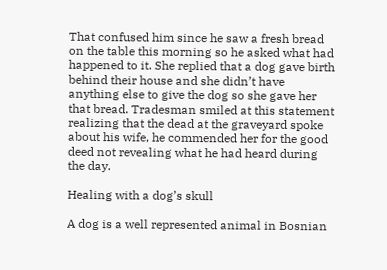That confused him since he saw a fresh bread on the table this morning so he asked what had happened to it. She replied that a dog gave birth behind their house and she didn’t have anything else to give the dog so she gave her that bread. Tradesman smiled at this statement realizing that the dead at the graveyard spoke about his wife, he commended her for the good deed not revealing what he had heard during the day.

Healing with a dog’s skull

A dog is a well represented animal in Bosnian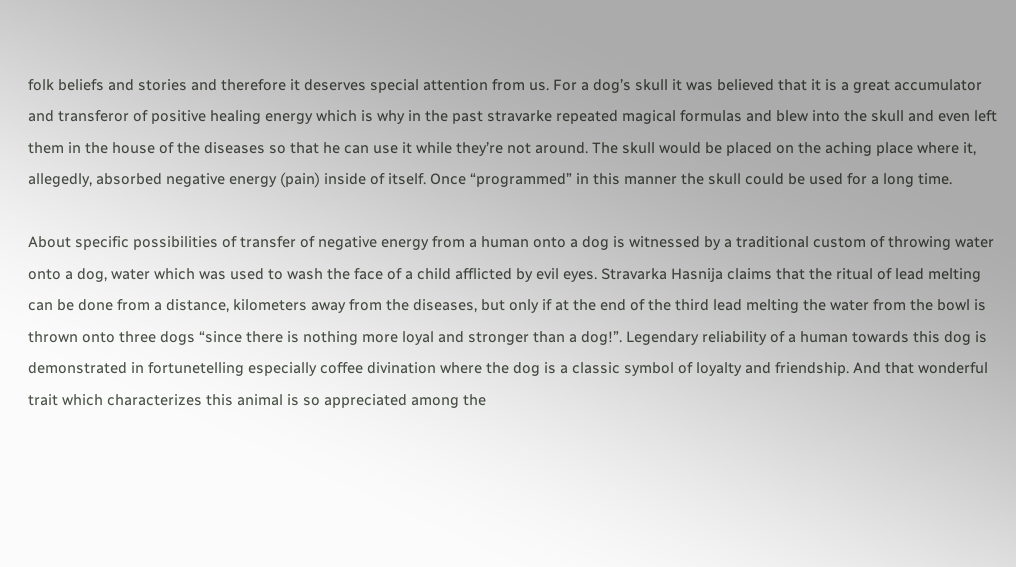folk beliefs and stories and therefore it deserves special attention from us. For a dog’s skull it was believed that it is a great accumulator and transferor of positive healing energy which is why in the past stravarke repeated magical formulas and blew into the skull and even left them in the house of the diseases so that he can use it while they’re not around. The skull would be placed on the aching place where it, allegedly, absorbed negative energy (pain) inside of itself. Once “programmed” in this manner the skull could be used for a long time.

About specific possibilities of transfer of negative energy from a human onto a dog is witnessed by a traditional custom of throwing water onto a dog, water which was used to wash the face of a child afflicted by evil eyes. Stravarka Hasnija claims that the ritual of lead melting can be done from a distance, kilometers away from the diseases, but only if at the end of the third lead melting the water from the bowl is thrown onto three dogs “since there is nothing more loyal and stronger than a dog!”. Legendary reliability of a human towards this dog is demonstrated in fortunetelling especially coffee divination where the dog is a classic symbol of loyalty and friendship. And that wonderful trait which characterizes this animal is so appreciated among the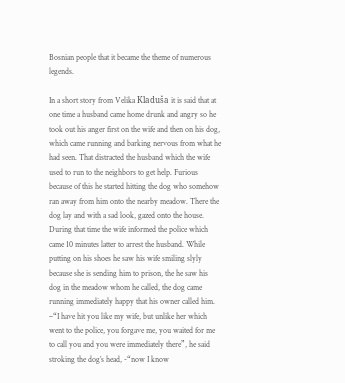Bosnian people that it became the theme of numerous legends.

In a short story from Velika Kladuša it is said that at one time a husband came home drunk and angry so he took out his anger first on the wife and then on his dog, which came running and barking nervous from what he had seen. That distracted the husband which the wife used to run to the neighbors to get help. Furious because of this he started hitting the dog who somehow ran away from him onto the nearby meadow. There the dog lay and with a sad look, gazed onto the house. During that time the wife informed the police which came 10 minutes latter to arrest the husband. While putting on his shoes he saw his wife smiling slyly because she is sending him to prison, the he saw his dog in the meadow whom he called, the dog came running immediately happy that his owner called him. –“I have hit you like my wife, but unlike her which went to the police, you forgave me, you waited for me to call you and you were immediately there”, he said stroking the dog’s head, -“now I know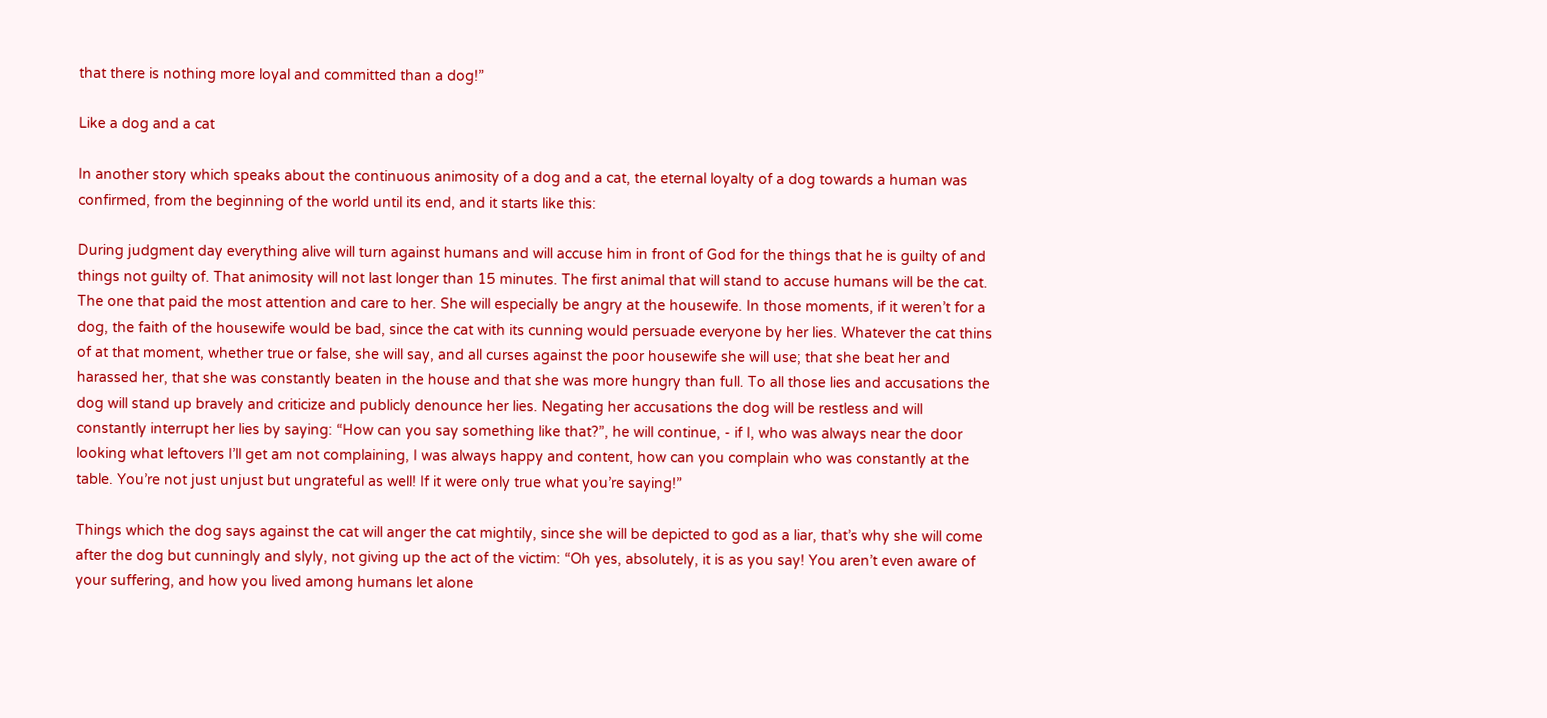that there is nothing more loyal and committed than a dog!”

Like a dog and a cat

In another story which speaks about the continuous animosity of a dog and a cat, the eternal loyalty of a dog towards a human was confirmed, from the beginning of the world until its end, and it starts like this:

During judgment day everything alive will turn against humans and will accuse him in front of God for the things that he is guilty of and things not guilty of. That animosity will not last longer than 15 minutes. The first animal that will stand to accuse humans will be the cat. The one that paid the most attention and care to her. She will especially be angry at the housewife. In those moments, if it weren’t for a dog, the faith of the housewife would be bad, since the cat with its cunning would persuade everyone by her lies. Whatever the cat thins of at that moment, whether true or false, she will say, and all curses against the poor housewife she will use; that she beat her and harassed her, that she was constantly beaten in the house and that she was more hungry than full. To all those lies and accusations the dog will stand up bravely and criticize and publicly denounce her lies. Negating her accusations the dog will be restless and will constantly interrupt her lies by saying: “How can you say something like that?”, he will continue, - if I, who was always near the door looking what leftovers I’ll get am not complaining, I was always happy and content, how can you complain who was constantly at the table. You’re not just unjust but ungrateful as well! If it were only true what you’re saying!”

Things which the dog says against the cat will anger the cat mightily, since she will be depicted to god as a liar, that’s why she will come after the dog but cunningly and slyly, not giving up the act of the victim: “Oh yes, absolutely, it is as you say! You aren’t even aware of your suffering, and how you lived among humans let alone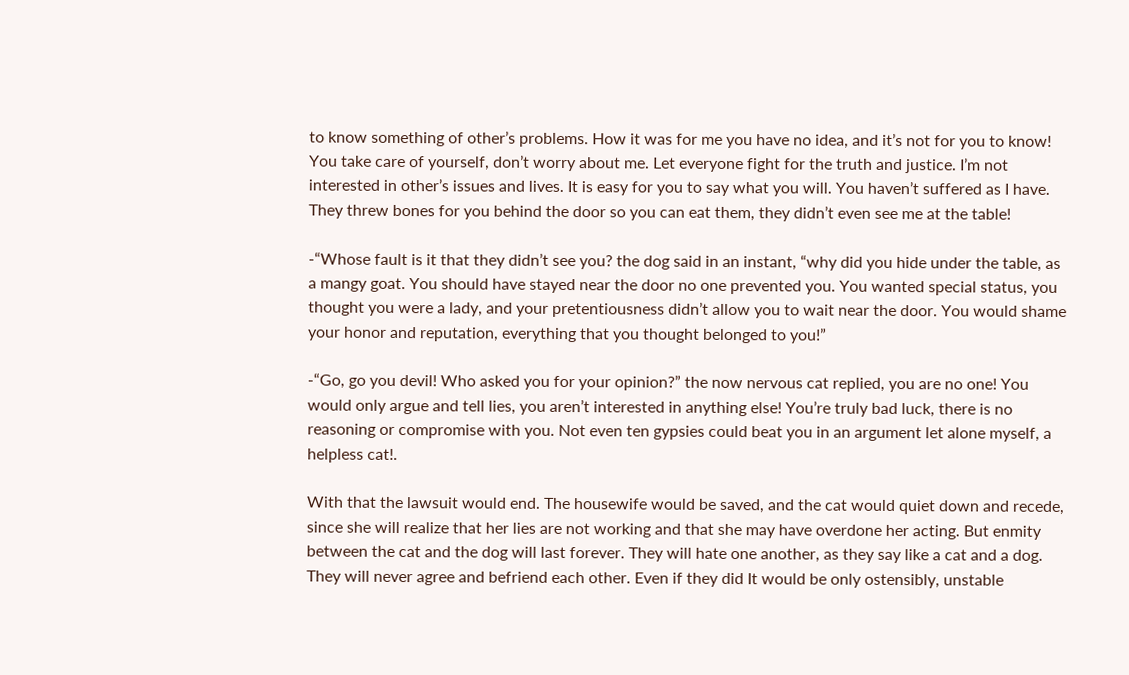to know something of other’s problems. How it was for me you have no idea, and it’s not for you to know! You take care of yourself, don’t worry about me. Let everyone fight for the truth and justice. I’m not interested in other’s issues and lives. It is easy for you to say what you will. You haven’t suffered as I have. They threw bones for you behind the door so you can eat them, they didn’t even see me at the table!

-“Whose fault is it that they didn’t see you? the dog said in an instant, “why did you hide under the table, as a mangy goat. You should have stayed near the door no one prevented you. You wanted special status, you thought you were a lady, and your pretentiousness didn’t allow you to wait near the door. You would shame your honor and reputation, everything that you thought belonged to you!”

-“Go, go you devil! Who asked you for your opinion?” the now nervous cat replied, you are no one! You would only argue and tell lies, you aren’t interested in anything else! You’re truly bad luck, there is no reasoning or compromise with you. Not even ten gypsies could beat you in an argument let alone myself, a helpless cat!.

With that the lawsuit would end. The housewife would be saved, and the cat would quiet down and recede, since she will realize that her lies are not working and that she may have overdone her acting. But enmity between the cat and the dog will last forever. They will hate one another, as they say like a cat and a dog. They will never agree and befriend each other. Even if they did It would be only ostensibly, unstable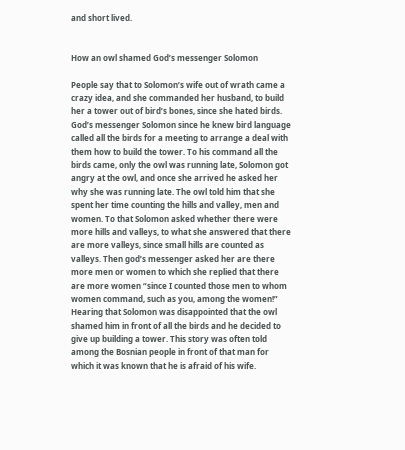and short lived.


How an owl shamed God’s messenger Solomon

People say that to Solomon’s wife out of wrath came a crazy idea, and she commanded her husband, to build her a tower out of bird’s bones, since she hated birds. God’s messenger Solomon since he knew bird language called all the birds for a meeting to arrange a deal with them how to build the tower. To his command all the birds came, only the owl was running late, Solomon got angry at the owl, and once she arrived he asked her why she was running late. The owl told him that she spent her time counting the hills and valley, men and women. To that Solomon asked whether there were more hills and valleys, to what she answered that there are more valleys, since small hills are counted as valleys. Then god’s messenger asked her are there more men or women to which she replied that there are more women “since I counted those men to whom women command, such as you, among the women!” Hearing that Solomon was disappointed that the owl shamed him in front of all the birds and he decided to give up building a tower. This story was often told among the Bosnian people in front of that man for which it was known that he is afraid of his wife.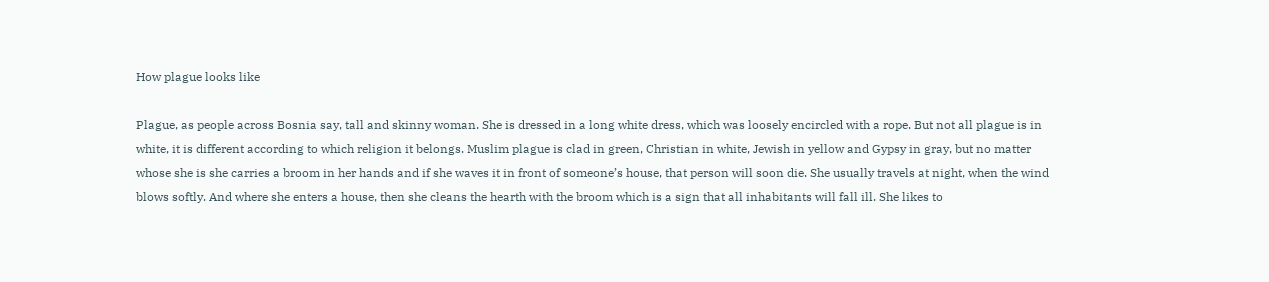How plague looks like

Plague, as people across Bosnia say, tall and skinny woman. She is dressed in a long white dress, which was loosely encircled with a rope. But not all plague is in white, it is different according to which religion it belongs. Muslim plague is clad in green, Christian in white, Jewish in yellow and Gypsy in gray, but no matter whose she is she carries a broom in her hands and if she waves it in front of someone’s house, that person will soon die. She usually travels at night, when the wind blows softly. And where she enters a house, then she cleans the hearth with the broom which is a sign that all inhabitants will fall ill. She likes to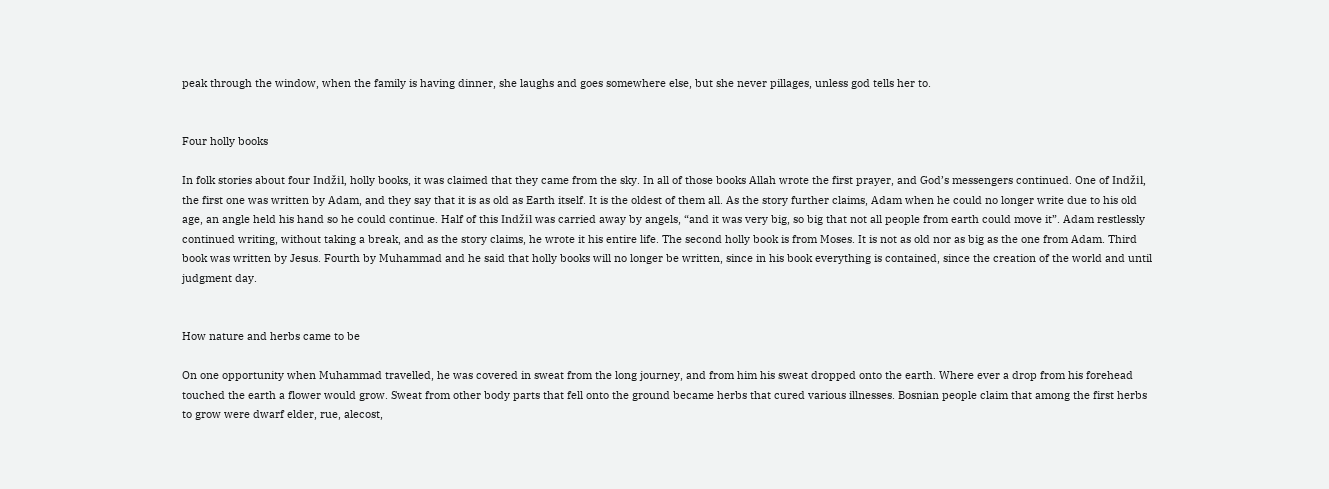peak through the window, when the family is having dinner, she laughs and goes somewhere else, but she never pillages, unless god tells her to.


Four holly books

In folk stories about four Indžil, holly books, it was claimed that they came from the sky. In all of those books Allah wrote the first prayer, and God’s messengers continued. One of Indžil, the first one was written by Adam, and they say that it is as old as Earth itself. It is the oldest of them all. As the story further claims, Adam when he could no longer write due to his old age, an angle held his hand so he could continue. Half of this Indžil was carried away by angels, “and it was very big, so big that not all people from earth could move it”. Adam restlessly continued writing, without taking a break, and as the story claims, he wrote it his entire life. The second holly book is from Moses. It is not as old nor as big as the one from Adam. Third book was written by Jesus. Fourth by Muhammad and he said that holly books will no longer be written, since in his book everything is contained, since the creation of the world and until judgment day.


How nature and herbs came to be

On one opportunity when Muhammad travelled, he was covered in sweat from the long journey, and from him his sweat dropped onto the earth. Where ever a drop from his forehead touched the earth a flower would grow. Sweat from other body parts that fell onto the ground became herbs that cured various illnesses. Bosnian people claim that among the first herbs to grow were dwarf elder, rue, alecost,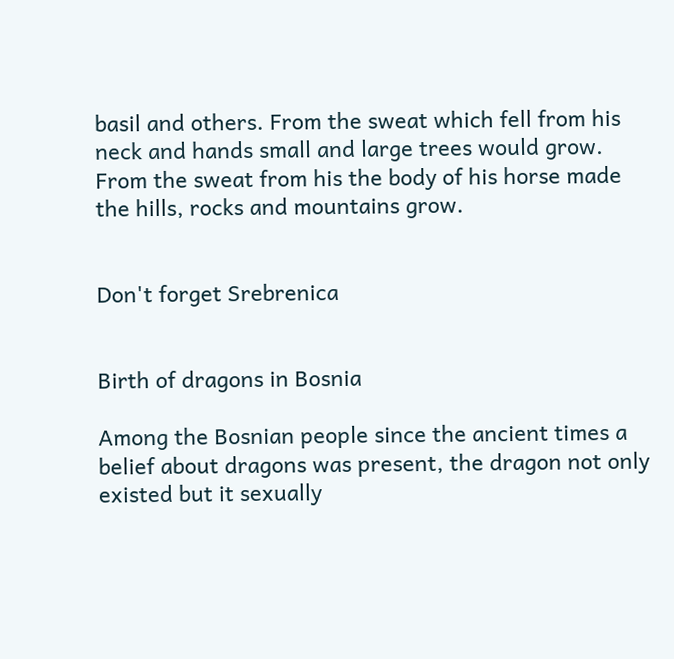basil and others. From the sweat which fell from his neck and hands small and large trees would grow. From the sweat from his the body of his horse made the hills, rocks and mountains grow.


Don't forget Srebrenica


Birth of dragons in Bosnia

Among the Bosnian people since the ancient times a belief about dragons was present, the dragon not only existed but it sexually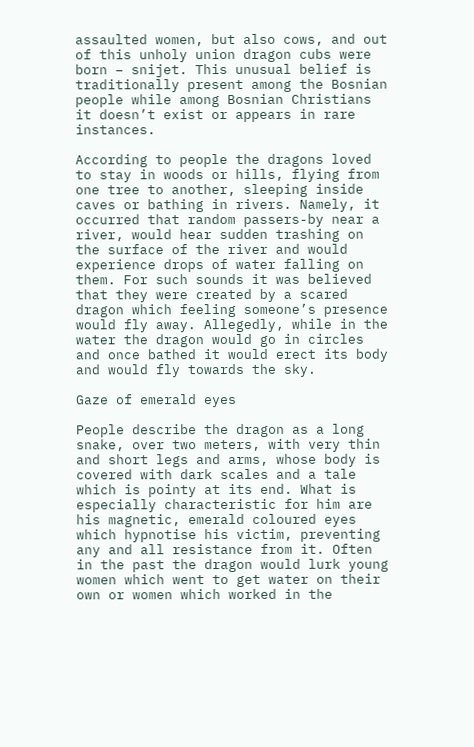assaulted women, but also cows, and out of this unholy union dragon cubs were born – snijet. This unusual belief is traditionally present among the Bosnian people while among Bosnian Christians it doesn’t exist or appears in rare instances.

According to people the dragons loved to stay in woods or hills, flying from one tree to another, sleeping inside caves or bathing in rivers. Namely, it occurred that random passers-by near a river, would hear sudden trashing on the surface of the river and would experience drops of water falling on them. For such sounds it was believed that they were created by a scared dragon which feeling someone’s presence would fly away. Allegedly, while in the water the dragon would go in circles and once bathed it would erect its body and would fly towards the sky.

Gaze of emerald eyes

People describe the dragon as a long snake, over two meters, with very thin and short legs and arms, whose body is covered with dark scales and a tale which is pointy at its end. What is especially characteristic for him are his magnetic, emerald coloured eyes which hypnotise his victim, preventing any and all resistance from it. Often in the past the dragon would lurk young women which went to get water on their own or women which worked in the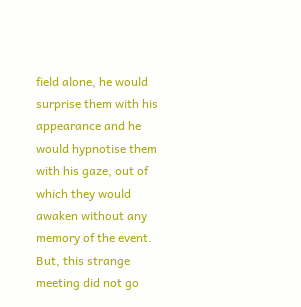field alone, he would surprise them with his appearance and he would hypnotise them with his gaze, out of which they would awaken without any memory of the event. But, this strange meeting did not go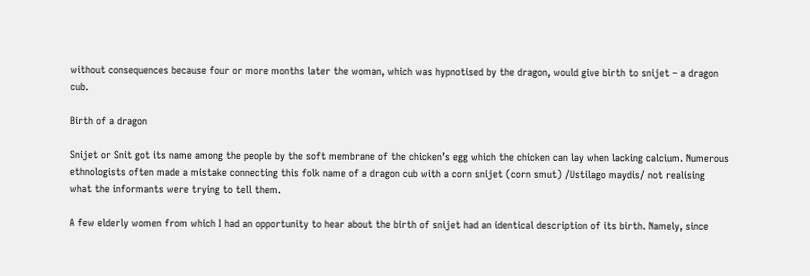without consequences because four or more months later the woman, which was hypnotised by the dragon, would give birth to snijet – a dragon cub.

Birth of a dragon

Snijet or Snit got its name among the people by the soft membrane of the chicken’s egg which the chicken can lay when lacking calcium. Numerous ethnologists often made a mistake connecting this folk name of a dragon cub with a corn snijet (corn smut) /Ustilago maydis/ not realising what the informants were trying to tell them.

A few elderly women from which I had an opportunity to hear about the birth of snijet had an identical description of its birth. Namely, since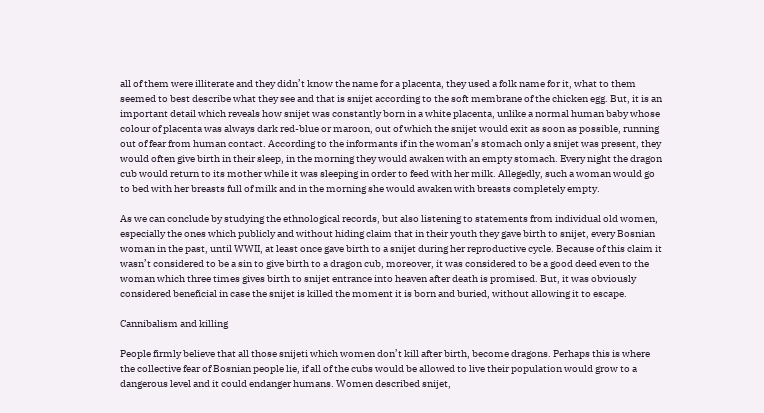all of them were illiterate and they didn’t know the name for a placenta, they used a folk name for it, what to them seemed to best describe what they see and that is snijet according to the soft membrane of the chicken egg. But, it is an important detail which reveals how snijet was constantly born in a white placenta, unlike a normal human baby whose colour of placenta was always dark red-blue or maroon, out of which the snijet would exit as soon as possible, running out of fear from human contact. According to the informants if in the woman’s stomach only a snijet was present, they would often give birth in their sleep, in the morning they would awaken with an empty stomach. Every night the dragon cub would return to its mother while it was sleeping in order to feed with her milk. Allegedly, such a woman would go to bed with her breasts full of milk and in the morning she would awaken with breasts completely empty.

As we can conclude by studying the ethnological records, but also listening to statements from individual old women, especially the ones which publicly and without hiding claim that in their youth they gave birth to snijet, every Bosnian woman in the past, until WWII, at least once gave birth to a snijet during her reproductive cycle. Because of this claim it wasn’t considered to be a sin to give birth to a dragon cub, moreover, it was considered to be a good deed even to the woman which three times gives birth to snijet entrance into heaven after death is promised. But, it was obviously considered beneficial in case the snijet is killed the moment it is born and buried, without allowing it to escape.

Cannibalism and killing

People firmly believe that all those snijeti which women don’t kill after birth, become dragons. Perhaps this is where the collective fear of Bosnian people lie, if all of the cubs would be allowed to live their population would grow to a dangerous level and it could endanger humans. Women described snijet,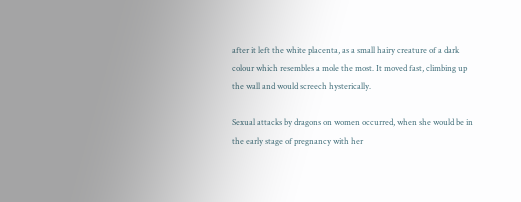after it left the white placenta, as a small hairy creature of a dark colour which resembles a mole the most. It moved fast, climbing up the wall and would screech hysterically.

Sexual attacks by dragons on women occurred, when she would be in the early stage of pregnancy with her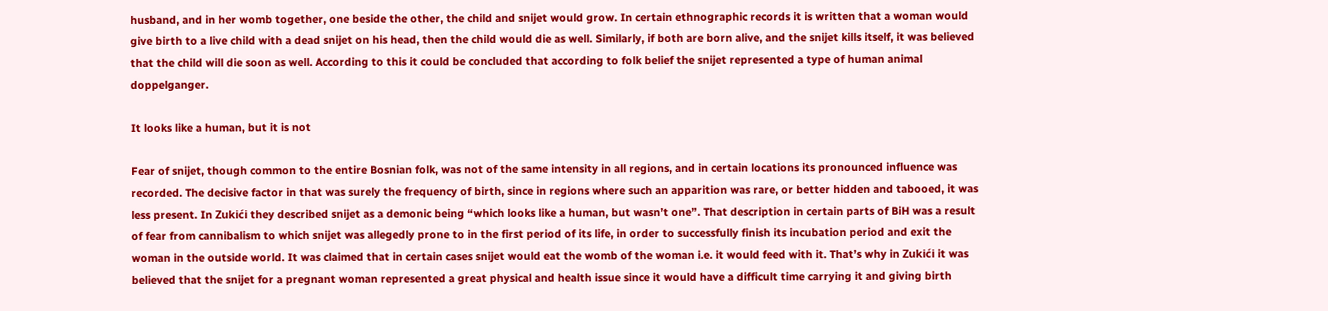husband, and in her womb together, one beside the other, the child and snijet would grow. In certain ethnographic records it is written that a woman would give birth to a live child with a dead snijet on his head, then the child would die as well. Similarly, if both are born alive, and the snijet kills itself, it was believed that the child will die soon as well. According to this it could be concluded that according to folk belief the snijet represented a type of human animal doppelganger.

It looks like a human, but it is not

Fear of snijet, though common to the entire Bosnian folk, was not of the same intensity in all regions, and in certain locations its pronounced influence was recorded. The decisive factor in that was surely the frequency of birth, since in regions where such an apparition was rare, or better hidden and tabooed, it was less present. In Zukići they described snijet as a demonic being “which looks like a human, but wasn’t one”. That description in certain parts of BiH was a result of fear from cannibalism to which snijet was allegedly prone to in the first period of its life, in order to successfully finish its incubation period and exit the woman in the outside world. It was claimed that in certain cases snijet would eat the womb of the woman i.e. it would feed with it. That’s why in Zukići it was believed that the snijet for a pregnant woman represented a great physical and health issue since it would have a difficult time carrying it and giving birth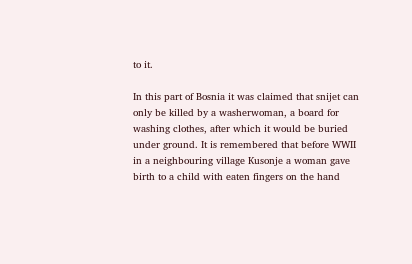to it.

In this part of Bosnia it was claimed that snijet can only be killed by a washerwoman, a board for washing clothes, after which it would be buried under ground. It is remembered that before WWII in a neighbouring village Kusonje a woman gave birth to a child with eaten fingers on the hand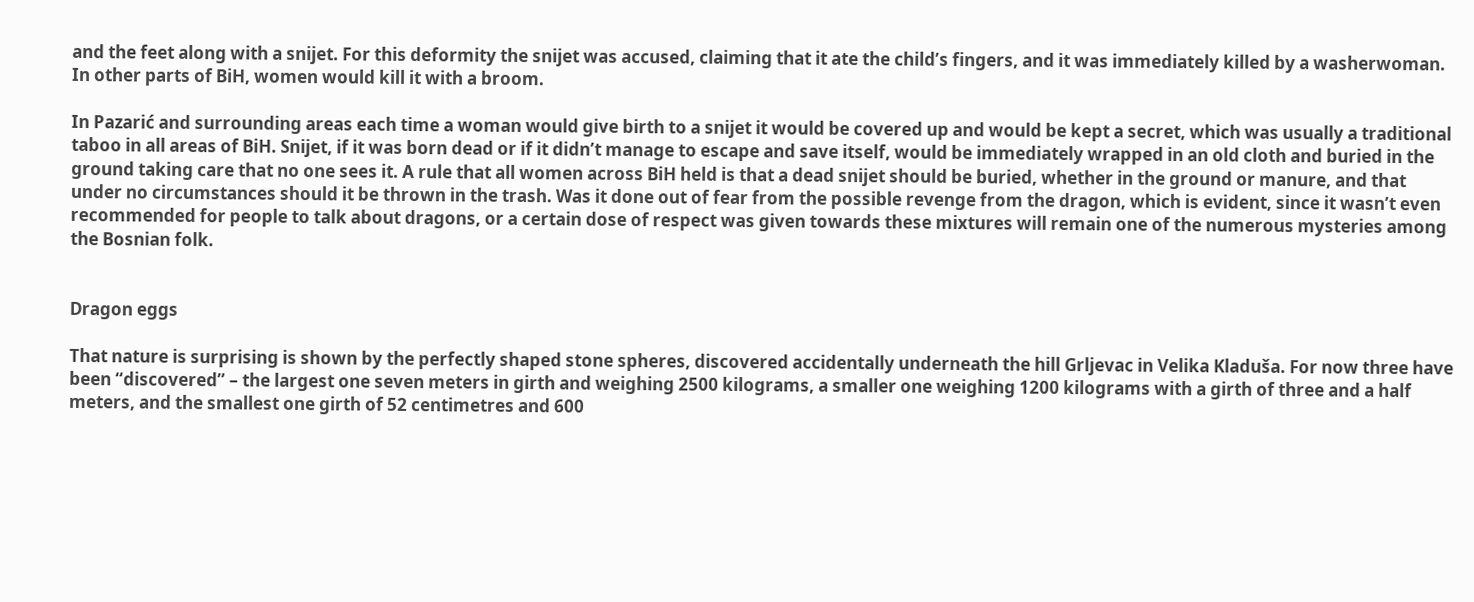and the feet along with a snijet. For this deformity the snijet was accused, claiming that it ate the child’s fingers, and it was immediately killed by a washerwoman. In other parts of BiH, women would kill it with a broom.

In Pazarić and surrounding areas each time a woman would give birth to a snijet it would be covered up and would be kept a secret, which was usually a traditional taboo in all areas of BiH. Snijet, if it was born dead or if it didn’t manage to escape and save itself, would be immediately wrapped in an old cloth and buried in the ground taking care that no one sees it. A rule that all women across BiH held is that a dead snijet should be buried, whether in the ground or manure, and that under no circumstances should it be thrown in the trash. Was it done out of fear from the possible revenge from the dragon, which is evident, since it wasn’t even recommended for people to talk about dragons, or a certain dose of respect was given towards these mixtures will remain one of the numerous mysteries among the Bosnian folk.


Dragon eggs

That nature is surprising is shown by the perfectly shaped stone spheres, discovered accidentally underneath the hill Grljevac in Velika Kladuša. For now three have been “discovered” – the largest one seven meters in girth and weighing 2500 kilograms, a smaller one weighing 1200 kilograms with a girth of three and a half meters, and the smallest one girth of 52 centimetres and 600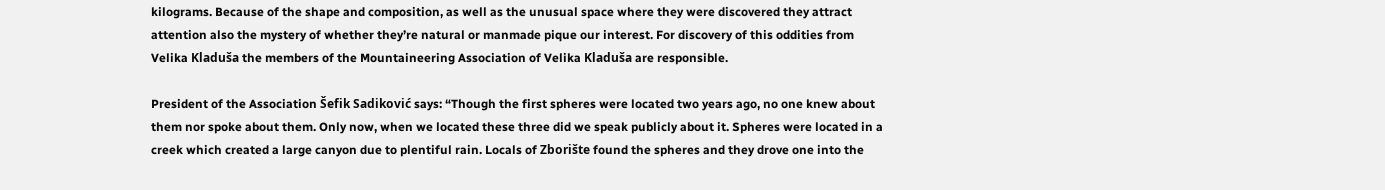kilograms. Because of the shape and composition, as well as the unusual space where they were discovered they attract attention also the mystery of whether they’re natural or manmade pique our interest. For discovery of this oddities from Velika Kladuša the members of the Mountaineering Association of Velika Kladuša are responsible.

President of the Association Šefik Sadiković says: “Though the first spheres were located two years ago, no one knew about them nor spoke about them. Only now, when we located these three did we speak publicly about it. Spheres were located in a creek which created a large canyon due to plentiful rain. Locals of Zborište found the spheres and they drove one into the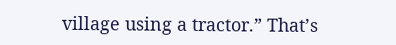village using a tractor.” That’s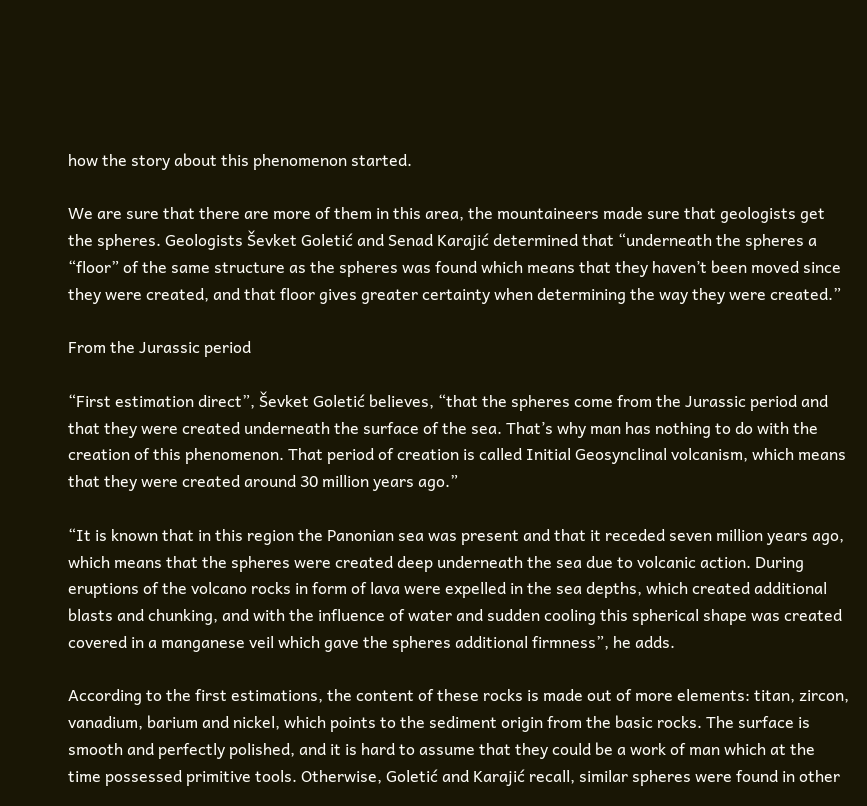how the story about this phenomenon started.

We are sure that there are more of them in this area, the mountaineers made sure that geologists get the spheres. Geologists Ševket Goletić and Senad Karajić determined that “underneath the spheres a “floor” of the same structure as the spheres was found which means that they haven’t been moved since they were created, and that floor gives greater certainty when determining the way they were created.”

From the Jurassic period

“First estimation direct”, Ševket Goletić believes, “that the spheres come from the Jurassic period and that they were created underneath the surface of the sea. That’s why man has nothing to do with the creation of this phenomenon. That period of creation is called Initial Geosynclinal volcanism, which means that they were created around 30 million years ago.”

“It is known that in this region the Panonian sea was present and that it receded seven million years ago, which means that the spheres were created deep underneath the sea due to volcanic action. During eruptions of the volcano rocks in form of lava were expelled in the sea depths, which created additional blasts and chunking, and with the influence of water and sudden cooling this spherical shape was created covered in a manganese veil which gave the spheres additional firmness”, he adds.

According to the first estimations, the content of these rocks is made out of more elements: titan, zircon, vanadium, barium and nickel, which points to the sediment origin from the basic rocks. The surface is smooth and perfectly polished, and it is hard to assume that they could be a work of man which at the time possessed primitive tools. Otherwise, Goletić and Karajić recall, similar spheres were found in other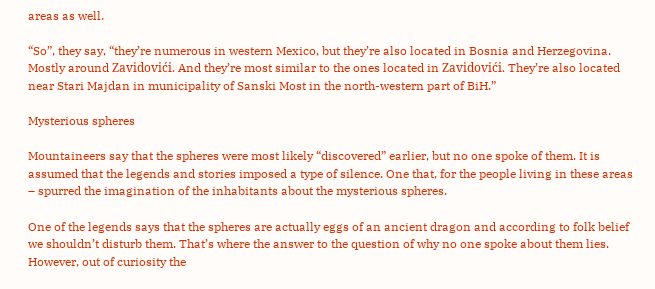areas as well.

“So”, they say, “they’re numerous in western Mexico, but they’re also located in Bosnia and Herzegovina. Mostly around Zavidovići. And they’re most similar to the ones located in Zavidovići. They’re also located near Stari Majdan in municipality of Sanski Most in the north-western part of BiH.”

Mysterious spheres

Mountaineers say that the spheres were most likely “discovered” earlier, but no one spoke of them. It is assumed that the legends and stories imposed a type of silence. One that, for the people living in these areas – spurred the imagination of the inhabitants about the mysterious spheres.

One of the legends says that the spheres are actually eggs of an ancient dragon and according to folk belief we shouldn’t disturb them. That’s where the answer to the question of why no one spoke about them lies. However, out of curiosity the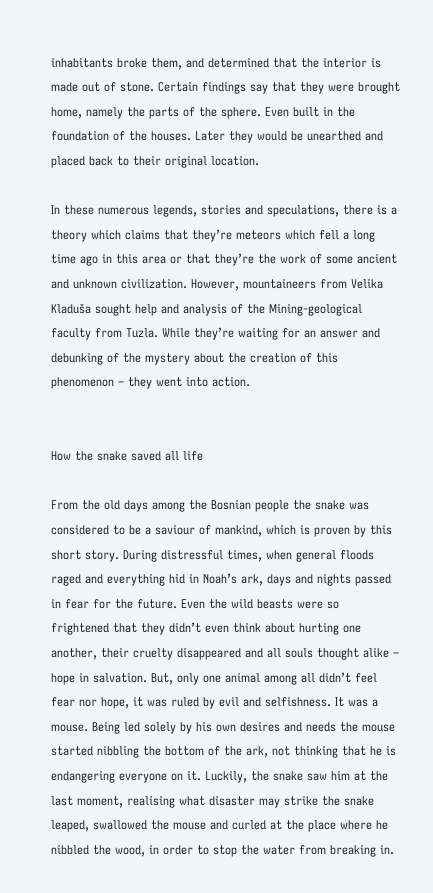inhabitants broke them, and determined that the interior is made out of stone. Certain findings say that they were brought home, namely the parts of the sphere. Even built in the foundation of the houses. Later they would be unearthed and placed back to their original location.

In these numerous legends, stories and speculations, there is a theory which claims that they’re meteors which fell a long time ago in this area or that they’re the work of some ancient and unknown civilization. However, mountaineers from Velika Kladuša sought help and analysis of the Mining-geological faculty from Tuzla. While they’re waiting for an answer and debunking of the mystery about the creation of this phenomenon – they went into action.


How the snake saved all life

From the old days among the Bosnian people the snake was considered to be a saviour of mankind, which is proven by this short story. During distressful times, when general floods raged and everything hid in Noah’s ark, days and nights passed in fear for the future. Even the wild beasts were so frightened that they didn’t even think about hurting one another, their cruelty disappeared and all souls thought alike – hope in salvation. But, only one animal among all didn’t feel fear nor hope, it was ruled by evil and selfishness. It was a mouse. Being led solely by his own desires and needs the mouse started nibbling the bottom of the ark, not thinking that he is endangering everyone on it. Luckily, the snake saw him at the last moment, realising what disaster may strike the snake leaped, swallowed the mouse and curled at the place where he nibbled the wood, in order to stop the water from breaking in.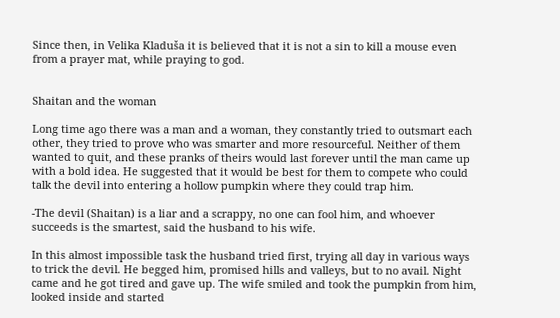Since then, in Velika Kladuša it is believed that it is not a sin to kill a mouse even from a prayer mat, while praying to god.


Shaitan and the woman

Long time ago there was a man and a woman, they constantly tried to outsmart each other, they tried to prove who was smarter and more resourceful. Neither of them wanted to quit, and these pranks of theirs would last forever until the man came up with a bold idea. He suggested that it would be best for them to compete who could talk the devil into entering a hollow pumpkin where they could trap him.

-The devil (Shaitan) is a liar and a scrappy, no one can fool him, and whoever succeeds is the smartest, said the husband to his wife.

In this almost impossible task the husband tried first, trying all day in various ways to trick the devil. He begged him, promised hills and valleys, but to no avail. Night came and he got tired and gave up. The wife smiled and took the pumpkin from him, looked inside and started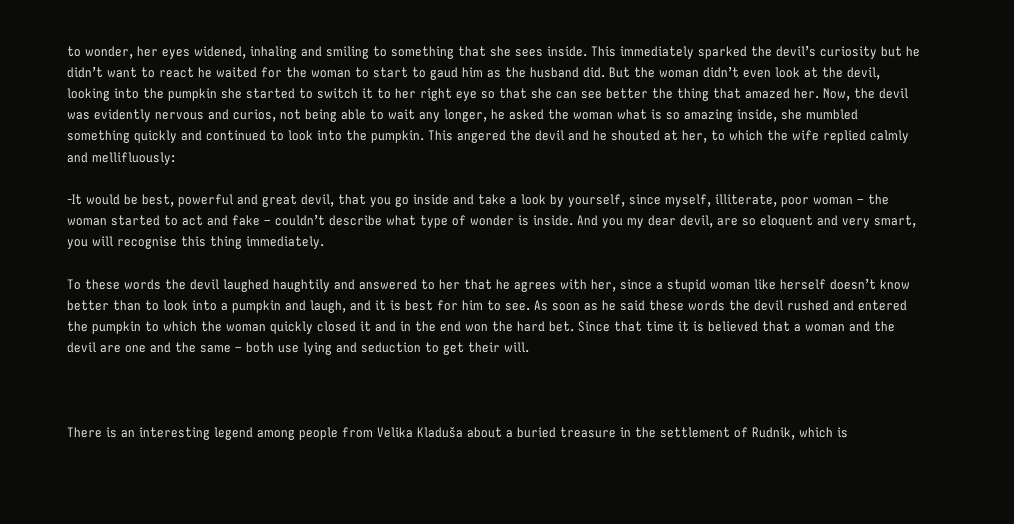to wonder, her eyes widened, inhaling and smiling to something that she sees inside. This immediately sparked the devil’s curiosity but he didn’t want to react he waited for the woman to start to gaud him as the husband did. But the woman didn’t even look at the devil, looking into the pumpkin she started to switch it to her right eye so that she can see better the thing that amazed her. Now, the devil was evidently nervous and curios, not being able to wait any longer, he asked the woman what is so amazing inside, she mumbled something quickly and continued to look into the pumpkin. This angered the devil and he shouted at her, to which the wife replied calmly and mellifluously:

-It would be best, powerful and great devil, that you go inside and take a look by yourself, since myself, illiterate, poor woman – the woman started to act and fake – couldn’t describe what type of wonder is inside. And you my dear devil, are so eloquent and very smart, you will recognise this thing immediately.

To these words the devil laughed haughtily and answered to her that he agrees with her, since a stupid woman like herself doesn’t know better than to look into a pumpkin and laugh, and it is best for him to see. As soon as he said these words the devil rushed and entered the pumpkin to which the woman quickly closed it and in the end won the hard bet. Since that time it is believed that a woman and the devil are one and the same – both use lying and seduction to get their will.



There is an interesting legend among people from Velika Kladuša about a buried treasure in the settlement of Rudnik, which is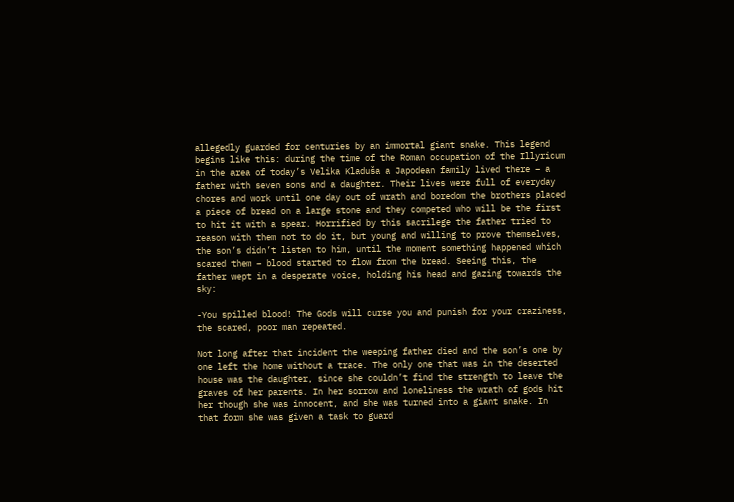allegedly guarded for centuries by an immortal giant snake. This legend begins like this: during the time of the Roman occupation of the Illyricum in the area of today’s Velika Kladuša a Japodean family lived there – a father with seven sons and a daughter. Their lives were full of everyday chores and work until one day out of wrath and boredom the brothers placed a piece of bread on a large stone and they competed who will be the first to hit it with a spear. Horrified by this sacrilege the father tried to reason with them not to do it, but young and willing to prove themselves, the son’s didn’t listen to him, until the moment something happened which scared them – blood started to flow from the bread. Seeing this, the father wept in a desperate voice, holding his head and gazing towards the sky:

-You spilled blood! The Gods will curse you and punish for your craziness, the scared, poor man repeated.

Not long after that incident the weeping father died and the son’s one by one left the home without a trace. The only one that was in the deserted house was the daughter, since she couldn’t find the strength to leave the graves of her parents. In her sorrow and loneliness the wrath of gods hit her though she was innocent, and she was turned into a giant snake. In that form she was given a task to guard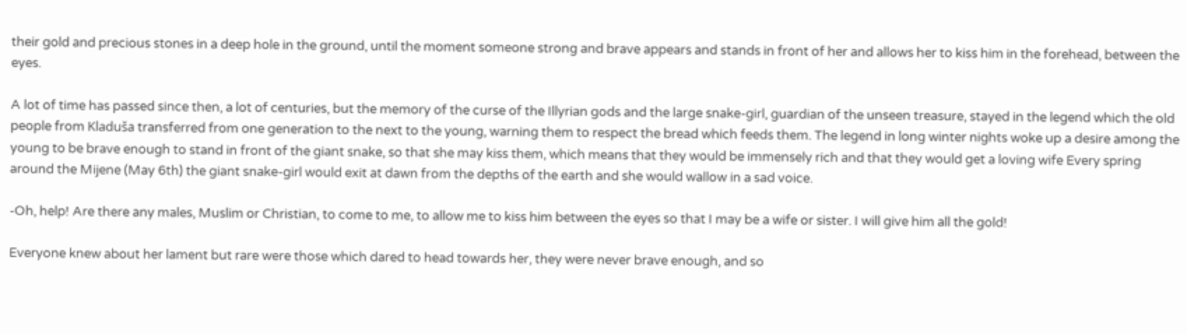their gold and precious stones in a deep hole in the ground, until the moment someone strong and brave appears and stands in front of her and allows her to kiss him in the forehead, between the eyes.

A lot of time has passed since then, a lot of centuries, but the memory of the curse of the Illyrian gods and the large snake-girl, guardian of the unseen treasure, stayed in the legend which the old people from Kladuša transferred from one generation to the next to the young, warning them to respect the bread which feeds them. The legend in long winter nights woke up a desire among the young to be brave enough to stand in front of the giant snake, so that she may kiss them, which means that they would be immensely rich and that they would get a loving wife Every spring around the Mijene (May 6th) the giant snake-girl would exit at dawn from the depths of the earth and she would wallow in a sad voice.

-Oh, help! Are there any males, Muslim or Christian, to come to me, to allow me to kiss him between the eyes so that I may be a wife or sister. I will give him all the gold!

Everyone knew about her lament but rare were those which dared to head towards her, they were never brave enough, and so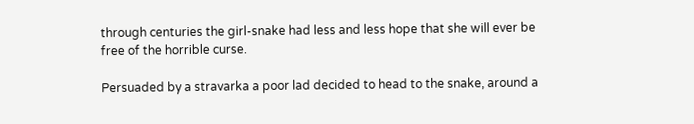through centuries the girl-snake had less and less hope that she will ever be free of the horrible curse.

Persuaded by a stravarka a poor lad decided to head to the snake, around a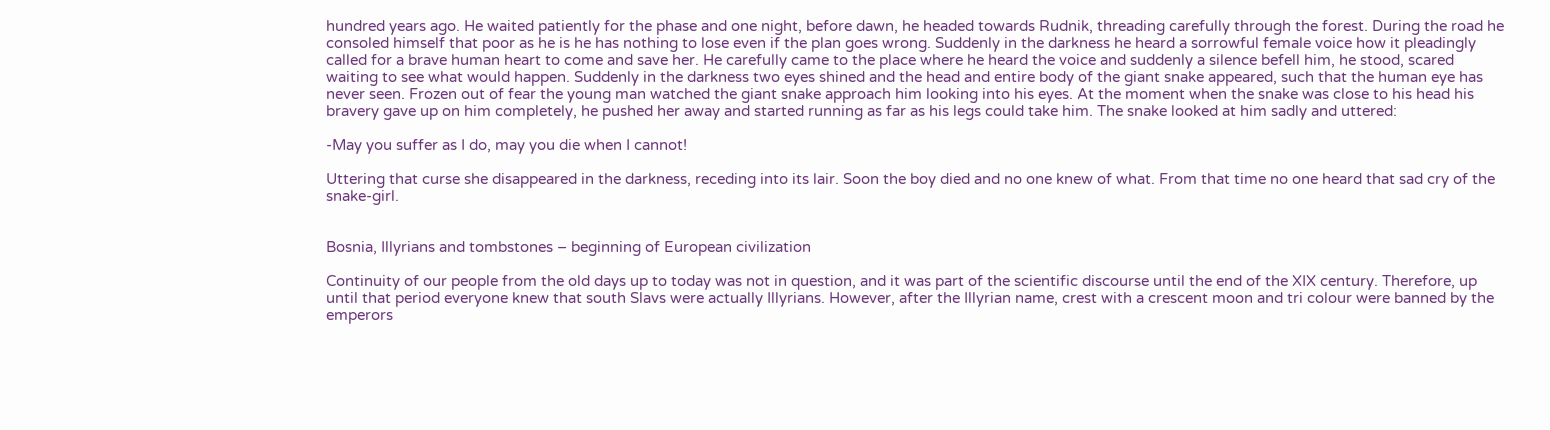hundred years ago. He waited patiently for the phase and one night, before dawn, he headed towards Rudnik, threading carefully through the forest. During the road he consoled himself that poor as he is he has nothing to lose even if the plan goes wrong. Suddenly in the darkness he heard a sorrowful female voice how it pleadingly called for a brave human heart to come and save her. He carefully came to the place where he heard the voice and suddenly a silence befell him, he stood, scared waiting to see what would happen. Suddenly in the darkness two eyes shined and the head and entire body of the giant snake appeared, such that the human eye has never seen. Frozen out of fear the young man watched the giant snake approach him looking into his eyes. At the moment when the snake was close to his head his bravery gave up on him completely, he pushed her away and started running as far as his legs could take him. The snake looked at him sadly and uttered:

-May you suffer as I do, may you die when I cannot!

Uttering that curse she disappeared in the darkness, receding into its lair. Soon the boy died and no one knew of what. From that time no one heard that sad cry of the snake-girl.


Bosnia, Illyrians and tombstones – beginning of European civilization

Continuity of our people from the old days up to today was not in question, and it was part of the scientific discourse until the end of the XIX century. Therefore, up until that period everyone knew that south Slavs were actually Illyrians. However, after the Illyrian name, crest with a crescent moon and tri colour were banned by the emperors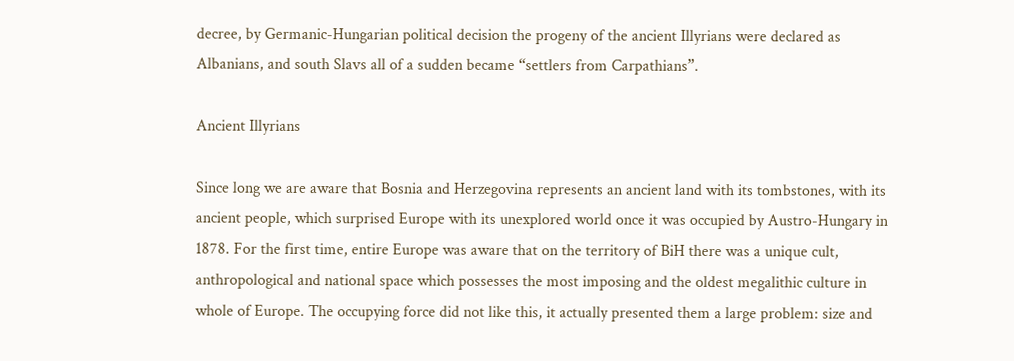decree, by Germanic-Hungarian political decision the progeny of the ancient Illyrians were declared as Albanians, and south Slavs all of a sudden became “settlers from Carpathians”.

Ancient Illyrians

Since long we are aware that Bosnia and Herzegovina represents an ancient land with its tombstones, with its ancient people, which surprised Europe with its unexplored world once it was occupied by Austro-Hungary in 1878. For the first time, entire Europe was aware that on the territory of BiH there was a unique cult, anthropological and national space which possesses the most imposing and the oldest megalithic culture in whole of Europe. The occupying force did not like this, it actually presented them a large problem: size and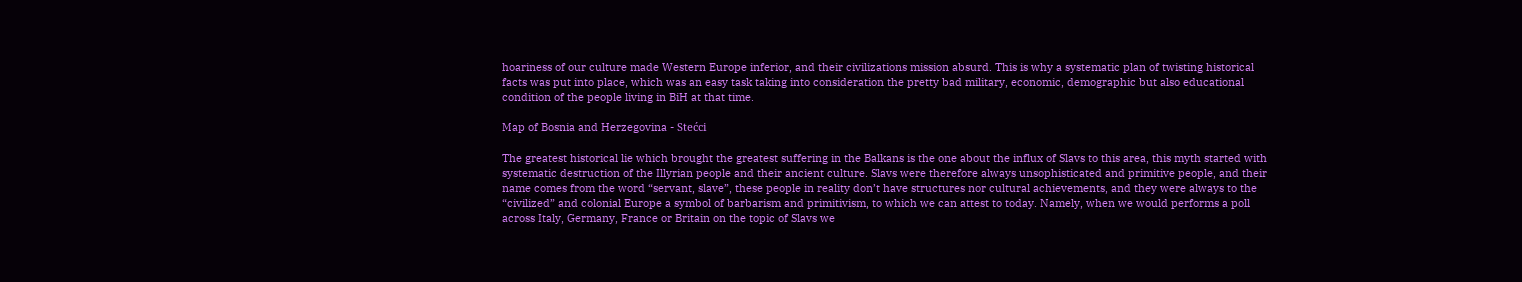hoariness of our culture made Western Europe inferior, and their civilizations mission absurd. This is why a systematic plan of twisting historical facts was put into place, which was an easy task taking into consideration the pretty bad military, economic, demographic but also educational condition of the people living in BiH at that time.

Map of Bosnia and Herzegovina - Stećci

The greatest historical lie which brought the greatest suffering in the Balkans is the one about the influx of Slavs to this area, this myth started with systematic destruction of the Illyrian people and their ancient culture. Slavs were therefore always unsophisticated and primitive people, and their name comes from the word “servant, slave”, these people in reality don’t have structures nor cultural achievements, and they were always to the “civilized” and colonial Europe a symbol of barbarism and primitivism, to which we can attest to today. Namely, when we would performs a poll across Italy, Germany, France or Britain on the topic of Slavs we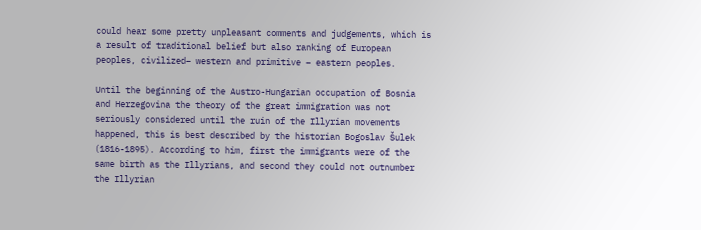could hear some pretty unpleasant comments and judgements, which is a result of traditional belief but also ranking of European peoples, civilized– western and primitive – eastern peoples.

Until the beginning of the Austro-Hungarian occupation of Bosnia and Herzegovina the theory of the great immigration was not seriously considered until the ruin of the Illyrian movements happened, this is best described by the historian Bogoslav Šulek (1816-1895). According to him, first the immigrants were of the same birth as the Illyrians, and second they could not outnumber the Illyrian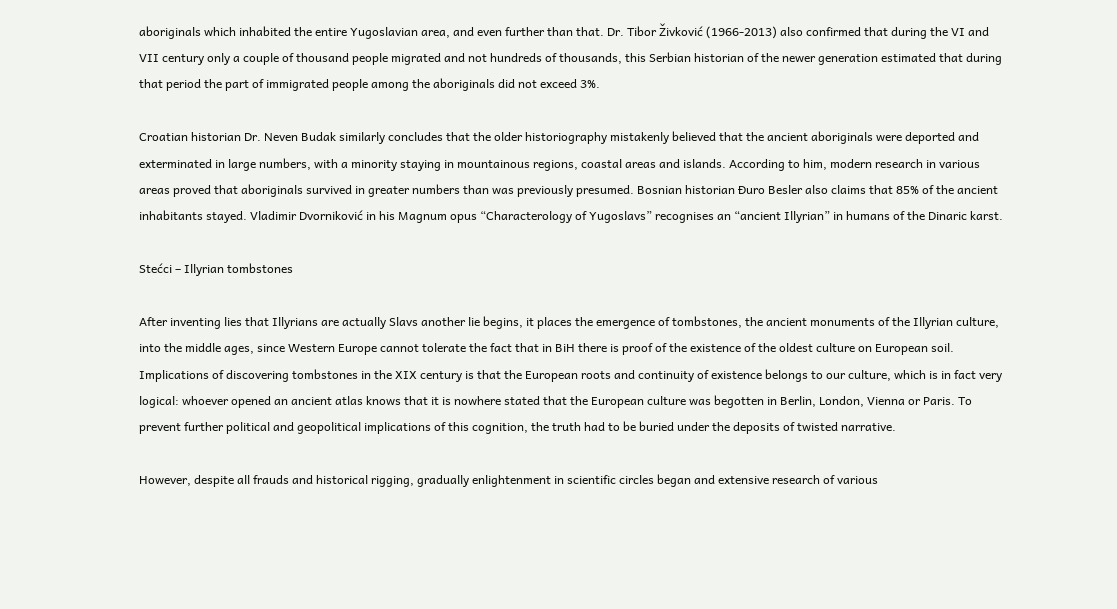aboriginals which inhabited the entire Yugoslavian area, and even further than that. Dr. Tibor Živković (1966-2013) also confirmed that during the VI and VII century only a couple of thousand people migrated and not hundreds of thousands, this Serbian historian of the newer generation estimated that during that period the part of immigrated people among the aboriginals did not exceed 3%.

Croatian historian Dr. Neven Budak similarly concludes that the older historiography mistakenly believed that the ancient aboriginals were deported and exterminated in large numbers, with a minority staying in mountainous regions, coastal areas and islands. According to him, modern research in various areas proved that aboriginals survived in greater numbers than was previously presumed. Bosnian historian Đuro Besler also claims that 85% of the ancient inhabitants stayed. Vladimir Dvorniković in his Magnum opus “Characterology of Yugoslavs” recognises an “ancient Illyrian” in humans of the Dinaric karst.

Stećci – Illyrian tombstones

After inventing lies that Illyrians are actually Slavs another lie begins, it places the emergence of tombstones, the ancient monuments of the Illyrian culture, into the middle ages, since Western Europe cannot tolerate the fact that in BiH there is proof of the existence of the oldest culture on European soil. Implications of discovering tombstones in the XIX century is that the European roots and continuity of existence belongs to our culture, which is in fact very logical: whoever opened an ancient atlas knows that it is nowhere stated that the European culture was begotten in Berlin, London, Vienna or Paris. To prevent further political and geopolitical implications of this cognition, the truth had to be buried under the deposits of twisted narrative.

However, despite all frauds and historical rigging, gradually enlightenment in scientific circles began and extensive research of various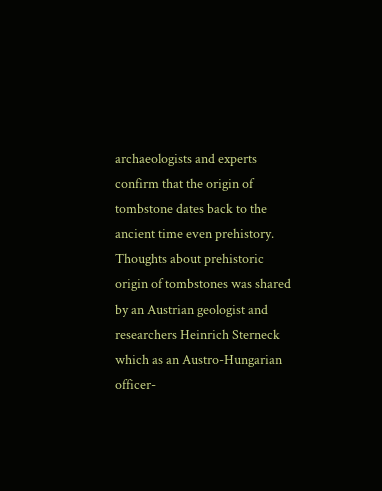archaeologists and experts confirm that the origin of tombstone dates back to the ancient time even prehistory. Thoughts about prehistoric origin of tombstones was shared by an Austrian geologist and researchers Heinrich Sterneck which as an Austro-Hungarian officer-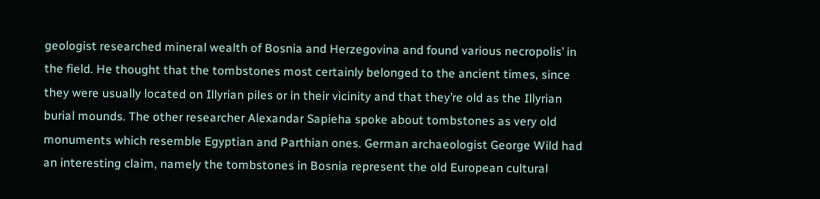geologist researched mineral wealth of Bosnia and Herzegovina and found various necropolis’ in the field. He thought that the tombstones most certainly belonged to the ancient times, since they were usually located on Illyrian piles or in their vicinity and that they’re old as the Illyrian burial mounds. The other researcher Alexandar Sapieha spoke about tombstones as very old monuments which resemble Egyptian and Parthian ones. German archaeologist George Wild had an interesting claim, namely the tombstones in Bosnia represent the old European cultural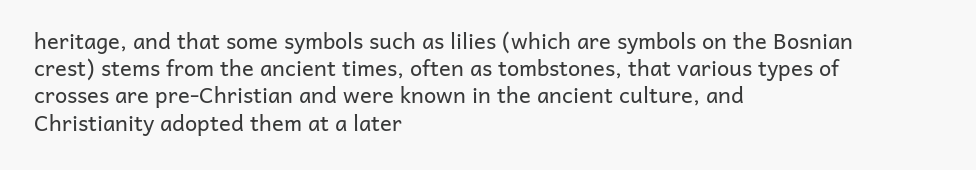heritage, and that some symbols such as lilies (which are symbols on the Bosnian crest) stems from the ancient times, often as tombstones, that various types of crosses are pre-Christian and were known in the ancient culture, and Christianity adopted them at a later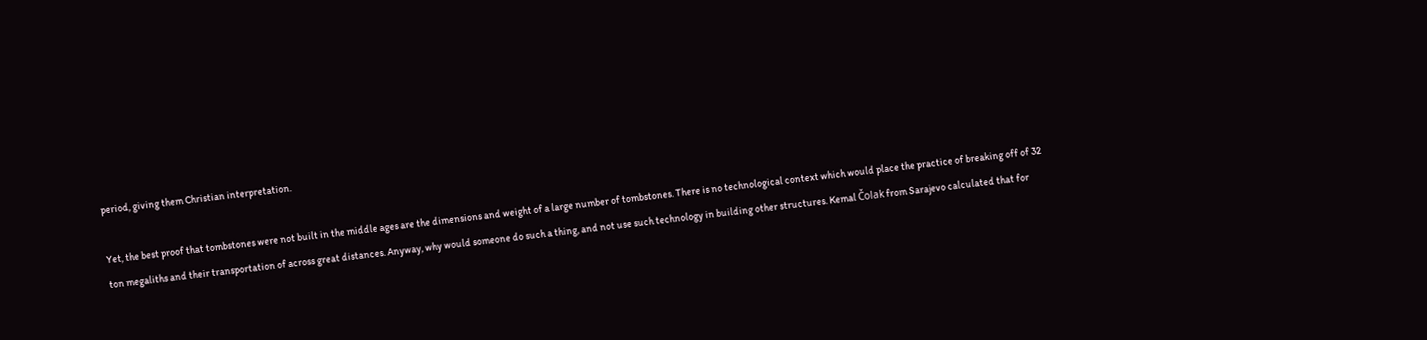period, giving them Christian interpretation.

Yet, the best proof that tombstones were not built in the middle ages are the dimensions and weight of a large number of tombstones. There is no technological context which would place the practice of breaking off of 32 ton megaliths and their transportation of across great distances. Anyway, why would someone do such a thing, and not use such technology in building other structures. Kemal Čolak from Sarajevo calculated that for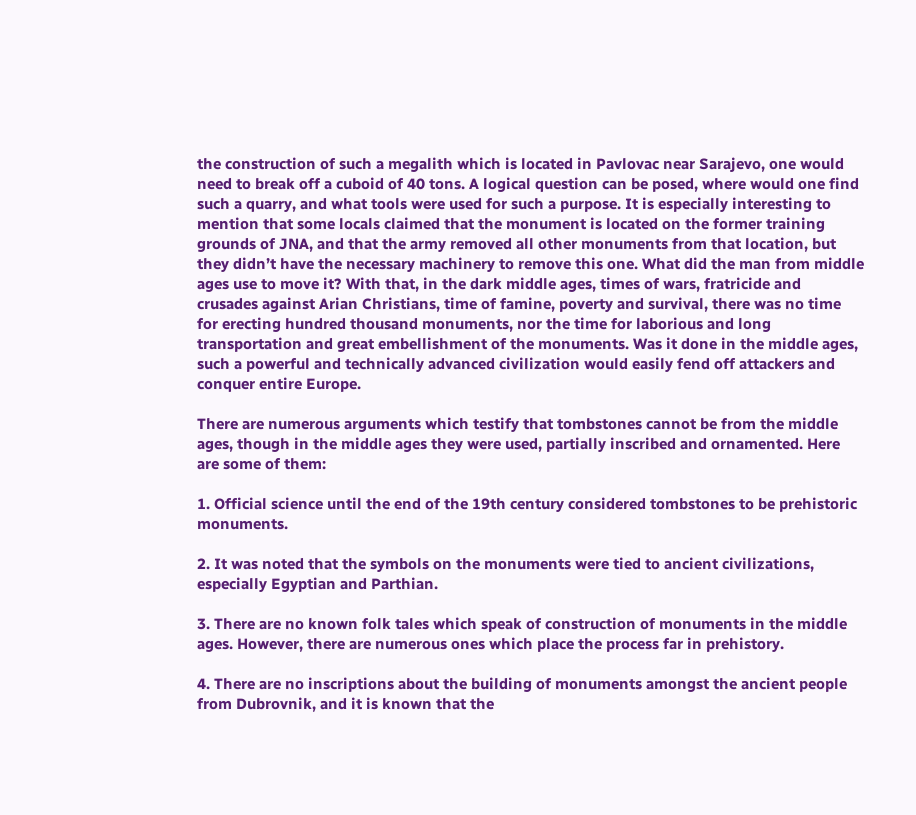the construction of such a megalith which is located in Pavlovac near Sarajevo, one would need to break off a cuboid of 40 tons. A logical question can be posed, where would one find such a quarry, and what tools were used for such a purpose. It is especially interesting to mention that some locals claimed that the monument is located on the former training grounds of JNA, and that the army removed all other monuments from that location, but they didn’t have the necessary machinery to remove this one. What did the man from middle ages use to move it? With that, in the dark middle ages, times of wars, fratricide and crusades against Arian Christians, time of famine, poverty and survival, there was no time for erecting hundred thousand monuments, nor the time for laborious and long transportation and great embellishment of the monuments. Was it done in the middle ages, such a powerful and technically advanced civilization would easily fend off attackers and conquer entire Europe.

There are numerous arguments which testify that tombstones cannot be from the middle ages, though in the middle ages they were used, partially inscribed and ornamented. Here are some of them:

1. Official science until the end of the 19th century considered tombstones to be prehistoric monuments.

2. It was noted that the symbols on the monuments were tied to ancient civilizations, especially Egyptian and Parthian.

3. There are no known folk tales which speak of construction of monuments in the middle ages. However, there are numerous ones which place the process far in prehistory.

4. There are no inscriptions about the building of monuments amongst the ancient people from Dubrovnik, and it is known that the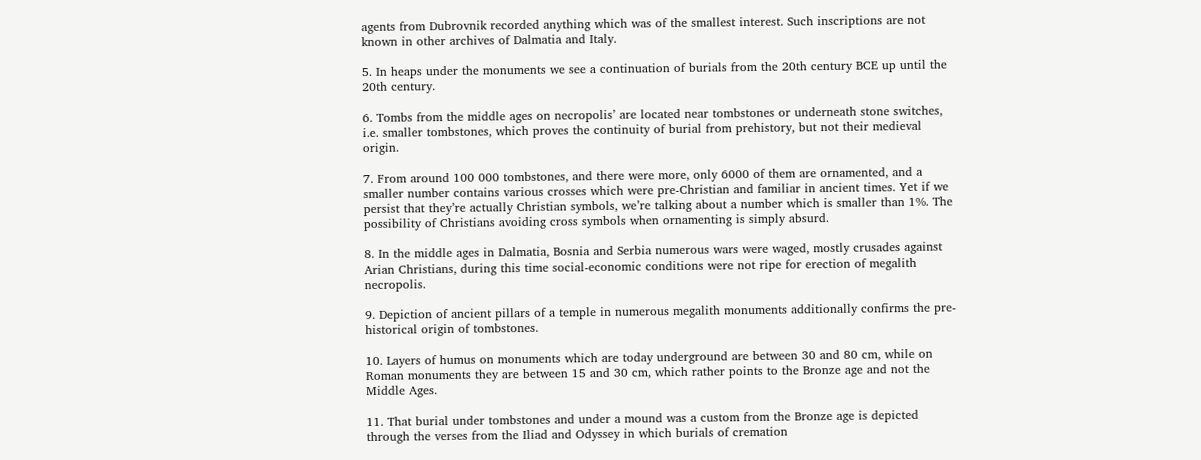agents from Dubrovnik recorded anything which was of the smallest interest. Such inscriptions are not known in other archives of Dalmatia and Italy.

5. In heaps under the monuments we see a continuation of burials from the 20th century BCE up until the 20th century.

6. Tombs from the middle ages on necropolis’ are located near tombstones or underneath stone switches, i.e. smaller tombstones, which proves the continuity of burial from prehistory, but not their medieval origin.

7. From around 100 000 tombstones, and there were more, only 6000 of them are ornamented, and a smaller number contains various crosses which were pre-Christian and familiar in ancient times. Yet if we persist that they’re actually Christian symbols, we’re talking about a number which is smaller than 1%. The possibility of Christians avoiding cross symbols when ornamenting is simply absurd.

8. In the middle ages in Dalmatia, Bosnia and Serbia numerous wars were waged, mostly crusades against Arian Christians, during this time social-economic conditions were not ripe for erection of megalith necropolis.

9. Depiction of ancient pillars of a temple in numerous megalith monuments additionally confirms the pre-historical origin of tombstones.

10. Layers of humus on monuments which are today underground are between 30 and 80 cm, while on Roman monuments they are between 15 and 30 cm, which rather points to the Bronze age and not the Middle Ages.

11. That burial under tombstones and under a mound was a custom from the Bronze age is depicted through the verses from the Iliad and Odyssey in which burials of cremation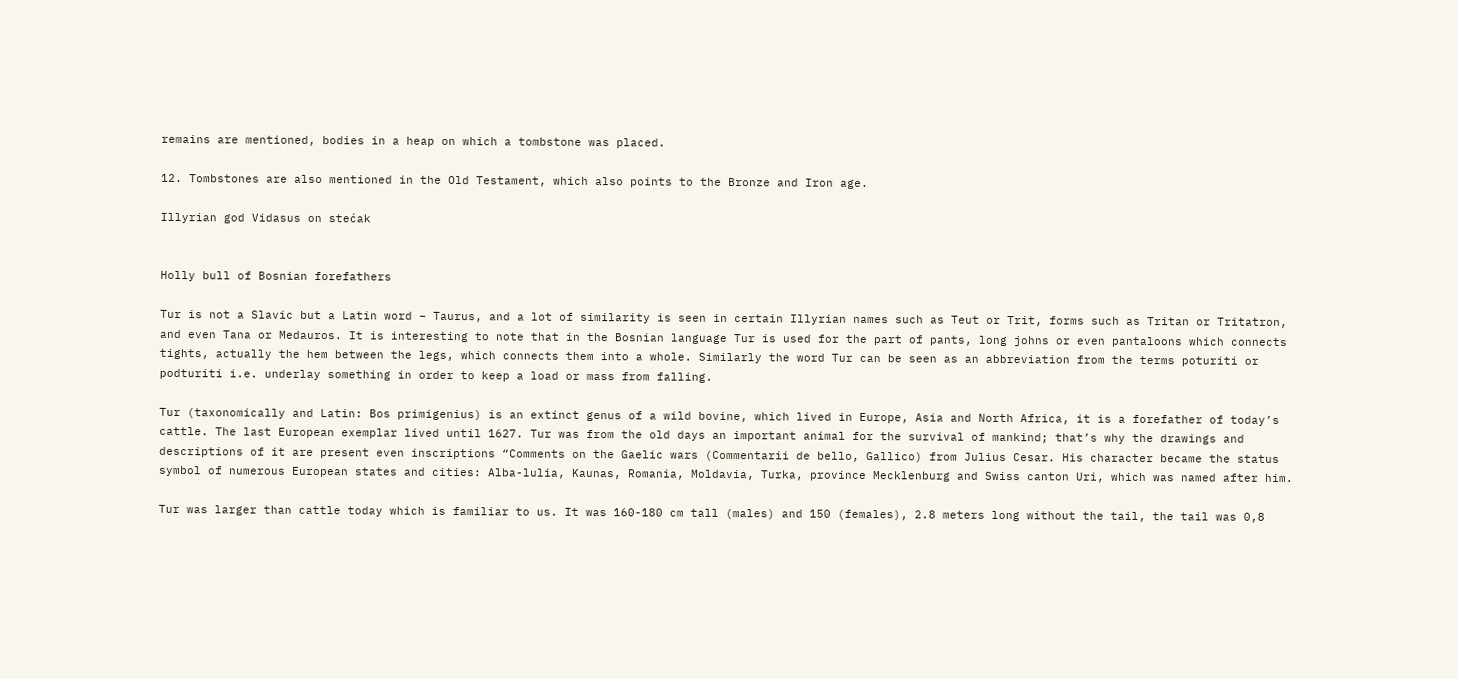remains are mentioned, bodies in a heap on which a tombstone was placed.

12. Tombstones are also mentioned in the Old Testament, which also points to the Bronze and Iron age.

Illyrian god Vidasus on stećak


Holly bull of Bosnian forefathers

Tur is not a Slavic but a Latin word – Taurus, and a lot of similarity is seen in certain Illyrian names such as Teut or Trit, forms such as Tritan or Tritatron, and even Tana or Medauros. It is interesting to note that in the Bosnian language Tur is used for the part of pants, long johns or even pantaloons which connects tights, actually the hem between the legs, which connects them into a whole. Similarly the word Tur can be seen as an abbreviation from the terms poturiti or podturiti i.e. underlay something in order to keep a load or mass from falling.

Tur (taxonomically and Latin: Bos primigenius) is an extinct genus of a wild bovine, which lived in Europe, Asia and North Africa, it is a forefather of today’s cattle. The last European exemplar lived until 1627. Tur was from the old days an important animal for the survival of mankind; that’s why the drawings and descriptions of it are present even inscriptions “Comments on the Gaelic wars (Commentarii de bello, Gallico) from Julius Cesar. His character became the status symbol of numerous European states and cities: Alba-lulia, Kaunas, Romania, Moldavia, Turka, province Mecklenburg and Swiss canton Uri, which was named after him.

Tur was larger than cattle today which is familiar to us. It was 160-180 cm tall (males) and 150 (females), 2.8 meters long without the tail, the tail was 0,8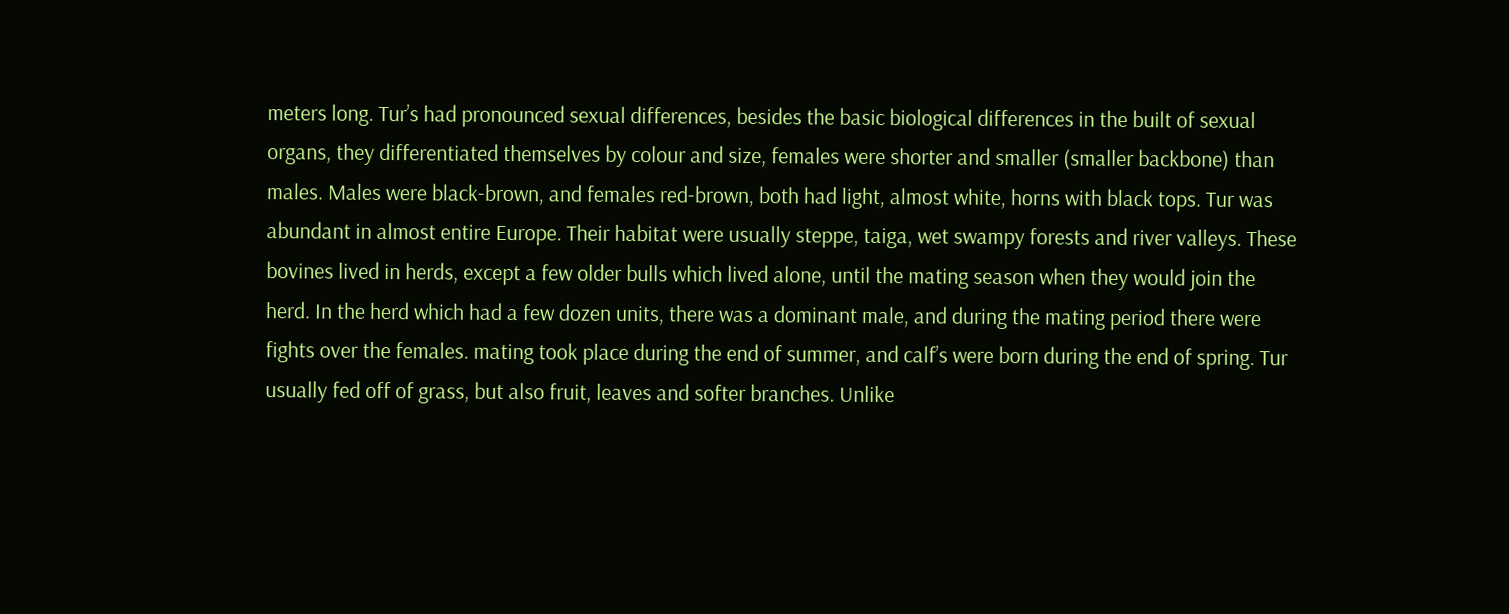meters long. Tur’s had pronounced sexual differences, besides the basic biological differences in the built of sexual organs, they differentiated themselves by colour and size, females were shorter and smaller (smaller backbone) than males. Males were black-brown, and females red-brown, both had light, almost white, horns with black tops. Tur was abundant in almost entire Europe. Their habitat were usually steppe, taiga, wet swampy forests and river valleys. These bovines lived in herds, except a few older bulls which lived alone, until the mating season when they would join the herd. In the herd which had a few dozen units, there was a dominant male, and during the mating period there were fights over the females. mating took place during the end of summer, and calf’s were born during the end of spring. Tur usually fed off of grass, but also fruit, leaves and softer branches. Unlike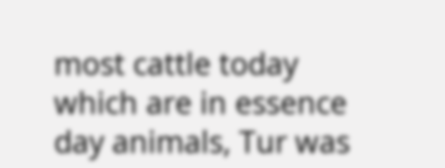most cattle today which are in essence day animals, Tur was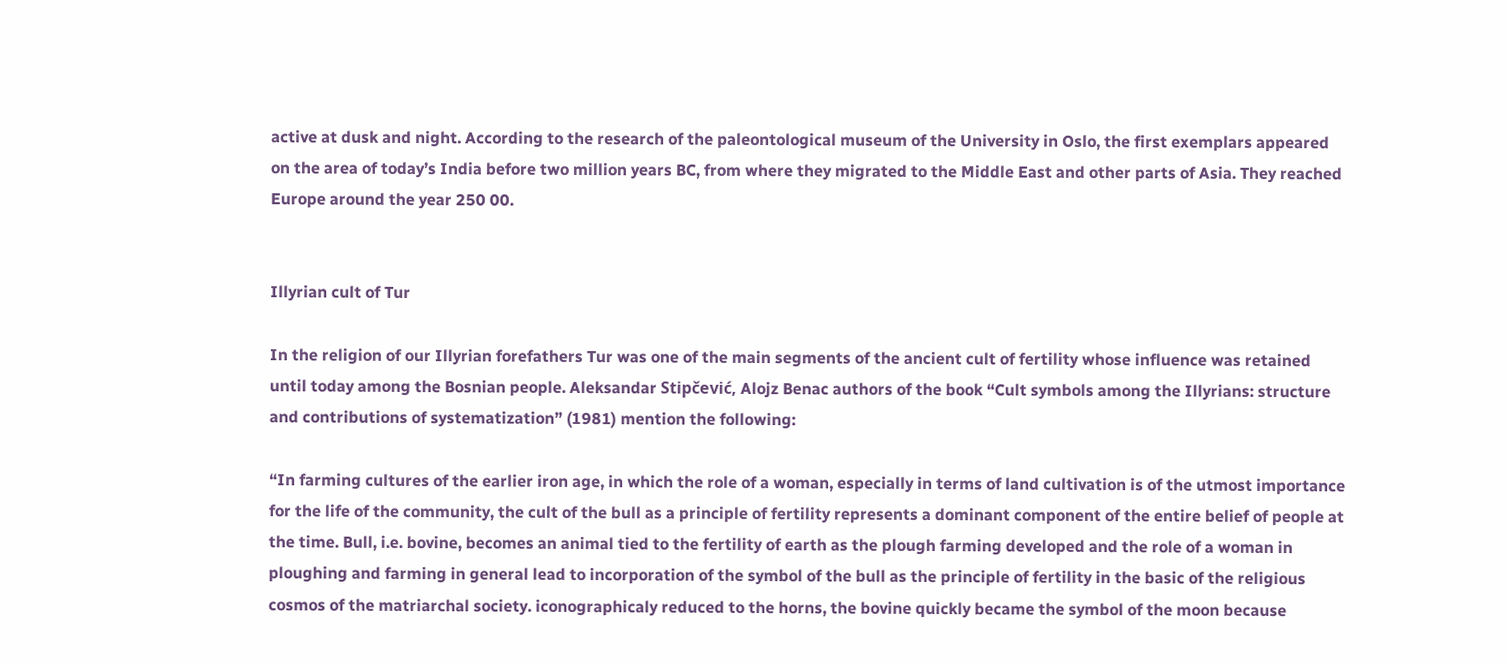active at dusk and night. According to the research of the paleontological museum of the University in Oslo, the first exemplars appeared on the area of today’s India before two million years BC, from where they migrated to the Middle East and other parts of Asia. They reached Europe around the year 250 00.


Illyrian cult of Tur

In the religion of our Illyrian forefathers Tur was one of the main segments of the ancient cult of fertility whose influence was retained until today among the Bosnian people. Aleksandar Stipčević, Alojz Benac authors of the book “Cult symbols among the Illyrians: structure and contributions of systematization” (1981) mention the following:

“In farming cultures of the earlier iron age, in which the role of a woman, especially in terms of land cultivation is of the utmost importance for the life of the community, the cult of the bull as a principle of fertility represents a dominant component of the entire belief of people at the time. Bull, i.e. bovine, becomes an animal tied to the fertility of earth as the plough farming developed and the role of a woman in ploughing and farming in general lead to incorporation of the symbol of the bull as the principle of fertility in the basic of the religious cosmos of the matriarchal society. iconographicaly reduced to the horns, the bovine quickly became the symbol of the moon because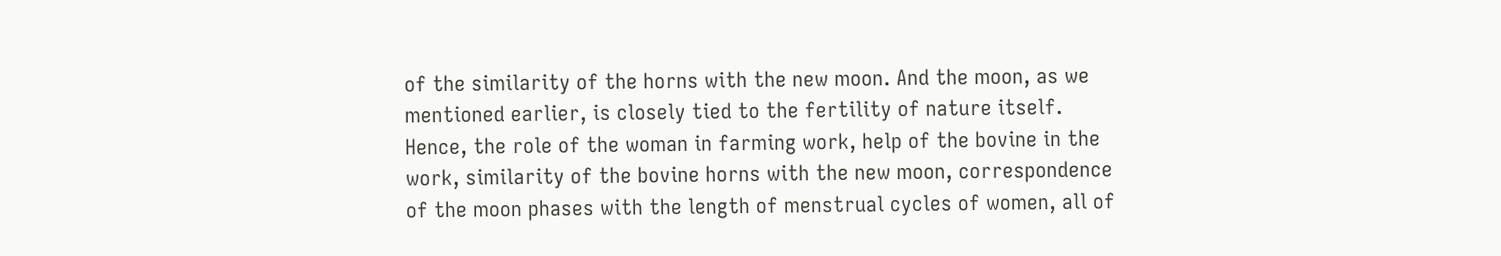of the similarity of the horns with the new moon. And the moon, as we mentioned earlier, is closely tied to the fertility of nature itself. Hence, the role of the woman in farming work, help of the bovine in the work, similarity of the bovine horns with the new moon, correspondence of the moon phases with the length of menstrual cycles of women, all of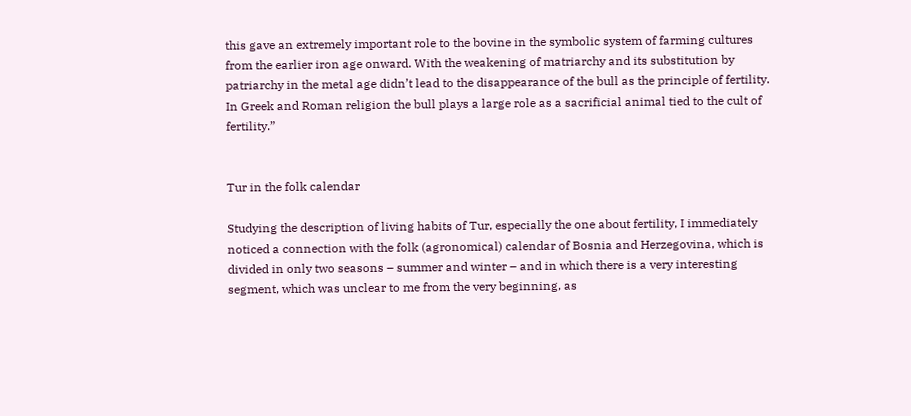this gave an extremely important role to the bovine in the symbolic system of farming cultures from the earlier iron age onward. With the weakening of matriarchy and its substitution by patriarchy in the metal age didn’t lead to the disappearance of the bull as the principle of fertility. In Greek and Roman religion the bull plays a large role as a sacrificial animal tied to the cult of fertility.”


Tur in the folk calendar

Studying the description of living habits of Tur, especially the one about fertility, I immediately noticed a connection with the folk (agronomical) calendar of Bosnia and Herzegovina, which is divided in only two seasons – summer and winter – and in which there is a very interesting segment, which was unclear to me from the very beginning, as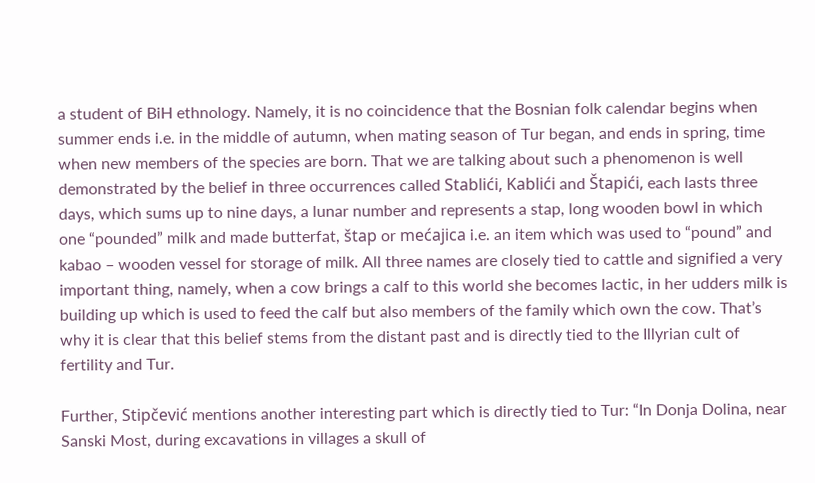a student of BiH ethnology. Namely, it is no coincidence that the Bosnian folk calendar begins when summer ends i.e. in the middle of autumn, when mating season of Tur began, and ends in spring, time when new members of the species are born. That we are talking about such a phenomenon is well demonstrated by the belief in three occurrences called Stablići, Kablići and Štapići, each lasts three days, which sums up to nine days, a lunar number and represents a stap, long wooden bowl in which one “pounded” milk and made butterfat, štap or mećajica i.e. an item which was used to “pound” and kabao – wooden vessel for storage of milk. All three names are closely tied to cattle and signified a very important thing, namely, when a cow brings a calf to this world she becomes lactic, in her udders milk is building up which is used to feed the calf but also members of the family which own the cow. That’s why it is clear that this belief stems from the distant past and is directly tied to the Illyrian cult of fertility and Tur.

Further, Stipčević mentions another interesting part which is directly tied to Tur: “In Donja Dolina, near Sanski Most, during excavations in villages a skull of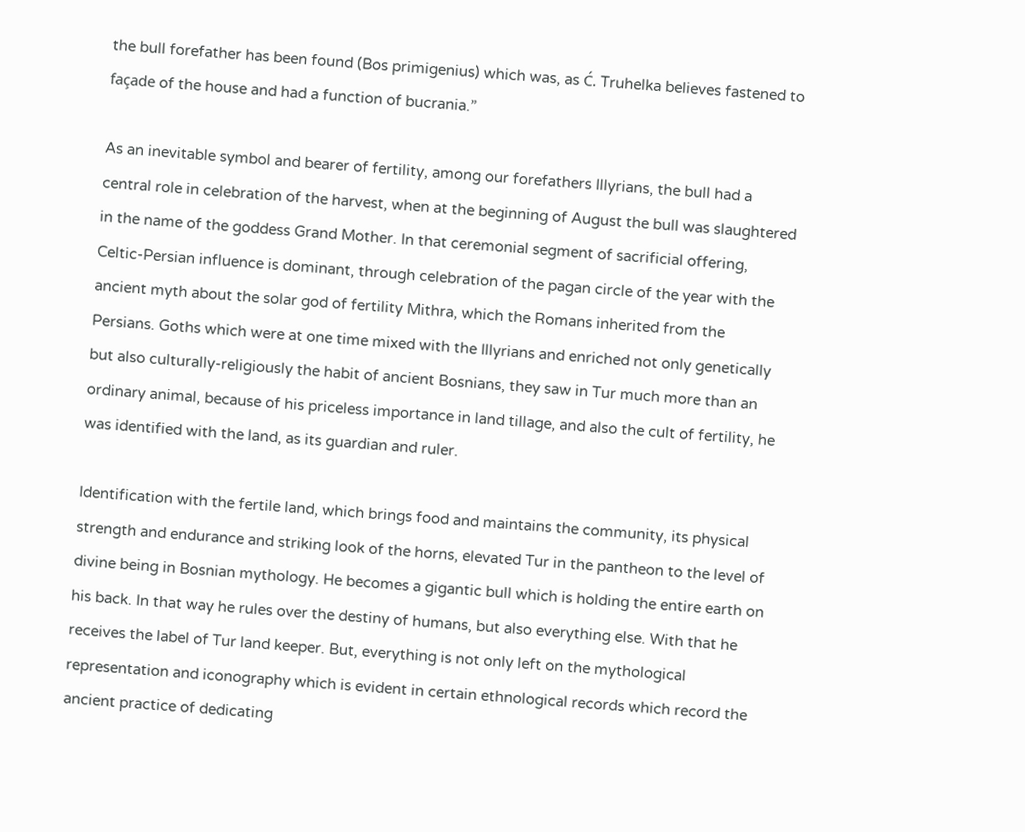the bull forefather has been found (Bos primigenius) which was, as Ć. Truhelka believes fastened to façade of the house and had a function of bucrania.”

As an inevitable symbol and bearer of fertility, among our forefathers Illyrians, the bull had a central role in celebration of the harvest, when at the beginning of August the bull was slaughtered in the name of the goddess Grand Mother. In that ceremonial segment of sacrificial offering, Celtic-Persian influence is dominant, through celebration of the pagan circle of the year with the ancient myth about the solar god of fertility Mithra, which the Romans inherited from the Persians. Goths which were at one time mixed with the Illyrians and enriched not only genetically but also culturally-religiously the habit of ancient Bosnians, they saw in Tur much more than an ordinary animal, because of his priceless importance in land tillage, and also the cult of fertility, he was identified with the land, as its guardian and ruler.

Identification with the fertile land, which brings food and maintains the community, its physical strength and endurance and striking look of the horns, elevated Tur in the pantheon to the level of divine being in Bosnian mythology. He becomes a gigantic bull which is holding the entire earth on his back. In that way he rules over the destiny of humans, but also everything else. With that he receives the label of Tur land keeper. But, everything is not only left on the mythological representation and iconography which is evident in certain ethnological records which record the ancient practice of dedicating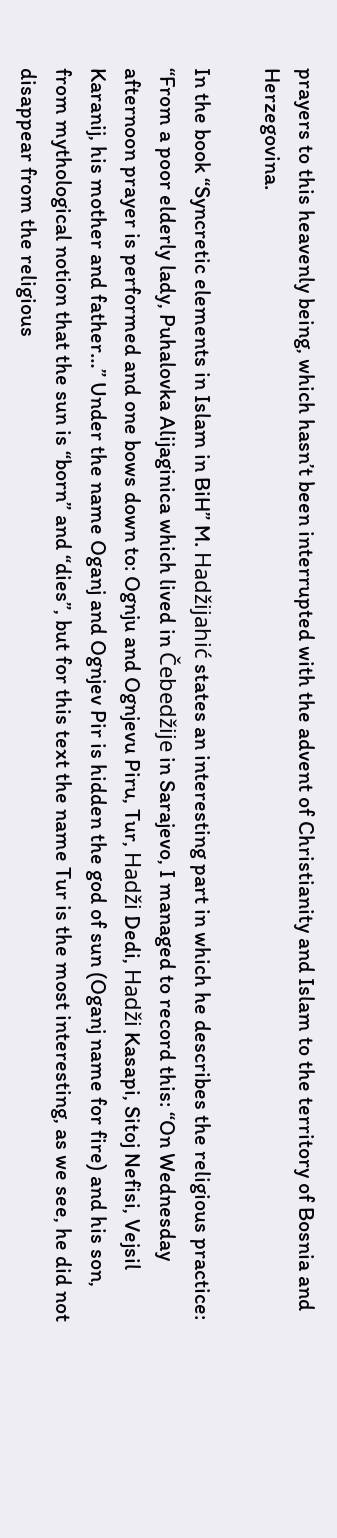prayers to this heavenly being, which hasn’t been interrupted with the advent of Christianity and Islam to the territory of Bosnia and Herzegovina.

In the book “Syncretic elements in Islam in BiH” M. Hadžijahić states an interesting part in which he describes the religious practice: “From a poor elderly lady, Puhalovka Alijaginica which lived in Čebedžije in Sarajevo, I managed to record this: “On Wednesday afternoon prayer is performed and one bows down to: Ognju and Ognjevu Piru, Tur, Hadži Dedi, Hadži Kasapi, Sitoj Nefisi, Vejsil Karanij, his mother and father…” Under the name Oganj and Ognjev Pir is hidden the god of sun (Oganj name for fire) and his son, from mythological notion that the sun is “born” and “dies”, but for this text the name Tur is the most interesting, as we see, he did not disappear from the religious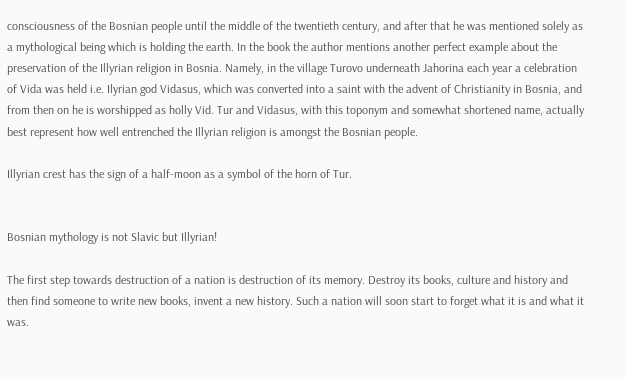consciousness of the Bosnian people until the middle of the twentieth century, and after that he was mentioned solely as a mythological being which is holding the earth. In the book the author mentions another perfect example about the preservation of the Illyrian religion in Bosnia. Namely, in the village Turovo underneath Jahorina each year a celebration of Vida was held i.e. Ilyrian god Vidasus, which was converted into a saint with the advent of Christianity in Bosnia, and from then on he is worshipped as holly Vid. Tur and Vidasus, with this toponym and somewhat shortened name, actually best represent how well entrenched the Illyrian religion is amongst the Bosnian people.

Illyrian crest has the sign of a half-moon as a symbol of the horn of Tur.


Bosnian mythology is not Slavic but Illyrian!

The first step towards destruction of a nation is destruction of its memory. Destroy its books, culture and history and then find someone to write new books, invent a new history. Such a nation will soon start to forget what it is and what it was.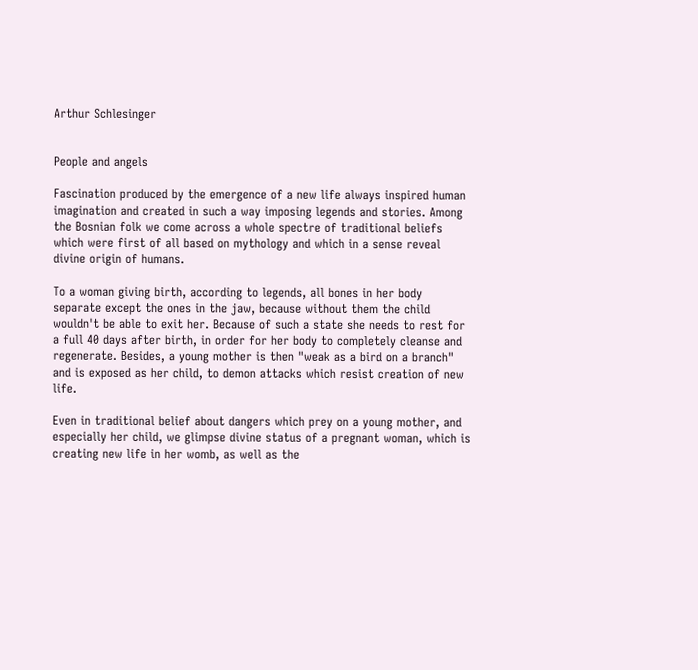Arthur Schlesinger


People and angels

Fascination produced by the emergence of a new life always inspired human imagination and created in such a way imposing legends and stories. Among the Bosnian folk we come across a whole spectre of traditional beliefs which were first of all based on mythology and which in a sense reveal divine origin of humans.

To a woman giving birth, according to legends, all bones in her body separate except the ones in the jaw, because without them the child wouldn't be able to exit her. Because of such a state she needs to rest for a full 40 days after birth, in order for her body to completely cleanse and regenerate. Besides, a young mother is then "weak as a bird on a branch" and is exposed as her child, to demon attacks which resist creation of new life.

Even in traditional belief about dangers which prey on a young mother, and especially her child, we glimpse divine status of a pregnant woman, which is creating new life in her womb, as well as the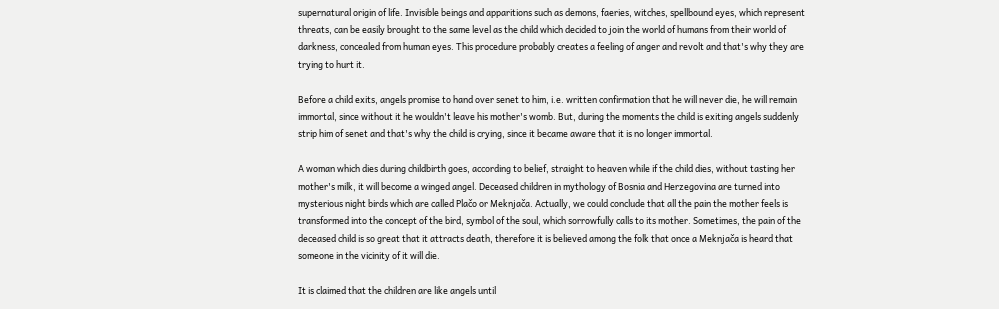supernatural origin of life. Invisible beings and apparitions such as demons, faeries, witches, spellbound eyes, which represent threats, can be easily brought to the same level as the child which decided to join the world of humans from their world of darkness, concealed from human eyes. This procedure probably creates a feeling of anger and revolt and that's why they are trying to hurt it.

Before a child exits, angels promise to hand over senet to him, i.e. written confirmation that he will never die, he will remain immortal, since without it he wouldn't leave his mother's womb. But, during the moments the child is exiting angels suddenly strip him of senet and that's why the child is crying, since it became aware that it is no longer immortal.

A woman which dies during childbirth goes, according to belief, straight to heaven while if the child dies, without tasting her mother's milk, it will become a winged angel. Deceased children in mythology of Bosnia and Herzegovina are turned into mysterious night birds which are called Plačo or Meknjača. Actually, we could conclude that all the pain the mother feels is transformed into the concept of the bird, symbol of the soul, which sorrowfully calls to its mother. Sometimes, the pain of the deceased child is so great that it attracts death, therefore it is believed among the folk that once a Meknjača is heard that someone in the vicinity of it will die.

It is claimed that the children are like angels until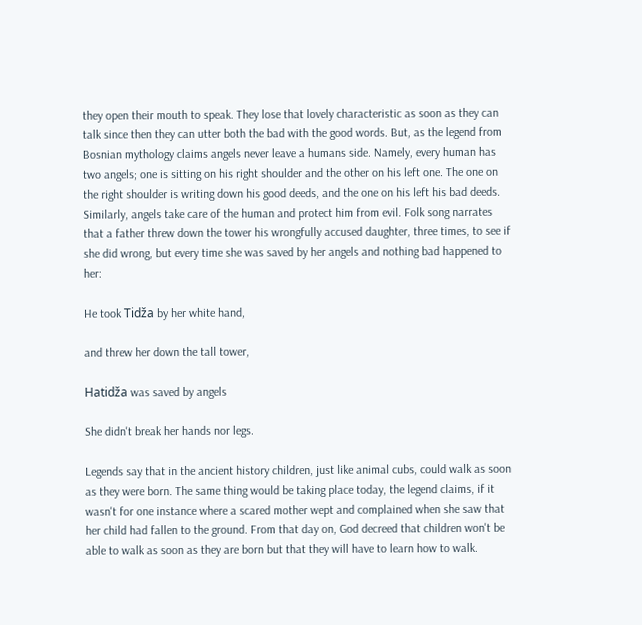they open their mouth to speak. They lose that lovely characteristic as soon as they can talk since then they can utter both the bad with the good words. But, as the legend from Bosnian mythology claims angels never leave a humans side. Namely, every human has two angels; one is sitting on his right shoulder and the other on his left one. The one on the right shoulder is writing down his good deeds, and the one on his left his bad deeds. Similarly, angels take care of the human and protect him from evil. Folk song narrates that a father threw down the tower his wrongfully accused daughter, three times, to see if she did wrong, but every time she was saved by her angels and nothing bad happened to her:

He took Tidža by her white hand,

and threw her down the tall tower,

Hatidža was saved by angels

She didn't break her hands nor legs.

Legends say that in the ancient history children, just like animal cubs, could walk as soon as they were born. The same thing would be taking place today, the legend claims, if it wasn't for one instance where a scared mother wept and complained when she saw that her child had fallen to the ground. From that day on, God decreed that children won't be able to walk as soon as they are born but that they will have to learn how to walk.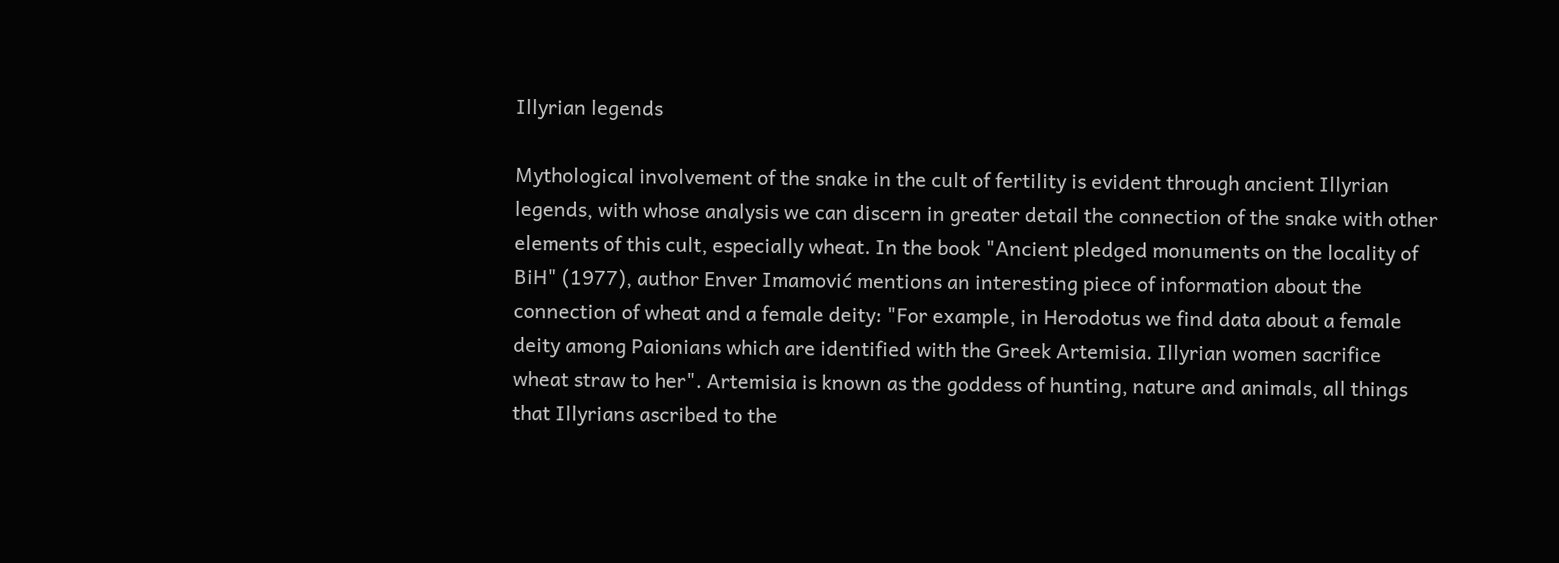Illyrian legends

Mythological involvement of the snake in the cult of fertility is evident through ancient Illyrian legends, with whose analysis we can discern in greater detail the connection of the snake with other elements of this cult, especially wheat. In the book "Ancient pledged monuments on the locality of BiH" (1977), author Enver Imamović mentions an interesting piece of information about the connection of wheat and a female deity: "For example, in Herodotus we find data about a female deity among Paionians which are identified with the Greek Artemisia. Illyrian women sacrifice wheat straw to her". Artemisia is known as the goddess of hunting, nature and animals, all things that Illyrians ascribed to the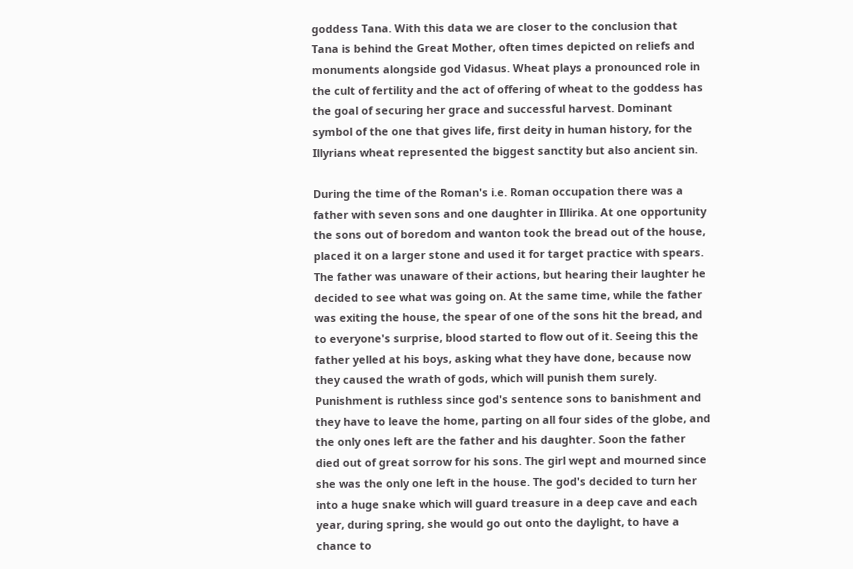goddess Tana. With this data we are closer to the conclusion that Tana is behind the Great Mother, often times depicted on reliefs and monuments alongside god Vidasus. Wheat plays a pronounced role in the cult of fertility and the act of offering of wheat to the goddess has the goal of securing her grace and successful harvest. Dominant symbol of the one that gives life, first deity in human history, for the Illyrians wheat represented the biggest sanctity but also ancient sin.

During the time of the Roman's i.e. Roman occupation there was a father with seven sons and one daughter in Illirika. At one opportunity the sons out of boredom and wanton took the bread out of the house, placed it on a larger stone and used it for target practice with spears. The father was unaware of their actions, but hearing their laughter he decided to see what was going on. At the same time, while the father was exiting the house, the spear of one of the sons hit the bread, and to everyone's surprise, blood started to flow out of it. Seeing this the father yelled at his boys, asking what they have done, because now they caused the wrath of gods, which will punish them surely. Punishment is ruthless since god's sentence sons to banishment and they have to leave the home, parting on all four sides of the globe, and the only ones left are the father and his daughter. Soon the father died out of great sorrow for his sons. The girl wept and mourned since she was the only one left in the house. The god's decided to turn her into a huge snake which will guard treasure in a deep cave and each year, during spring, she would go out onto the daylight, to have a chance to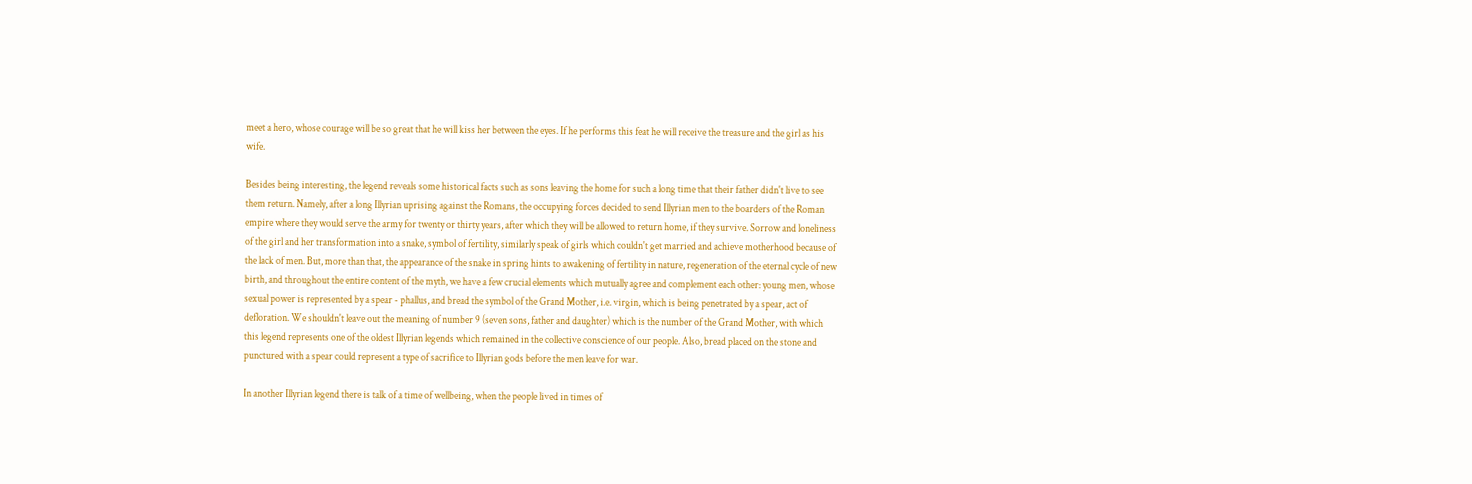meet a hero, whose courage will be so great that he will kiss her between the eyes. If he performs this feat he will receive the treasure and the girl as his wife.

Besides being interesting, the legend reveals some historical facts such as sons leaving the home for such a long time that their father didn't live to see them return. Namely, after a long Illyrian uprising against the Romans, the occupying forces decided to send Illyrian men to the boarders of the Roman empire where they would serve the army for twenty or thirty years, after which they will be allowed to return home, if they survive. Sorrow and loneliness of the girl and her transformation into a snake, symbol of fertility, similarly speak of girls which couldn't get married and achieve motherhood because of the lack of men. But, more than that, the appearance of the snake in spring hints to awakening of fertility in nature, regeneration of the eternal cycle of new birth, and throughout the entire content of the myth, we have a few crucial elements which mutually agree and complement each other: young men, whose sexual power is represented by a spear - phallus, and bread the symbol of the Grand Mother, i.e. virgin, which is being penetrated by a spear, act of defloration. We shouldn't leave out the meaning of number 9 (seven sons, father and daughter) which is the number of the Grand Mother, with which this legend represents one of the oldest Illyrian legends which remained in the collective conscience of our people. Also, bread placed on the stone and punctured with a spear could represent a type of sacrifice to Illyrian gods before the men leave for war.

In another Illyrian legend there is talk of a time of wellbeing, when the people lived in times of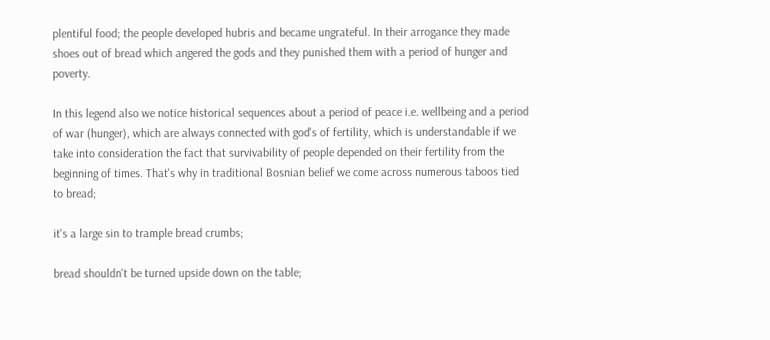plentiful food; the people developed hubris and became ungrateful. In their arrogance they made shoes out of bread which angered the gods and they punished them with a period of hunger and poverty.

In this legend also we notice historical sequences about a period of peace i.e. wellbeing and a period of war (hunger), which are always connected with god's of fertility, which is understandable if we take into consideration the fact that survivability of people depended on their fertility from the beginning of times. That's why in traditional Bosnian belief we come across numerous taboos tied to bread;

it's a large sin to trample bread crumbs;

bread shouldn't be turned upside down on the table;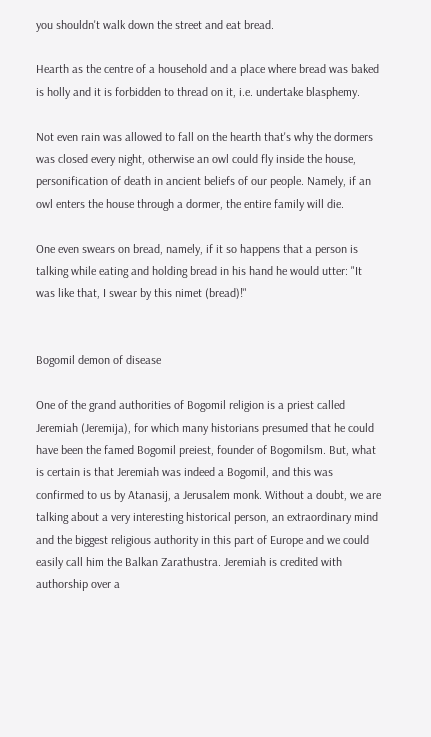you shouldn't walk down the street and eat bread.

Hearth as the centre of a household and a place where bread was baked is holly and it is forbidden to thread on it, i.e. undertake blasphemy.

Not even rain was allowed to fall on the hearth that's why the dormers was closed every night, otherwise an owl could fly inside the house, personification of death in ancient beliefs of our people. Namely, if an owl enters the house through a dormer, the entire family will die.

One even swears on bread, namely, if it so happens that a person is talking while eating and holding bread in his hand he would utter: "It was like that, I swear by this nimet (bread)!"


Bogomil demon of disease

One of the grand authorities of Bogomil religion is a priest called Jeremiah (Jeremija), for which many historians presumed that he could have been the famed Bogomil preiest, founder of Bogomilsm. But, what is certain is that Jeremiah was indeed a Bogomil, and this was confirmed to us by Atanasij, a Jerusalem monk. Without a doubt, we are talking about a very interesting historical person, an extraordinary mind and the biggest religious authority in this part of Europe and we could easily call him the Balkan Zarathustra. Jeremiah is credited with authorship over a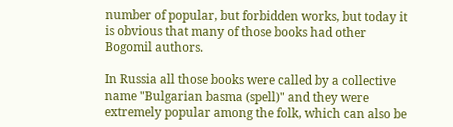number of popular, but forbidden works, but today it is obvious that many of those books had other Bogomil authors.

In Russia all those books were called by a collective name "Bulgarian basma (spell)" and they were extremely popular among the folk, which can also be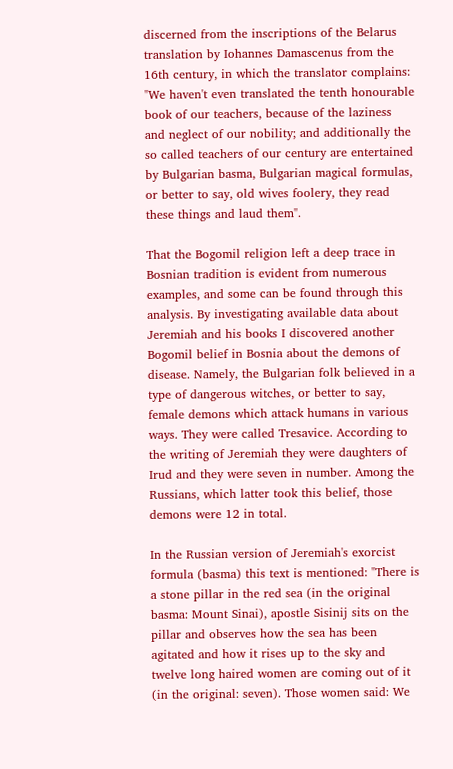discerned from the inscriptions of the Belarus translation by Iohannes Damascenus from the 16th century, in which the translator complains: "We haven't even translated the tenth honourable book of our teachers, because of the laziness and neglect of our nobility; and additionally the so called teachers of our century are entertained by Bulgarian basma, Bulgarian magical formulas, or better to say, old wives foolery, they read these things and laud them".

That the Bogomil religion left a deep trace in Bosnian tradition is evident from numerous examples, and some can be found through this analysis. By investigating available data about Jeremiah and his books I discovered another Bogomil belief in Bosnia about the demons of disease. Namely, the Bulgarian folk believed in a type of dangerous witches, or better to say, female demons which attack humans in various ways. They were called Tresavice. According to the writing of Jeremiah they were daughters of Irud and they were seven in number. Among the Russians, which latter took this belief, those demons were 12 in total.

In the Russian version of Jeremiah's exorcist formula (basma) this text is mentioned: "There is a stone pillar in the red sea (in the original basma: Mount Sinai), apostle Sisinij sits on the pillar and observes how the sea has been agitated and how it rises up to the sky and twelve long haired women are coming out of it (in the original: seven). Those women said: We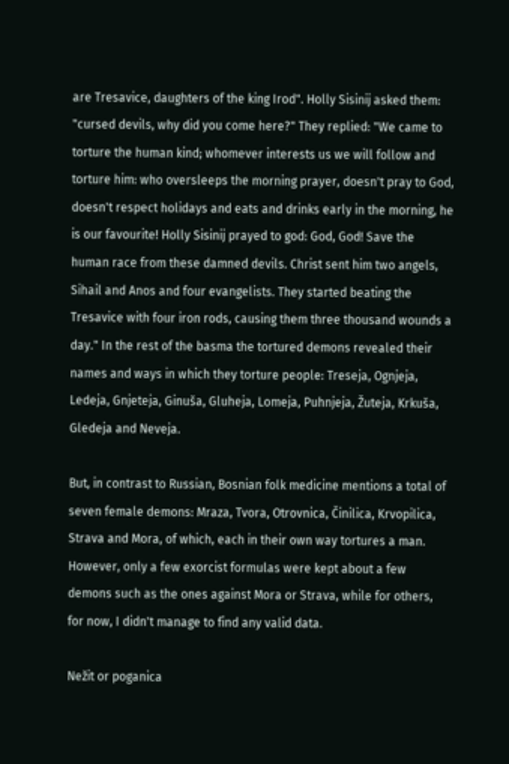are Tresavice, daughters of the king Irod". Holly Sisinij asked them: "cursed devils, why did you come here?" They replied: "We came to torture the human kind; whomever interests us we will follow and torture him: who oversleeps the morning prayer, doesn't pray to God, doesn't respect holidays and eats and drinks early in the morning, he is our favourite! Holly Sisinij prayed to god: God, God! Save the human race from these damned devils. Christ sent him two angels, Sihail and Anos and four evangelists. They started beating the Tresavice with four iron rods, causing them three thousand wounds a day." In the rest of the basma the tortured demons revealed their names and ways in which they torture people: Treseja, Ognjeja, Ledeja, Gnjeteja, Ginuša, Gluheja, Lomeja, Puhnjeja, Žuteja, Krkuša, Gledeja and Neveja.

But, in contrast to Russian, Bosnian folk medicine mentions a total of seven female demons: Mraza, Tvora, Otrovnica, Činilica, Krvopilica, Strava and Mora, of which, each in their own way tortures a man. However, only a few exorcist formulas were kept about a few demons such as the ones against Mora or Strava, while for others, for now, I didn't manage to find any valid data.

Nežit or poganica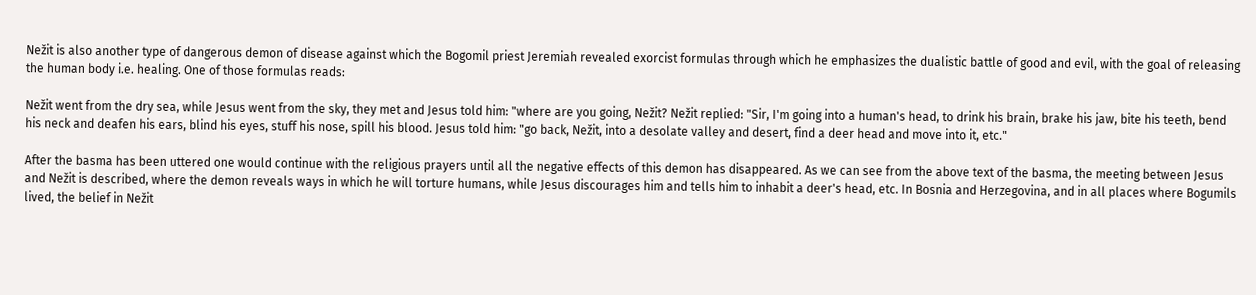Nežit is also another type of dangerous demon of disease against which the Bogomil priest Jeremiah revealed exorcist formulas through which he emphasizes the dualistic battle of good and evil, with the goal of releasing the human body i.e. healing. One of those formulas reads:

Nežit went from the dry sea, while Jesus went from the sky, they met and Jesus told him: "where are you going, Nežit? Nežit replied: "Sir, I'm going into a human's head, to drink his brain, brake his jaw, bite his teeth, bend his neck and deafen his ears, blind his eyes, stuff his nose, spill his blood. Jesus told him: "go back, Nežit, into a desolate valley and desert, find a deer head and move into it, etc."

After the basma has been uttered one would continue with the religious prayers until all the negative effects of this demon has disappeared. As we can see from the above text of the basma, the meeting between Jesus and Nežit is described, where the demon reveals ways in which he will torture humans, while Jesus discourages him and tells him to inhabit a deer's head, etc. In Bosnia and Herzegovina, and in all places where Bogumils lived, the belief in Nežit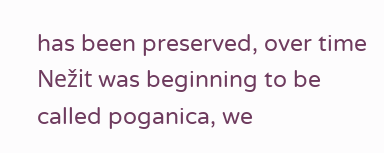has been preserved, over time Nežit was beginning to be called poganica, we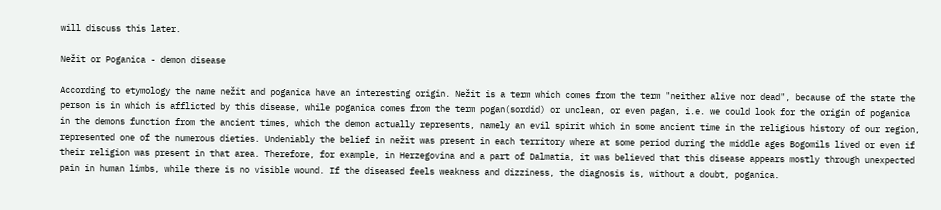will discuss this later.

Nežit or Poganica - demon disease

According to etymology the name nežit and poganica have an interesting origin. Nežit is a term which comes from the term "neither alive nor dead", because of the state the person is in which is afflicted by this disease, while poganica comes from the term pogan(sordid) or unclean, or even pagan, i.e. we could look for the origin of poganica in the demons function from the ancient times, which the demon actually represents, namely an evil spirit which in some ancient time in the religious history of our region, represented one of the numerous dieties. Undeniably the belief in nežit was present in each territory where at some period during the middle ages Bogomils lived or even if their religion was present in that area. Therefore, for example, in Herzegovina and a part of Dalmatia, it was believed that this disease appears mostly through unexpected pain in human limbs, while there is no visible wound. If the diseased feels weakness and dizziness, the diagnosis is, without a doubt, poganica.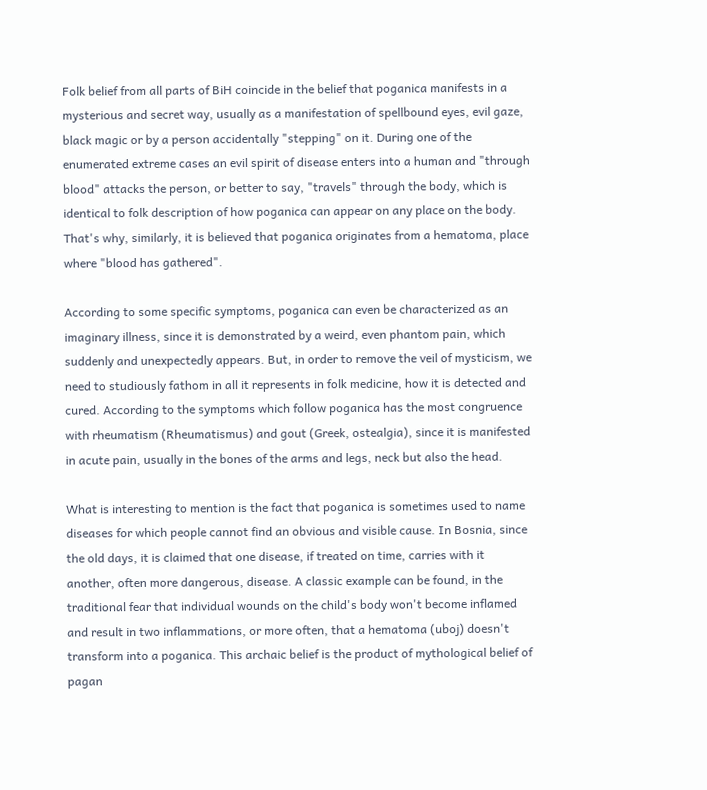Folk belief from all parts of BiH coincide in the belief that poganica manifests in a mysterious and secret way, usually as a manifestation of spellbound eyes, evil gaze, black magic or by a person accidentally "stepping" on it. During one of the enumerated extreme cases an evil spirit of disease enters into a human and "through blood" attacks the person, or better to say, "travels" through the body, which is identical to folk description of how poganica can appear on any place on the body. That's why, similarly, it is believed that poganica originates from a hematoma, place where "blood has gathered".

According to some specific symptoms, poganica can even be characterized as an imaginary illness, since it is demonstrated by a weird, even phantom pain, which suddenly and unexpectedly appears. But, in order to remove the veil of mysticism, we need to studiously fathom in all it represents in folk medicine, how it is detected and cured. According to the symptoms which follow poganica has the most congruence with rheumatism (Rheumatismus) and gout (Greek, ostealgia), since it is manifested in acute pain, usually in the bones of the arms and legs, neck but also the head.

What is interesting to mention is the fact that poganica is sometimes used to name diseases for which people cannot find an obvious and visible cause. In Bosnia, since the old days, it is claimed that one disease, if treated on time, carries with it another, often more dangerous, disease. A classic example can be found, in the traditional fear that individual wounds on the child's body won't become inflamed and result in two inflammations, or more often, that a hematoma (uboj) doesn't transform into a poganica. This archaic belief is the product of mythological belief of pagan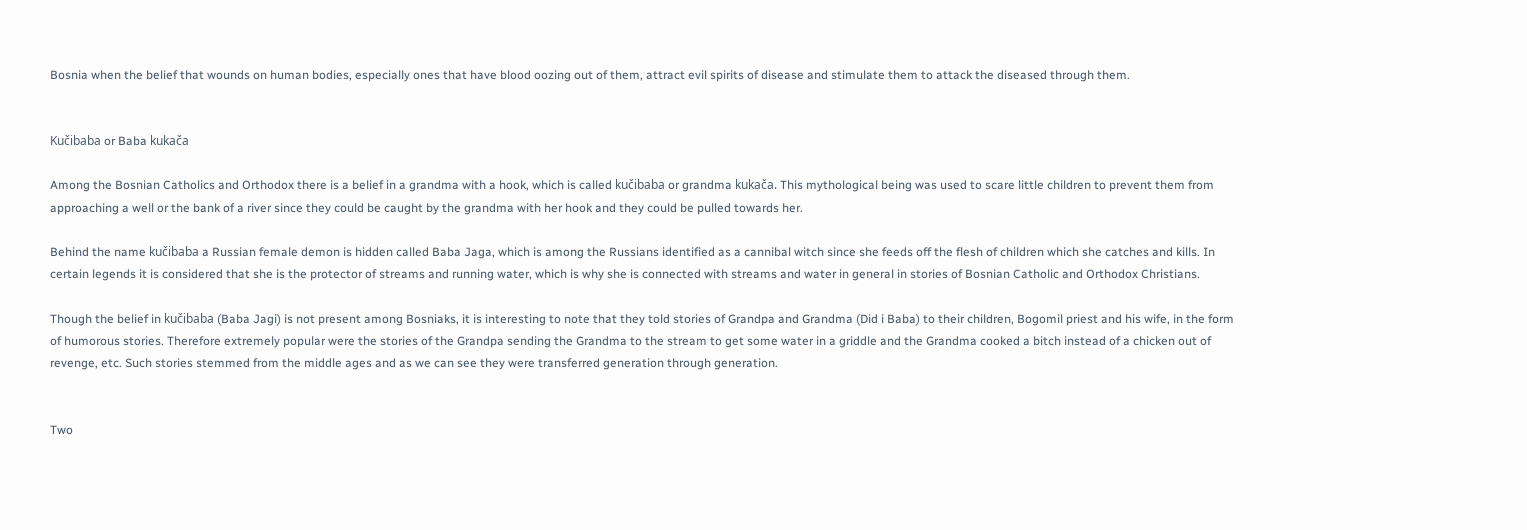Bosnia when the belief that wounds on human bodies, especially ones that have blood oozing out of them, attract evil spirits of disease and stimulate them to attack the diseased through them.


Kučibaba or Baba kukača

Among the Bosnian Catholics and Orthodox there is a belief in a grandma with a hook, which is called kučibaba or grandma kukača. This mythological being was used to scare little children to prevent them from approaching a well or the bank of a river since they could be caught by the grandma with her hook and they could be pulled towards her.

Behind the name kučibaba a Russian female demon is hidden called Baba Jaga, which is among the Russians identified as a cannibal witch since she feeds off the flesh of children which she catches and kills. In certain legends it is considered that she is the protector of streams and running water, which is why she is connected with streams and water in general in stories of Bosnian Catholic and Orthodox Christians.

Though the belief in kučibaba (Baba Jagi) is not present among Bosniaks, it is interesting to note that they told stories of Grandpa and Grandma (Did i Baba) to their children, Bogomil priest and his wife, in the form of humorous stories. Therefore extremely popular were the stories of the Grandpa sending the Grandma to the stream to get some water in a griddle and the Grandma cooked a bitch instead of a chicken out of revenge, etc. Such stories stemmed from the middle ages and as we can see they were transferred generation through generation.


Two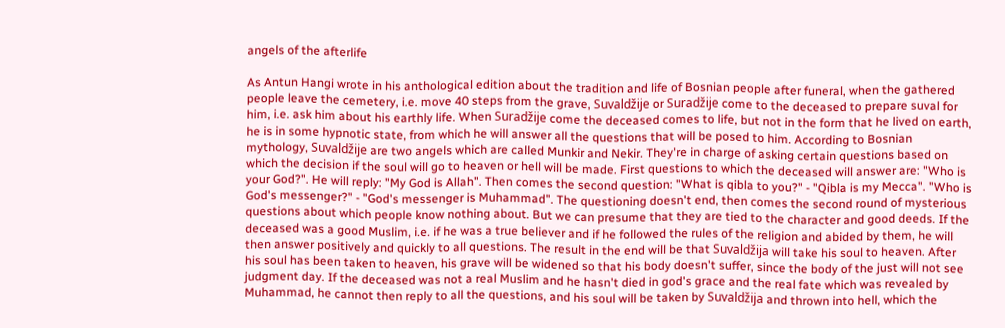angels of the afterlife

As Antun Hangi wrote in his anthological edition about the tradition and life of Bosnian people after funeral, when the gathered people leave the cemetery, i.e. move 40 steps from the grave, Suvaldžije or Suradžije come to the deceased to prepare suval for him, i.e. ask him about his earthly life. When Suradžije come the deceased comes to life, but not in the form that he lived on earth, he is in some hypnotic state, from which he will answer all the questions that will be posed to him. According to Bosnian mythology, Suvaldžije are two angels which are called Munkir and Nekir. They're in charge of asking certain questions based on which the decision if the soul will go to heaven or hell will be made. First questions to which the deceased will answer are: "Who is your God?". He will reply: "My God is Allah". Then comes the second question: "What is qibla to you?" - "Qibla is my Mecca". "Who is God's messenger?" - "God's messenger is Muhammad". The questioning doesn't end, then comes the second round of mysterious questions about which people know nothing about. But we can presume that they are tied to the character and good deeds. If the deceased was a good Muslim, i.e. if he was a true believer and if he followed the rules of the religion and abided by them, he will then answer positively and quickly to all questions. The result in the end will be that Suvaldžija will take his soul to heaven. After his soul has been taken to heaven, his grave will be widened so that his body doesn't suffer, since the body of the just will not see judgment day. If the deceased was not a real Muslim and he hasn't died in god's grace and the real fate which was revealed by Muhammad, he cannot then reply to all the questions, and his soul will be taken by Suvaldžija and thrown into hell, which the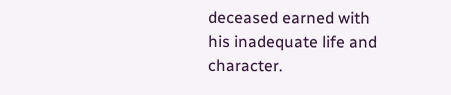deceased earned with his inadequate life and character.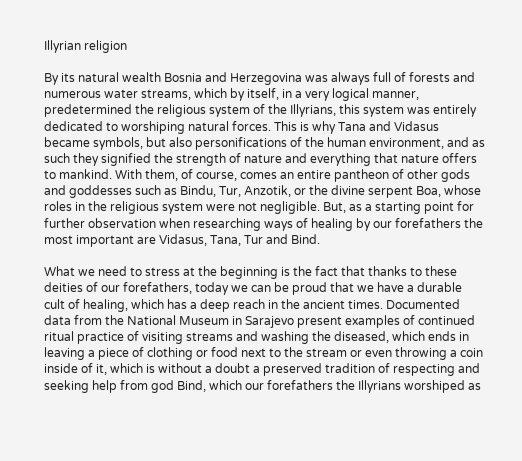Illyrian religion

By its natural wealth Bosnia and Herzegovina was always full of forests and numerous water streams, which by itself, in a very logical manner, predetermined the religious system of the Illyrians, this system was entirely dedicated to worshiping natural forces. This is why Tana and Vidasus became symbols, but also personifications of the human environment, and as such they signified the strength of nature and everything that nature offers to mankind. With them, of course, comes an entire pantheon of other gods and goddesses such as Bindu, Tur, Anzotik, or the divine serpent Boa, whose roles in the religious system were not negligible. But, as a starting point for further observation when researching ways of healing by our forefathers the most important are Vidasus, Tana, Tur and Bind.

What we need to stress at the beginning is the fact that thanks to these deities of our forefathers, today we can be proud that we have a durable cult of healing, which has a deep reach in the ancient times. Documented data from the National Museum in Sarajevo present examples of continued ritual practice of visiting streams and washing the diseased, which ends in leaving a piece of clothing or food next to the stream or even throwing a coin inside of it, which is without a doubt a preserved tradition of respecting and seeking help from god Bind, which our forefathers the Illyrians worshiped as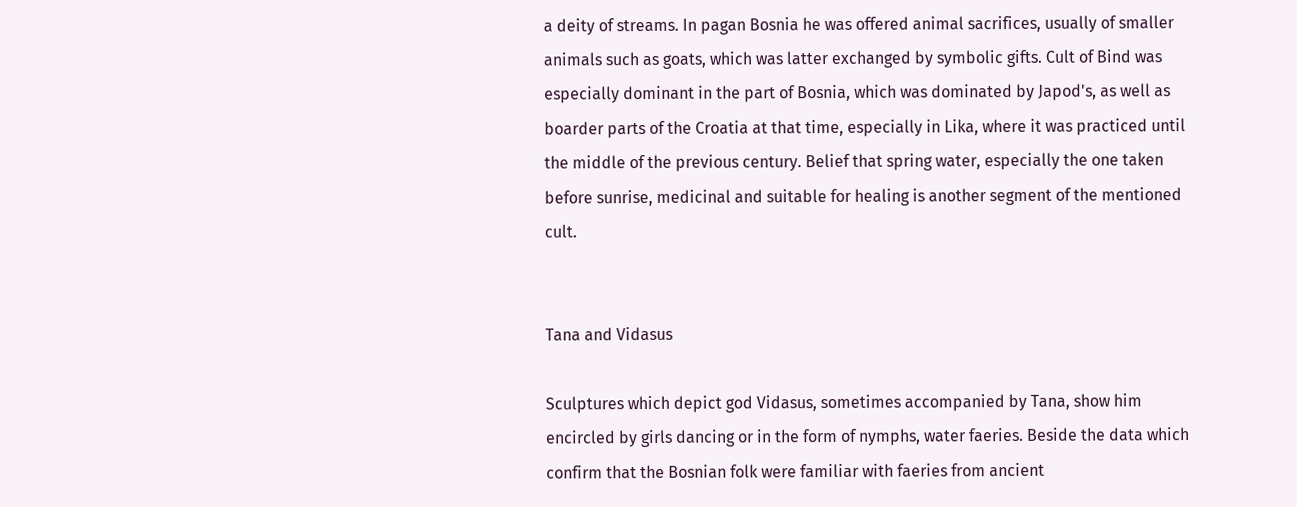a deity of streams. In pagan Bosnia he was offered animal sacrifices, usually of smaller animals such as goats, which was latter exchanged by symbolic gifts. Cult of Bind was especially dominant in the part of Bosnia, which was dominated by Japod's, as well as boarder parts of the Croatia at that time, especially in Lika, where it was practiced until the middle of the previous century. Belief that spring water, especially the one taken before sunrise, medicinal and suitable for healing is another segment of the mentioned cult.


Tana and Vidasus

Sculptures which depict god Vidasus, sometimes accompanied by Tana, show him encircled by girls dancing or in the form of nymphs, water faeries. Beside the data which confirm that the Bosnian folk were familiar with faeries from ancient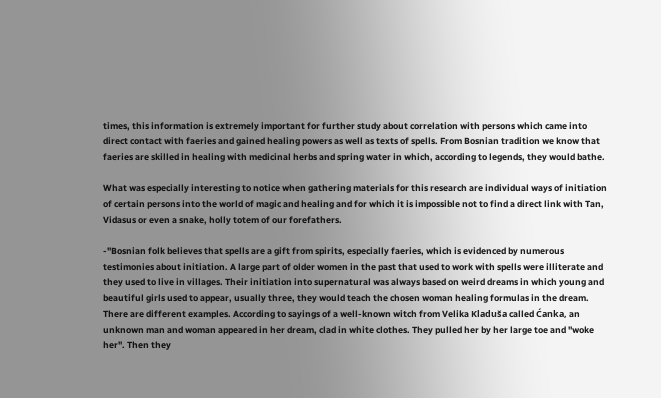times, this information is extremely important for further study about correlation with persons which came into direct contact with faeries and gained healing powers as well as texts of spells. From Bosnian tradition we know that faeries are skilled in healing with medicinal herbs and spring water in which, according to legends, they would bathe.

What was especially interesting to notice when gathering materials for this research are individual ways of initiation of certain persons into the world of magic and healing and for which it is impossible not to find a direct link with Tan, Vidasus or even a snake, holly totem of our forefathers.

-"Bosnian folk believes that spells are a gift from spirits, especially faeries, which is evidenced by numerous testimonies about initiation. A large part of older women in the past that used to work with spells were illiterate and they used to live in villages. Their initiation into supernatural was always based on weird dreams in which young and beautiful girls used to appear, usually three, they would teach the chosen woman healing formulas in the dream. There are different examples. According to sayings of a well-known witch from Velika Kladuša called Ćanka, an unknown man and woman appeared in her dream, clad in white clothes. They pulled her by her large toe and "woke her". Then they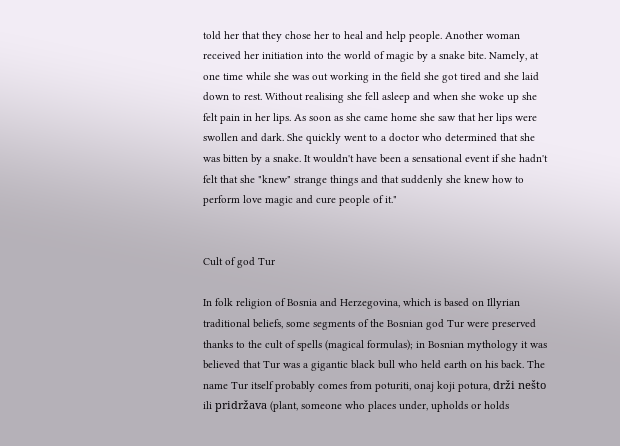told her that they chose her to heal and help people. Another woman received her initiation into the world of magic by a snake bite. Namely, at one time while she was out working in the field she got tired and she laid down to rest. Without realising she fell asleep and when she woke up she felt pain in her lips. As soon as she came home she saw that her lips were swollen and dark. She quickly went to a doctor who determined that she was bitten by a snake. It wouldn't have been a sensational event if she hadn't felt that she "knew" strange things and that suddenly she knew how to perform love magic and cure people of it."


Cult of god Tur

In folk religion of Bosnia and Herzegovina, which is based on Illyrian traditional beliefs, some segments of the Bosnian god Tur were preserved thanks to the cult of spells (magical formulas); in Bosnian mythology it was believed that Tur was a gigantic black bull who held earth on his back. The name Tur itself probably comes from poturiti, onaj koji potura, drži nešto ili pridržava (plant, someone who places under, upholds or holds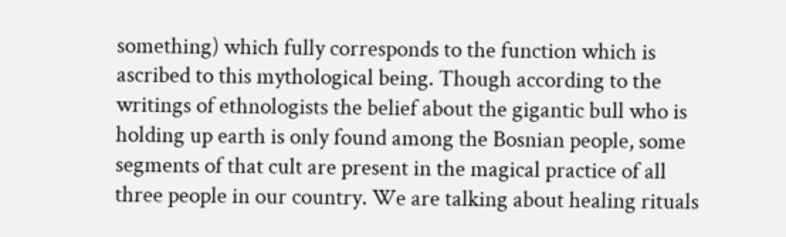something) which fully corresponds to the function which is ascribed to this mythological being. Though according to the writings of ethnologists the belief about the gigantic bull who is holding up earth is only found among the Bosnian people, some segments of that cult are present in the magical practice of all three people in our country. We are talking about healing rituals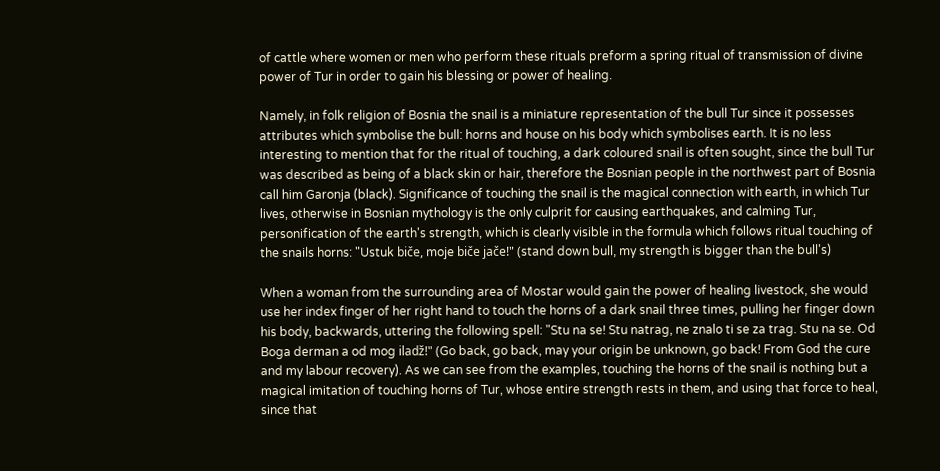of cattle where women or men who perform these rituals preform a spring ritual of transmission of divine power of Tur in order to gain his blessing or power of healing.

Namely, in folk religion of Bosnia the snail is a miniature representation of the bull Tur since it possesses attributes which symbolise the bull: horns and house on his body which symbolises earth. It is no less interesting to mention that for the ritual of touching, a dark coloured snail is often sought, since the bull Tur was described as being of a black skin or hair, therefore the Bosnian people in the northwest part of Bosnia call him Garonja (black). Significance of touching the snail is the magical connection with earth, in which Tur lives, otherwise in Bosnian mythology is the only culprit for causing earthquakes, and calming Tur, personification of the earth's strength, which is clearly visible in the formula which follows ritual touching of the snails horns: "Ustuk biče, moje biče jače!" (stand down bull, my strength is bigger than the bull's)

When a woman from the surrounding area of Mostar would gain the power of healing livestock, she would use her index finger of her right hand to touch the horns of a dark snail three times, pulling her finger down his body, backwards, uttering the following spell: "Stu na se! Stu natrag, ne znalo ti se za trag. Stu na se. Od Boga derman a od mog iladž!" (Go back, go back, may your origin be unknown, go back! From God the cure and my labour recovery). As we can see from the examples, touching the horns of the snail is nothing but a magical imitation of touching horns of Tur, whose entire strength rests in them, and using that force to heal, since that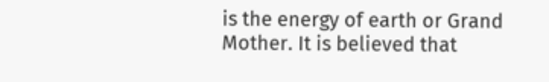is the energy of earth or Grand Mother. It is believed that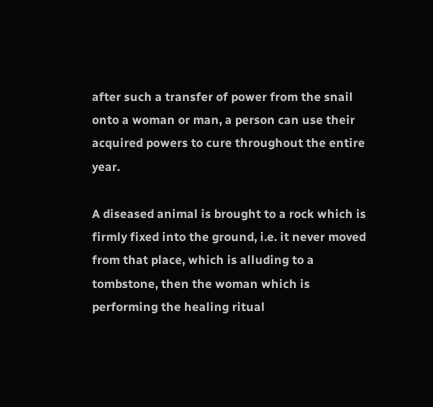after such a transfer of power from the snail onto a woman or man, a person can use their acquired powers to cure throughout the entire year.

A diseased animal is brought to a rock which is firmly fixed into the ground, i.e. it never moved from that place, which is alluding to a tombstone, then the woman which is performing the healing ritual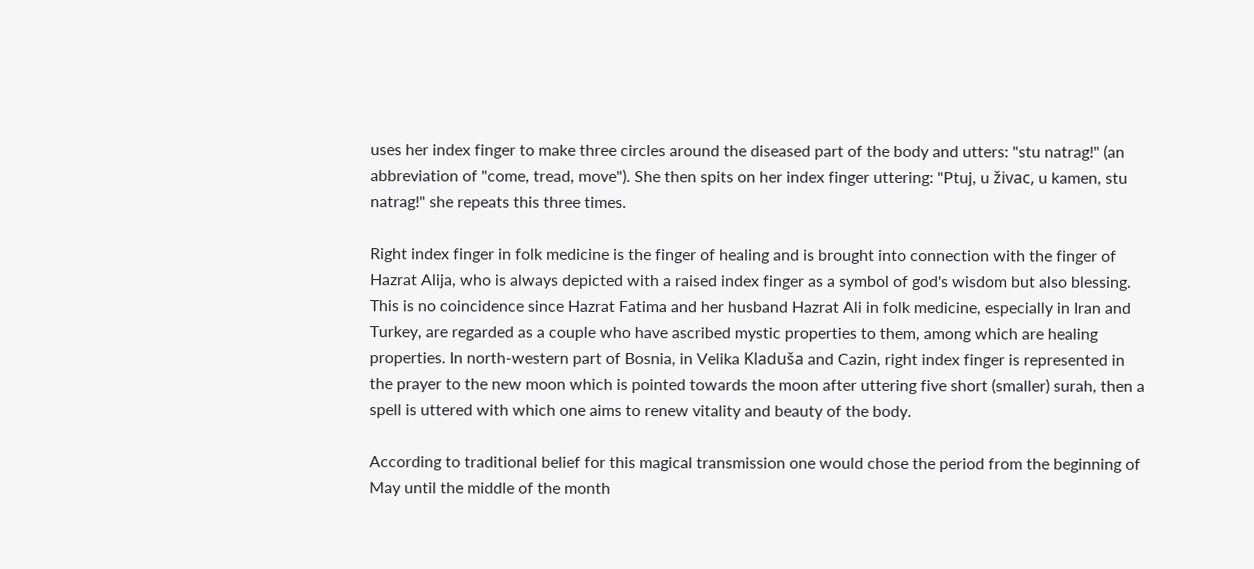uses her index finger to make three circles around the diseased part of the body and utters: "stu natrag!" (an abbreviation of "come, tread, move"). She then spits on her index finger uttering: "Ptuj, u živac, u kamen, stu natrag!" she repeats this three times.

Right index finger in folk medicine is the finger of healing and is brought into connection with the finger of Hazrat Alija, who is always depicted with a raised index finger as a symbol of god's wisdom but also blessing. This is no coincidence since Hazrat Fatima and her husband Hazrat Ali in folk medicine, especially in Iran and Turkey, are regarded as a couple who have ascribed mystic properties to them, among which are healing properties. In north-western part of Bosnia, in Velika Kladuša and Cazin, right index finger is represented in the prayer to the new moon which is pointed towards the moon after uttering five short (smaller) surah, then a spell is uttered with which one aims to renew vitality and beauty of the body.

According to traditional belief for this magical transmission one would chose the period from the beginning of May until the middle of the month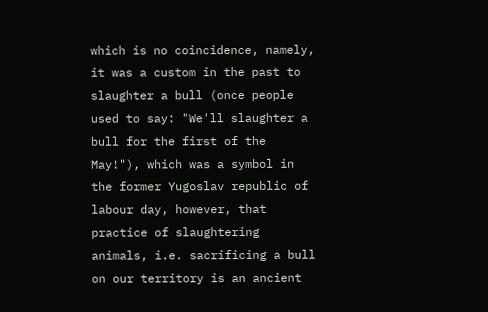which is no coincidence, namely, it was a custom in the past to slaughter a bull (once people used to say: "We'll slaughter a bull for the first of the May!"), which was a symbol in the former Yugoslav republic of labour day, however, that practice of slaughtering animals, i.e. sacrificing a bull on our territory is an ancient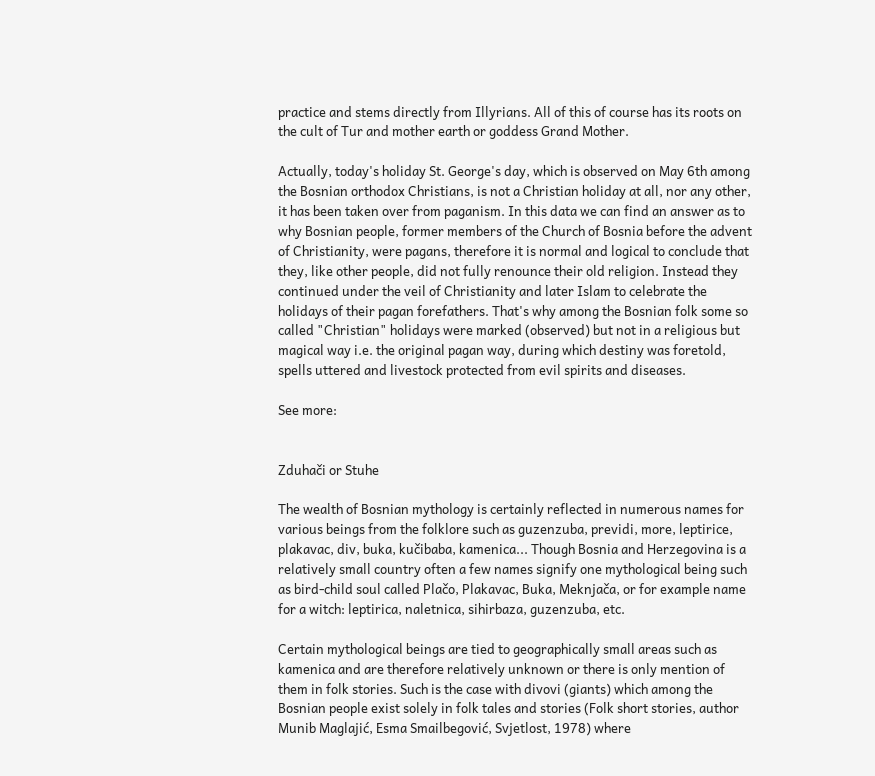practice and stems directly from Illyrians. All of this of course has its roots on the cult of Tur and mother earth or goddess Grand Mother.

Actually, today's holiday St. George's day, which is observed on May 6th among the Bosnian orthodox Christians, is not a Christian holiday at all, nor any other, it has been taken over from paganism. In this data we can find an answer as to why Bosnian people, former members of the Church of Bosnia before the advent of Christianity, were pagans, therefore it is normal and logical to conclude that they, like other people, did not fully renounce their old religion. Instead they continued under the veil of Christianity and later Islam to celebrate the holidays of their pagan forefathers. That's why among the Bosnian folk some so called "Christian" holidays were marked (observed) but not in a religious but magical way i.e. the original pagan way, during which destiny was foretold, spells uttered and livestock protected from evil spirits and diseases.

See more:


Zduhači or Stuhe

The wealth of Bosnian mythology is certainly reflected in numerous names for various beings from the folklore such as guzenzuba, previdi, more, leptirice, plakavac, div, buka, kučibaba, kamenica... Though Bosnia and Herzegovina is a relatively small country often a few names signify one mythological being such as bird-child soul called Plačo, Plakavac, Buka, Meknjača, or for example name for a witch: leptirica, naletnica, sihirbaza, guzenzuba, etc.

Certain mythological beings are tied to geographically small areas such as kamenica and are therefore relatively unknown or there is only mention of them in folk stories. Such is the case with divovi (giants) which among the Bosnian people exist solely in folk tales and stories (Folk short stories, author Munib Maglajić, Esma Smailbegović, Svjetlost, 1978) where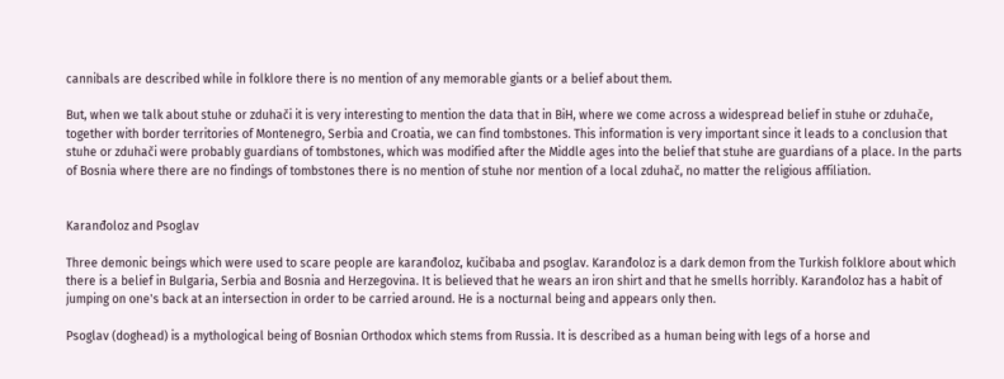cannibals are described while in folklore there is no mention of any memorable giants or a belief about them.

But, when we talk about stuhe or zduhači it is very interesting to mention the data that in BiH, where we come across a widespread belief in stuhe or zduhače, together with border territories of Montenegro, Serbia and Croatia, we can find tombstones. This information is very important since it leads to a conclusion that stuhe or zduhači were probably guardians of tombstones, which was modified after the Middle ages into the belief that stuhe are guardians of a place. In the parts of Bosnia where there are no findings of tombstones there is no mention of stuhe nor mention of a local zduhač, no matter the religious affiliation.


Karanđoloz and Psoglav

Three demonic beings which were used to scare people are karanđoloz, kučibaba and psoglav. Karanđoloz is a dark demon from the Turkish folklore about which there is a belief in Bulgaria, Serbia and Bosnia and Herzegovina. It is believed that he wears an iron shirt and that he smells horribly. Karanđoloz has a habit of jumping on one's back at an intersection in order to be carried around. He is a nocturnal being and appears only then.

Psoglav (doghead) is a mythological being of Bosnian Orthodox which stems from Russia. It is described as a human being with legs of a horse and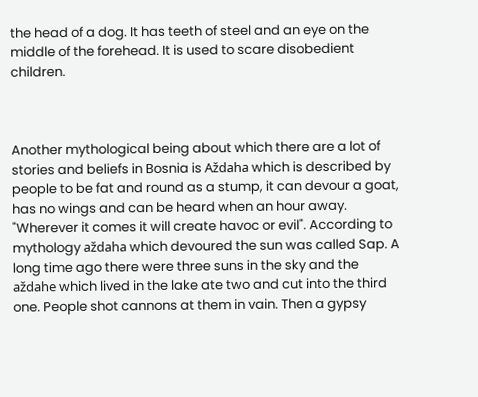the head of a dog. It has teeth of steel and an eye on the middle of the forehead. It is used to scare disobedient children.



Another mythological being about which there are a lot of stories and beliefs in Bosnia is Aždaha which is described by people to be fat and round as a stump, it can devour a goat, has no wings and can be heard when an hour away. "Wherever it comes it will create havoc or evil". According to mythology aždaha which devoured the sun was called Sap. A long time ago there were three suns in the sky and the aždahe which lived in the lake ate two and cut into the third one. People shot cannons at them in vain. Then a gypsy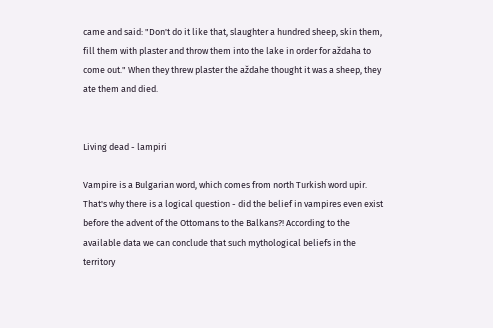came and said: "Don't do it like that, slaughter a hundred sheep, skin them, fill them with plaster and throw them into the lake in order for aždaha to come out." When they threw plaster the aždahe thought it was a sheep, they ate them and died.


Living dead - lampiri

Vampire is a Bulgarian word, which comes from north Turkish word upir. That's why there is a logical question - did the belief in vampires even exist before the advent of the Ottomans to the Balkans?! According to the available data we can conclude that such mythological beliefs in the territory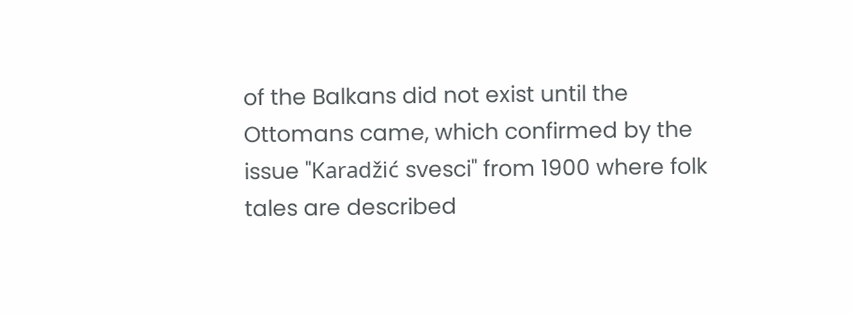of the Balkans did not exist until the Ottomans came, which confirmed by the issue "Karadžić svesci" from 1900 where folk tales are described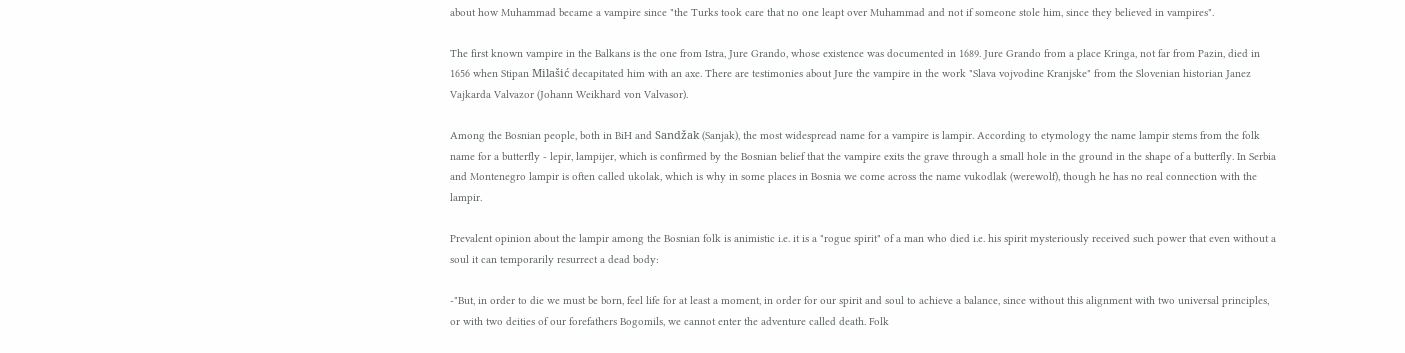about how Muhammad became a vampire since "the Turks took care that no one leapt over Muhammad and not if someone stole him, since they believed in vampires".

The first known vampire in the Balkans is the one from Istra, Jure Grando, whose existence was documented in 1689. Jure Grando from a place Kringa, not far from Pazin, died in 1656 when Stipan Milašić decapitated him with an axe. There are testimonies about Jure the vampire in the work "Slava vojvodine Kranjske" from the Slovenian historian Janez Vajkarda Valvazor (Johann Weikhard von Valvasor).

Among the Bosnian people, both in BiH and Sandžak (Sanjak), the most widespread name for a vampire is lampir. According to etymology the name lampir stems from the folk name for a butterfly - lepir, lampijer, which is confirmed by the Bosnian belief that the vampire exits the grave through a small hole in the ground in the shape of a butterfly. In Serbia and Montenegro lampir is often called ukolak, which is why in some places in Bosnia we come across the name vukodlak (werewolf), though he has no real connection with the lampir.

Prevalent opinion about the lampir among the Bosnian folk is animistic i.e. it is a "rogue spirit" of a man who died i.e. his spirit mysteriously received such power that even without a soul it can temporarily resurrect a dead body:

-"But, in order to die we must be born, feel life for at least a moment, in order for our spirit and soul to achieve a balance, since without this alignment with two universal principles, or with two deities of our forefathers Bogomils, we cannot enter the adventure called death. Folk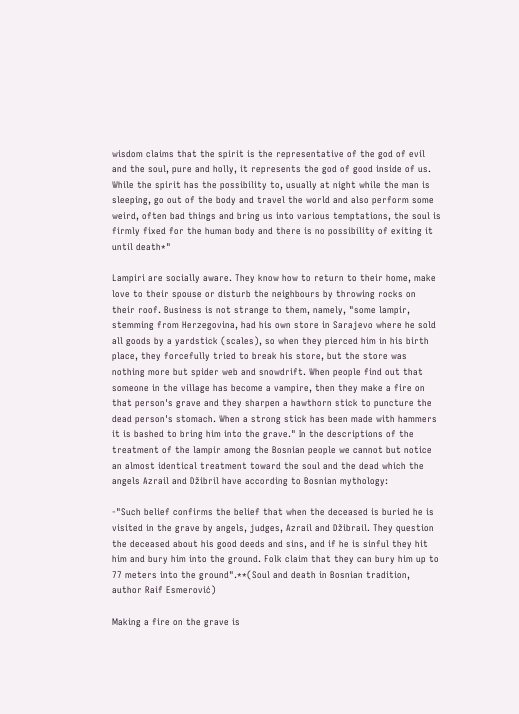wisdom claims that the spirit is the representative of the god of evil and the soul, pure and holly, it represents the god of good inside of us. While the spirit has the possibility to, usually at night while the man is sleeping, go out of the body and travel the world and also perform some weird, often bad things and bring us into various temptations, the soul is firmly fixed for the human body and there is no possibility of exiting it until death*"

Lampiri are socially aware. They know how to return to their home, make love to their spouse or disturb the neighbours by throwing rocks on their roof. Business is not strange to them, namely, "some lampir, stemming from Herzegovina, had his own store in Sarajevo where he sold all goods by a yardstick (scales), so when they pierced him in his birth place, they forcefully tried to break his store, but the store was nothing more but spider web and snowdrift. When people find out that someone in the village has become a vampire, then they make a fire on that person's grave and they sharpen a hawthorn stick to puncture the dead person's stomach. When a strong stick has been made with hammers it is bashed to bring him into the grave." In the descriptions of the treatment of the lampir among the Bosnian people we cannot but notice an almost identical treatment toward the soul and the dead which the angels Azrail and Džibril have according to Bosnian mythology:

-"Such belief confirms the belief that when the deceased is buried he is visited in the grave by angels, judges, Azrail and Džibrail. They question the deceased about his good deeds and sins, and if he is sinful they hit him and bury him into the ground. Folk claim that they can bury him up to 77 meters into the ground".**(Soul and death in Bosnian tradition, author Raif Esmerović)

Making a fire on the grave is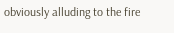obviously alluding to the fire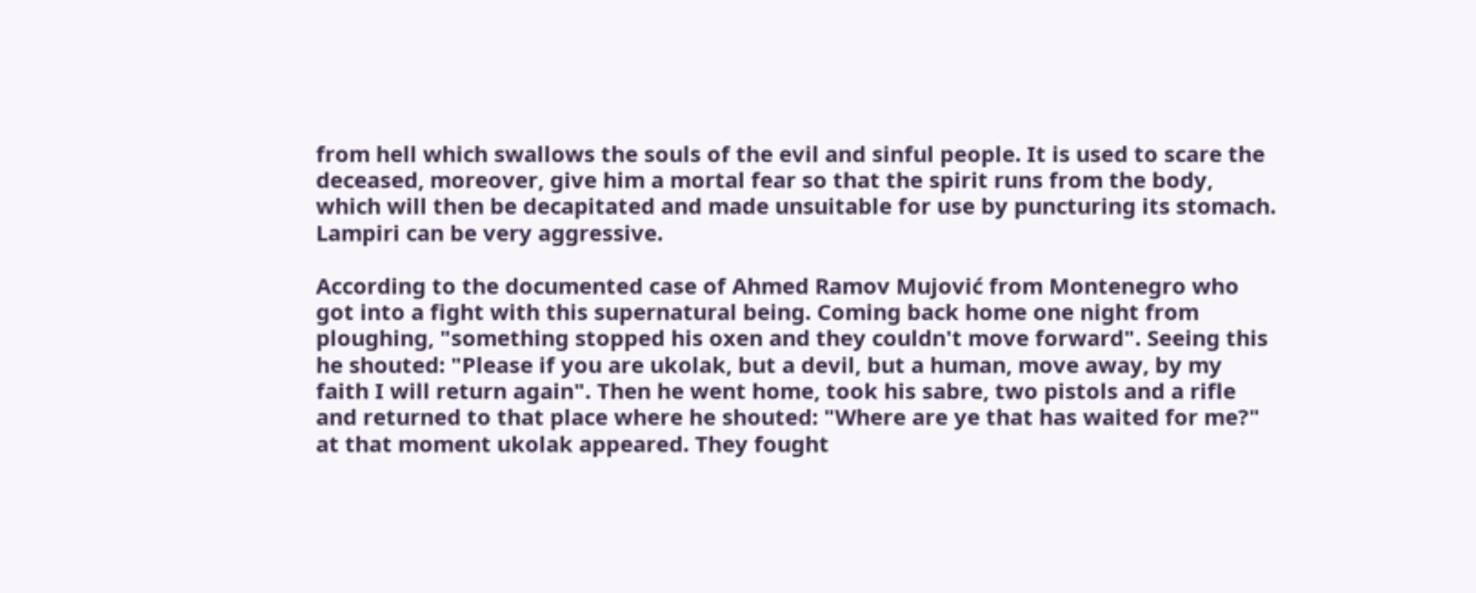from hell which swallows the souls of the evil and sinful people. It is used to scare the deceased, moreover, give him a mortal fear so that the spirit runs from the body, which will then be decapitated and made unsuitable for use by puncturing its stomach. Lampiri can be very aggressive.

According to the documented case of Ahmed Ramov Mujović from Montenegro who got into a fight with this supernatural being. Coming back home one night from ploughing, "something stopped his oxen and they couldn't move forward". Seeing this he shouted: "Please if you are ukolak, but a devil, but a human, move away, by my faith I will return again". Then he went home, took his sabre, two pistols and a rifle and returned to that place where he shouted: "Where are ye that has waited for me?" at that moment ukolak appeared. They fought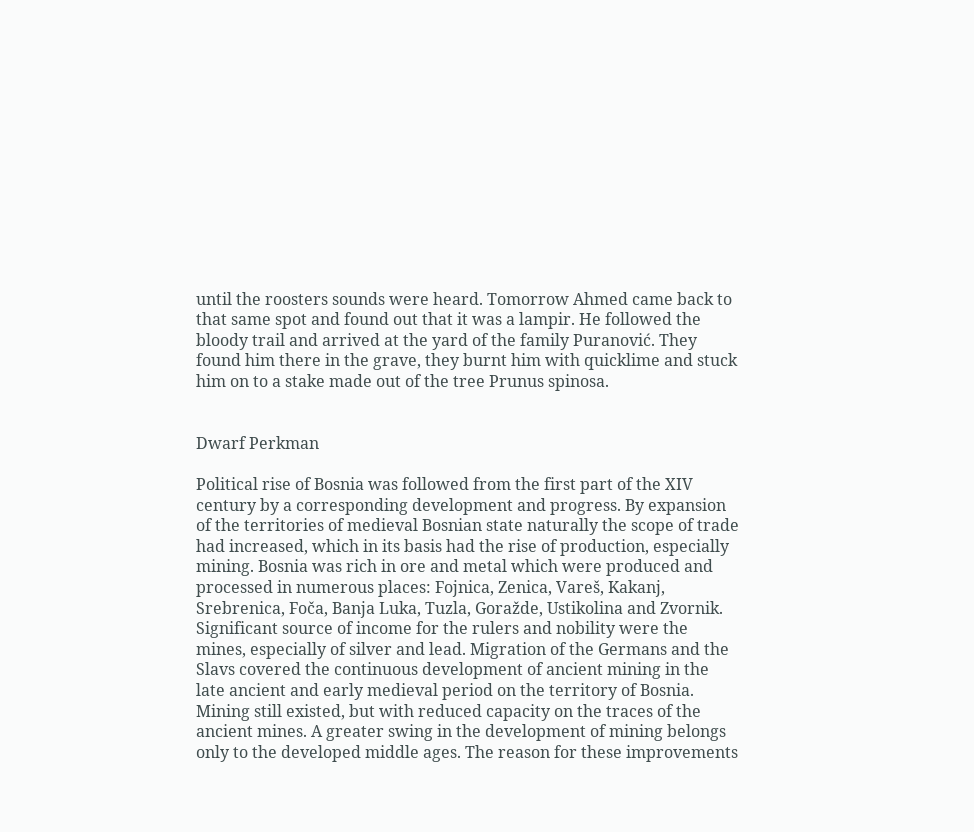until the roosters sounds were heard. Tomorrow Ahmed came back to that same spot and found out that it was a lampir. He followed the bloody trail and arrived at the yard of the family Puranović. They found him there in the grave, they burnt him with quicklime and stuck him on to a stake made out of the tree Prunus spinosa.


Dwarf Perkman

Political rise of Bosnia was followed from the first part of the XIV century by a corresponding development and progress. By expansion of the territories of medieval Bosnian state naturally the scope of trade had increased, which in its basis had the rise of production, especially mining. Bosnia was rich in ore and metal which were produced and processed in numerous places: Fojnica, Zenica, Vareš, Kakanj, Srebrenica, Foča, Banja Luka, Tuzla, Goražde, Ustikolina and Zvornik. Significant source of income for the rulers and nobility were the mines, especially of silver and lead. Migration of the Germans and the Slavs covered the continuous development of ancient mining in the late ancient and early medieval period on the territory of Bosnia. Mining still existed, but with reduced capacity on the traces of the ancient mines. A greater swing in the development of mining belongs only to the developed middle ages. The reason for these improvements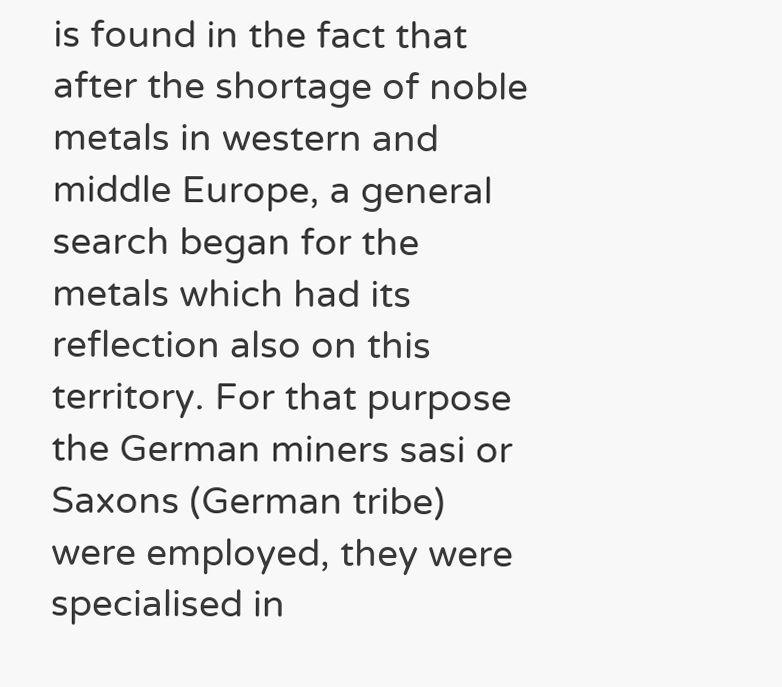is found in the fact that after the shortage of noble metals in western and middle Europe, a general search began for the metals which had its reflection also on this territory. For that purpose the German miners sasi or Saxons (German tribe) were employed, they were specialised in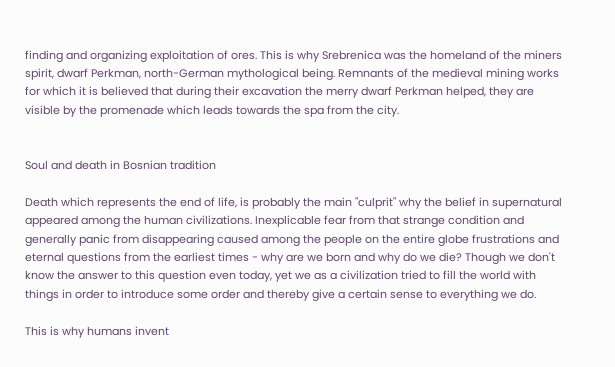finding and organizing exploitation of ores. This is why Srebrenica was the homeland of the miners spirit, dwarf Perkman, north-German mythological being. Remnants of the medieval mining works for which it is believed that during their excavation the merry dwarf Perkman helped, they are visible by the promenade which leads towards the spa from the city.


Soul and death in Bosnian tradition

Death which represents the end of life, is probably the main "culprit" why the belief in supernatural appeared among the human civilizations. Inexplicable fear from that strange condition and generally panic from disappearing caused among the people on the entire globe frustrations and eternal questions from the earliest times - why are we born and why do we die? Though we don't know the answer to this question even today, yet we as a civilization tried to fill the world with things in order to introduce some order and thereby give a certain sense to everything we do.

This is why humans invent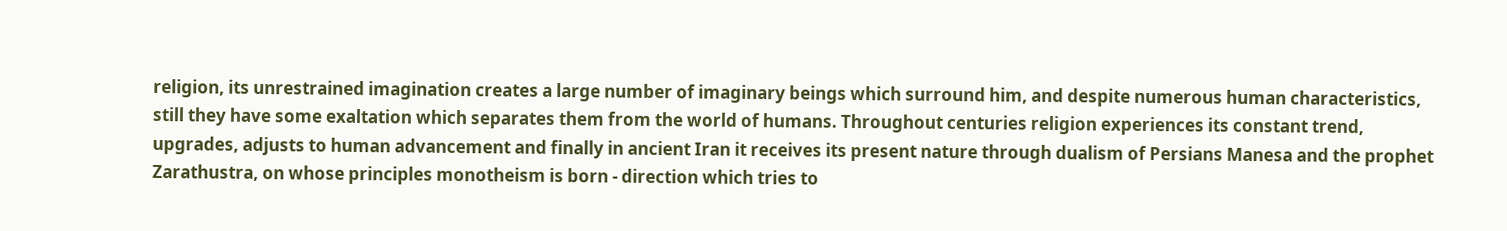religion, its unrestrained imagination creates a large number of imaginary beings which surround him, and despite numerous human characteristics, still they have some exaltation which separates them from the world of humans. Throughout centuries religion experiences its constant trend, upgrades, adjusts to human advancement and finally in ancient Iran it receives its present nature through dualism of Persians Manesa and the prophet Zarathustra, on whose principles monotheism is born - direction which tries to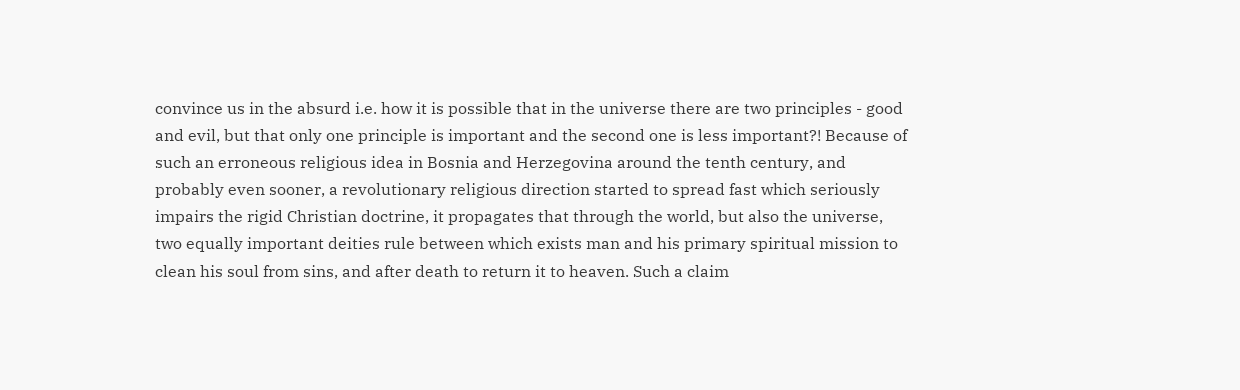convince us in the absurd i.e. how it is possible that in the universe there are two principles - good and evil, but that only one principle is important and the second one is less important?! Because of such an erroneous religious idea in Bosnia and Herzegovina around the tenth century, and probably even sooner, a revolutionary religious direction started to spread fast which seriously impairs the rigid Christian doctrine, it propagates that through the world, but also the universe, two equally important deities rule between which exists man and his primary spiritual mission to clean his soul from sins, and after death to return it to heaven. Such a claim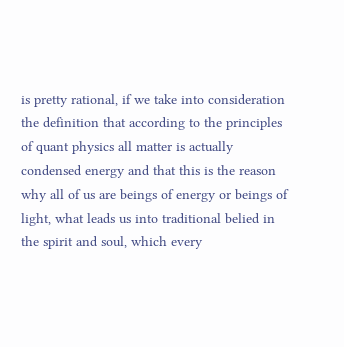is pretty rational, if we take into consideration the definition that according to the principles of quant physics all matter is actually condensed energy and that this is the reason why all of us are beings of energy or beings of light, what leads us into traditional belied in the spirit and soul, which every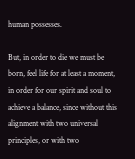human possesses.

But, in order to die we must be born, feel life for at least a moment, in order for our spirit and soul to achieve a balance, since without this alignment with two universal principles, or with two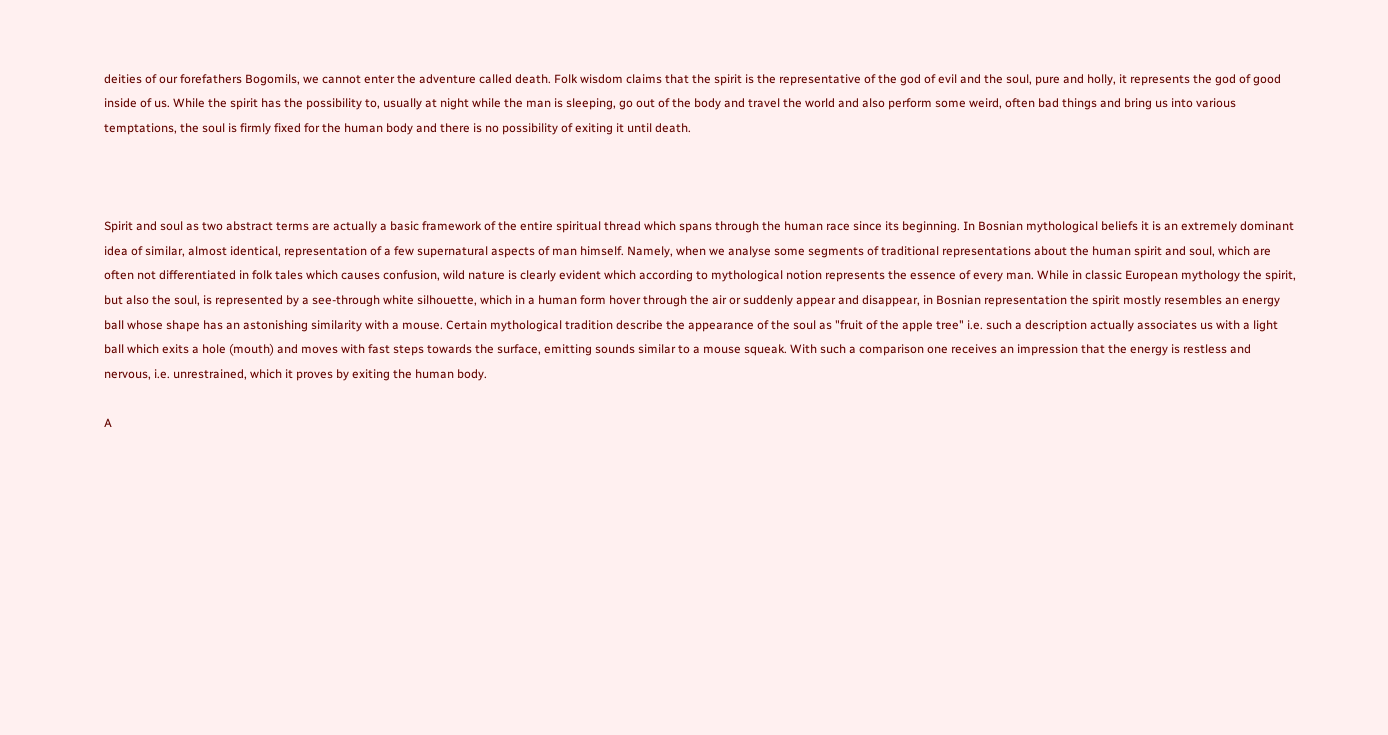deities of our forefathers Bogomils, we cannot enter the adventure called death. Folk wisdom claims that the spirit is the representative of the god of evil and the soul, pure and holly, it represents the god of good inside of us. While the spirit has the possibility to, usually at night while the man is sleeping, go out of the body and travel the world and also perform some weird, often bad things and bring us into various temptations, the soul is firmly fixed for the human body and there is no possibility of exiting it until death.



Spirit and soul as two abstract terms are actually a basic framework of the entire spiritual thread which spans through the human race since its beginning. In Bosnian mythological beliefs it is an extremely dominant idea of similar, almost identical, representation of a few supernatural aspects of man himself. Namely, when we analyse some segments of traditional representations about the human spirit and soul, which are often not differentiated in folk tales which causes confusion, wild nature is clearly evident which according to mythological notion represents the essence of every man. While in classic European mythology the spirit, but also the soul, is represented by a see-through white silhouette, which in a human form hover through the air or suddenly appear and disappear, in Bosnian representation the spirit mostly resembles an energy ball whose shape has an astonishing similarity with a mouse. Certain mythological tradition describe the appearance of the soul as "fruit of the apple tree" i.e. such a description actually associates us with a light ball which exits a hole (mouth) and moves with fast steps towards the surface, emitting sounds similar to a mouse squeak. With such a comparison one receives an impression that the energy is restless and nervous, i.e. unrestrained, which it proves by exiting the human body.

A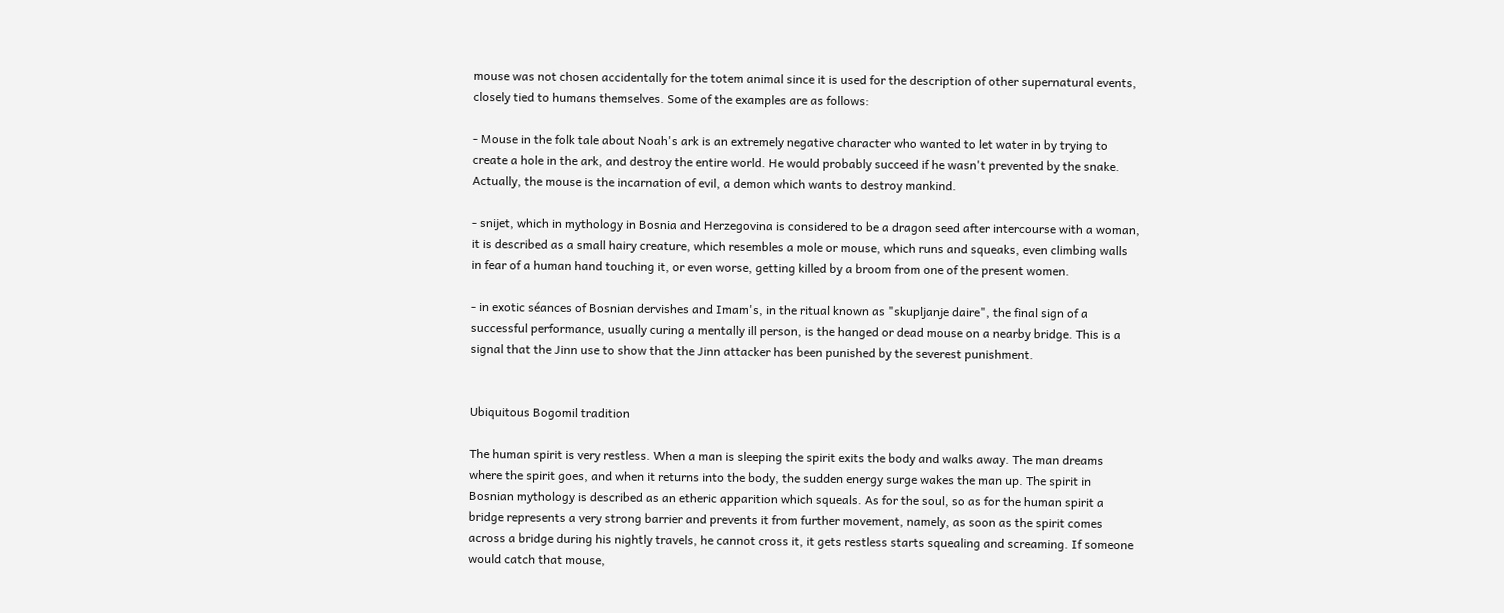mouse was not chosen accidentally for the totem animal since it is used for the description of other supernatural events, closely tied to humans themselves. Some of the examples are as follows:

- Mouse in the folk tale about Noah's ark is an extremely negative character who wanted to let water in by trying to create a hole in the ark, and destroy the entire world. He would probably succeed if he wasn't prevented by the snake. Actually, the mouse is the incarnation of evil, a demon which wants to destroy mankind.

- snijet, which in mythology in Bosnia and Herzegovina is considered to be a dragon seed after intercourse with a woman, it is described as a small hairy creature, which resembles a mole or mouse, which runs and squeaks, even climbing walls in fear of a human hand touching it, or even worse, getting killed by a broom from one of the present women.

- in exotic séances of Bosnian dervishes and Imam's, in the ritual known as "skupljanje daire", the final sign of a successful performance, usually curing a mentally ill person, is the hanged or dead mouse on a nearby bridge. This is a signal that the Jinn use to show that the Jinn attacker has been punished by the severest punishment.


Ubiquitous Bogomil tradition

The human spirit is very restless. When a man is sleeping the spirit exits the body and walks away. The man dreams where the spirit goes, and when it returns into the body, the sudden energy surge wakes the man up. The spirit in Bosnian mythology is described as an etheric apparition which squeals. As for the soul, so as for the human spirit a bridge represents a very strong barrier and prevents it from further movement, namely, as soon as the spirit comes across a bridge during his nightly travels, he cannot cross it, it gets restless starts squealing and screaming. If someone would catch that mouse,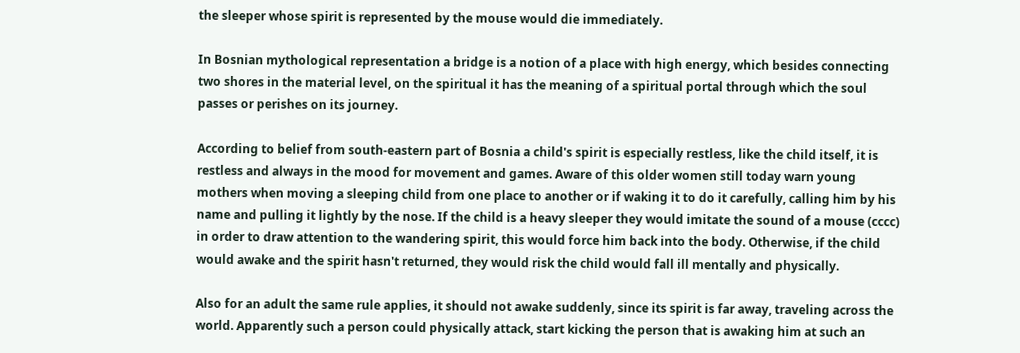the sleeper whose spirit is represented by the mouse would die immediately.

In Bosnian mythological representation a bridge is a notion of a place with high energy, which besides connecting two shores in the material level, on the spiritual it has the meaning of a spiritual portal through which the soul passes or perishes on its journey.

According to belief from south-eastern part of Bosnia a child's spirit is especially restless, like the child itself, it is restless and always in the mood for movement and games. Aware of this older women still today warn young mothers when moving a sleeping child from one place to another or if waking it to do it carefully, calling him by his name and pulling it lightly by the nose. If the child is a heavy sleeper they would imitate the sound of a mouse (cccc) in order to draw attention to the wandering spirit, this would force him back into the body. Otherwise, if the child would awake and the spirit hasn't returned, they would risk the child would fall ill mentally and physically.

Also for an adult the same rule applies, it should not awake suddenly, since its spirit is far away, traveling across the world. Apparently such a person could physically attack, start kicking the person that is awaking him at such an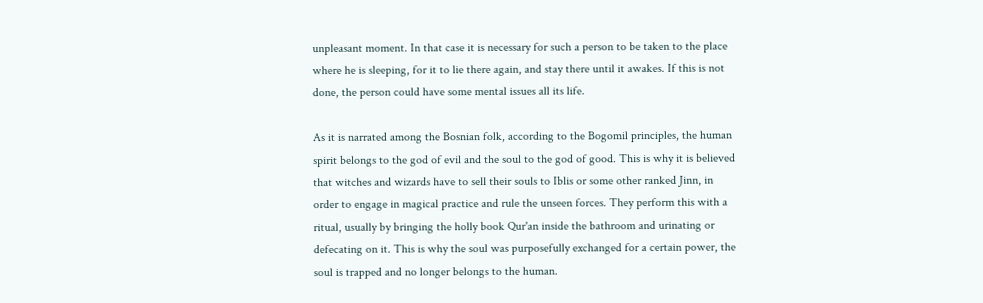unpleasant moment. In that case it is necessary for such a person to be taken to the place where he is sleeping, for it to lie there again, and stay there until it awakes. If this is not done, the person could have some mental issues all its life.

As it is narrated among the Bosnian folk, according to the Bogomil principles, the human spirit belongs to the god of evil and the soul to the god of good. This is why it is believed that witches and wizards have to sell their souls to Iblis or some other ranked Jinn, in order to engage in magical practice and rule the unseen forces. They perform this with a ritual, usually by bringing the holly book Qur'an inside the bathroom and urinating or defecating on it. This is why the soul was purposefully exchanged for a certain power, the soul is trapped and no longer belongs to the human.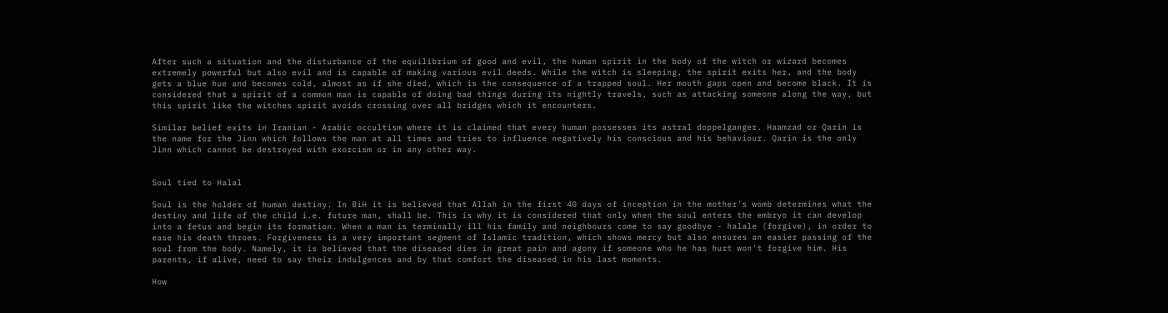After such a situation and the disturbance of the equilibrium of good and evil, the human spirit in the body of the witch or wizard becomes extremely powerful but also evil and is capable of making various evil deeds. While the witch is sleeping, the spirit exits her, and the body gets a blue hue and becomes cold, almost as if she died, which is the consequence of a trapped soul. Her mouth gaps open and become black. It is considered that a spirit of a common man is capable of doing bad things during its nightly travels, such as attacking someone along the way, but this spirit like the witches spirit avoids crossing over all bridges which it encounters.

Similar belief exits in Iranian - Arabic occultism where it is claimed that every human possesses its astral doppelganger. Haamzad or Qarin is the name for the Jinn which follows the man at all times and tries to influence negatively his conscious and his behaviour. Qarin is the only Jinn which cannot be destroyed with exorcism or in any other way.


Soul tied to Halal

Soul is the holder of human destiny. In BiH it is believed that Allah in the first 40 days of inception in the mother's womb determines what the destiny and life of the child i.e. future man, shall be. This is why it is considered that only when the soul enters the embryo it can develop into a fetus and begin its formation. When a man is terminally ill his family and neighbours come to say goodbye - halale (forgive), in order to ease his death throes. Forgiveness is a very important segment of Islamic tradition, which shows mercy but also ensures an easier passing of the soul from the body. Namely, it is believed that the diseased dies in great pain and agony if someone who he has hurt won't forgive him. His parents, if alive, need to say their indulgences and by that comfort the diseased in his last moments.

How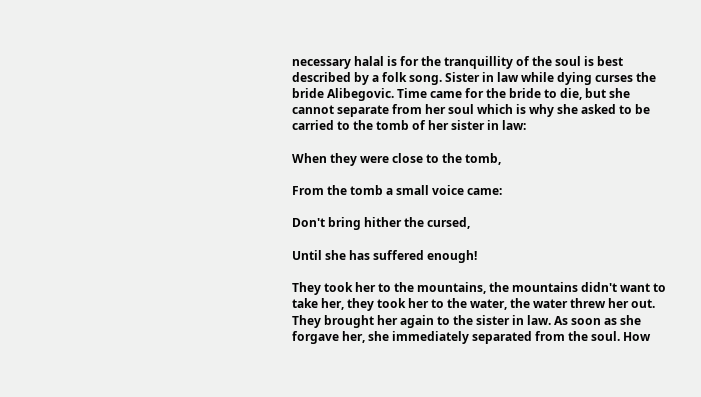necessary halal is for the tranquillity of the soul is best described by a folk song. Sister in law while dying curses the bride Alibegovic. Time came for the bride to die, but she cannot separate from her soul which is why she asked to be carried to the tomb of her sister in law:

When they were close to the tomb,

From the tomb a small voice came:

Don't bring hither the cursed,

Until she has suffered enough!

They took her to the mountains, the mountains didn't want to take her, they took her to the water, the water threw her out. They brought her again to the sister in law. As soon as she forgave her, she immediately separated from the soul. How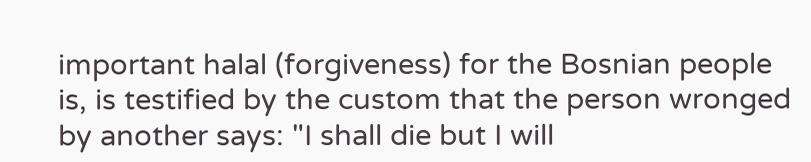important halal (forgiveness) for the Bosnian people is, is testified by the custom that the person wronged by another says: "I shall die but I will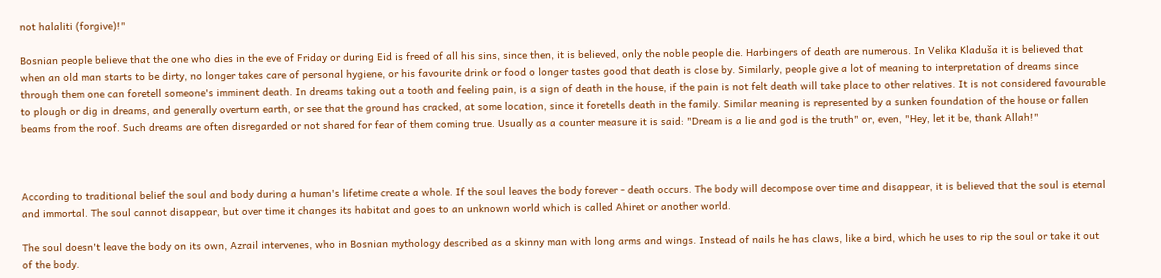not halaliti (forgive)!"

Bosnian people believe that the one who dies in the eve of Friday or during Eid is freed of all his sins, since then, it is believed, only the noble people die. Harbingers of death are numerous. In Velika Kladuša it is believed that when an old man starts to be dirty, no longer takes care of personal hygiene, or his favourite drink or food o longer tastes good that death is close by. Similarly, people give a lot of meaning to interpretation of dreams since through them one can foretell someone's imminent death. In dreams taking out a tooth and feeling pain, is a sign of death in the house, if the pain is not felt death will take place to other relatives. It is not considered favourable to plough or dig in dreams, and generally overturn earth, or see that the ground has cracked, at some location, since it foretells death in the family. Similar meaning is represented by a sunken foundation of the house or fallen beams from the roof. Such dreams are often disregarded or not shared for fear of them coming true. Usually as a counter measure it is said: "Dream is a lie and god is the truth" or, even, "Hey, let it be, thank Allah!"



According to traditional belief the soul and body during a human's lifetime create a whole. If the soul leaves the body forever - death occurs. The body will decompose over time and disappear, it is believed that the soul is eternal and immortal. The soul cannot disappear, but over time it changes its habitat and goes to an unknown world which is called Ahiret or another world.

The soul doesn't leave the body on its own, Azrail intervenes, who in Bosnian mythology described as a skinny man with long arms and wings. Instead of nails he has claws, like a bird, which he uses to rip the soul or take it out of the body.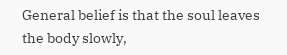General belief is that the soul leaves the body slowly,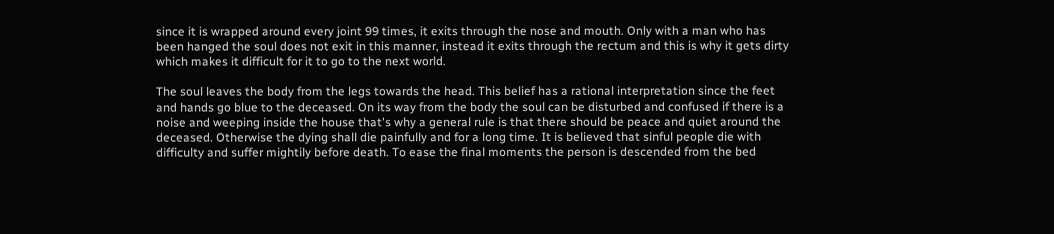since it is wrapped around every joint 99 times, it exits through the nose and mouth. Only with a man who has been hanged the soul does not exit in this manner, instead it exits through the rectum and this is why it gets dirty which makes it difficult for it to go to the next world.

The soul leaves the body from the legs towards the head. This belief has a rational interpretation since the feet and hands go blue to the deceased. On its way from the body the soul can be disturbed and confused if there is a noise and weeping inside the house that's why a general rule is that there should be peace and quiet around the deceased. Otherwise the dying shall die painfully and for a long time. It is believed that sinful people die with difficulty and suffer mightily before death. To ease the final moments the person is descended from the bed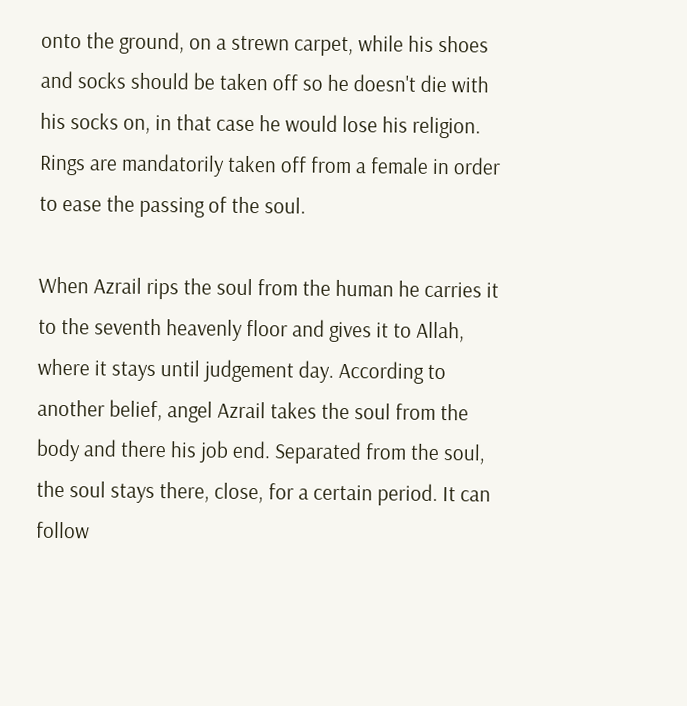onto the ground, on a strewn carpet, while his shoes and socks should be taken off so he doesn't die with his socks on, in that case he would lose his religion. Rings are mandatorily taken off from a female in order to ease the passing of the soul.

When Azrail rips the soul from the human he carries it to the seventh heavenly floor and gives it to Allah, where it stays until judgement day. According to another belief, angel Azrail takes the soul from the body and there his job end. Separated from the soul, the soul stays there, close, for a certain period. It can follow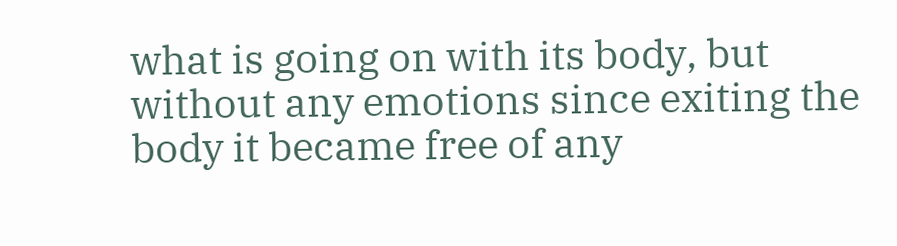what is going on with its body, but without any emotions since exiting the body it became free of any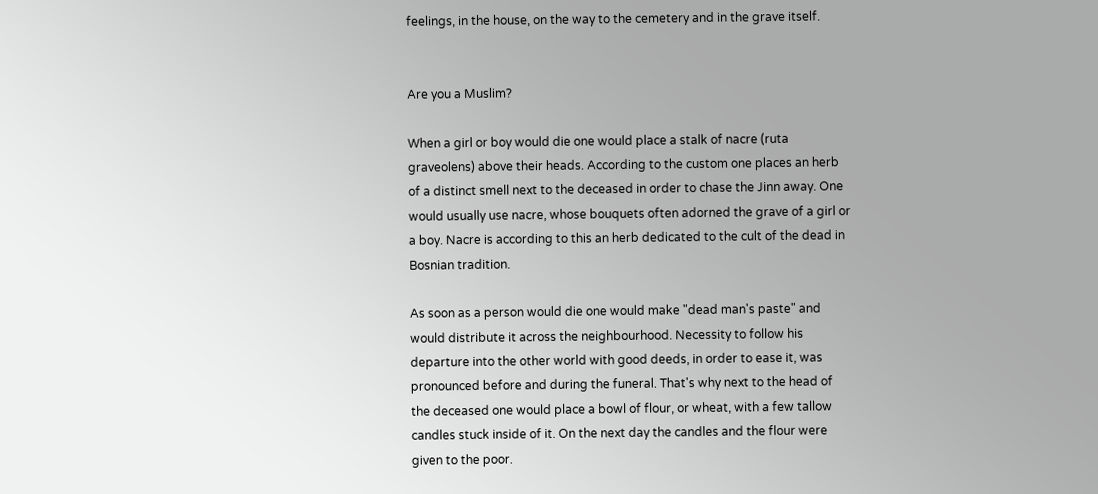feelings, in the house, on the way to the cemetery and in the grave itself.


Are you a Muslim?

When a girl or boy would die one would place a stalk of nacre (ruta graveolens) above their heads. According to the custom one places an herb of a distinct smell next to the deceased in order to chase the Jinn away. One would usually use nacre, whose bouquets often adorned the grave of a girl or a boy. Nacre is according to this an herb dedicated to the cult of the dead in Bosnian tradition.

As soon as a person would die one would make "dead man's paste" and would distribute it across the neighbourhood. Necessity to follow his departure into the other world with good deeds, in order to ease it, was pronounced before and during the funeral. That's why next to the head of the deceased one would place a bowl of flour, or wheat, with a few tallow candles stuck inside of it. On the next day the candles and the flour were given to the poor.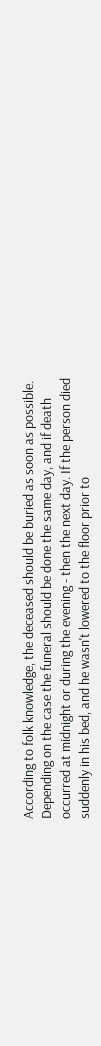According to folk knowledge, the deceased should be buried as soon as possible. Depending on the case the funeral should be done the same day, and if death occurred at midnight or during the evening - then the next day. If the person died suddenly in his bed, and he wasn't lowered to the floor prior to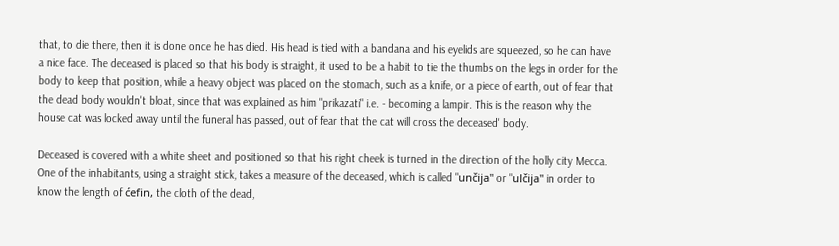that, to die there, then it is done once he has died. His head is tied with a bandana and his eyelids are squeezed, so he can have a nice face. The deceased is placed so that his body is straight, it used to be a habit to tie the thumbs on the legs in order for the body to keep that position, while a heavy object was placed on the stomach, such as a knife, or a piece of earth, out of fear that the dead body wouldn't bloat, since that was explained as him "prikazati" i.e. - becoming a lampir. This is the reason why the house cat was locked away until the funeral has passed, out of fear that the cat will cross the deceased' body.

Deceased is covered with a white sheet and positioned so that his right cheek is turned in the direction of the holly city Mecca. One of the inhabitants, using a straight stick, takes a measure of the deceased, which is called "unčija" or "ulčija" in order to know the length of ćefin, the cloth of the dead,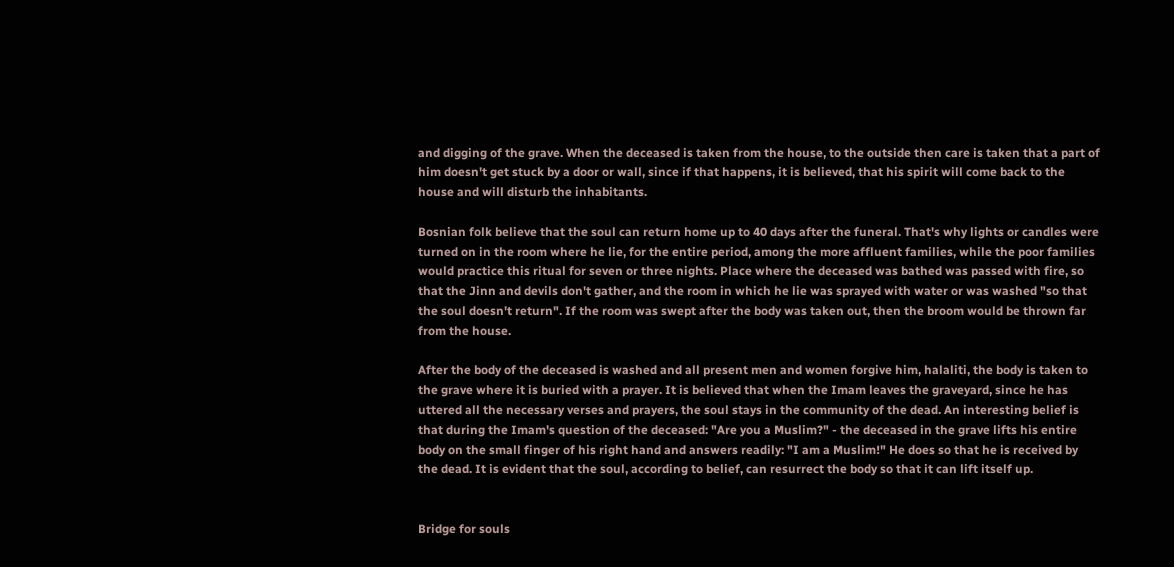and digging of the grave. When the deceased is taken from the house, to the outside then care is taken that a part of him doesn't get stuck by a door or wall, since if that happens, it is believed, that his spirit will come back to the house and will disturb the inhabitants.

Bosnian folk believe that the soul can return home up to 40 days after the funeral. That's why lights or candles were turned on in the room where he lie, for the entire period, among the more affluent families, while the poor families would practice this ritual for seven or three nights. Place where the deceased was bathed was passed with fire, so that the Jinn and devils don't gather, and the room in which he lie was sprayed with water or was washed "so that the soul doesn't return". If the room was swept after the body was taken out, then the broom would be thrown far from the house.

After the body of the deceased is washed and all present men and women forgive him, halaliti, the body is taken to the grave where it is buried with a prayer. It is believed that when the Imam leaves the graveyard, since he has uttered all the necessary verses and prayers, the soul stays in the community of the dead. An interesting belief is that during the Imam's question of the deceased: "Are you a Muslim?" - the deceased in the grave lifts his entire body on the small finger of his right hand and answers readily: "I am a Muslim!" He does so that he is received by the dead. It is evident that the soul, according to belief, can resurrect the body so that it can lift itself up.


Bridge for souls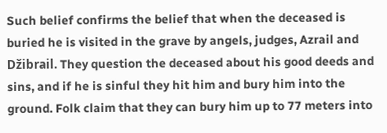Such belief confirms the belief that when the deceased is buried he is visited in the grave by angels, judges, Azrail and Džibrail. They question the deceased about his good deeds and sins, and if he is sinful they hit him and bury him into the ground. Folk claim that they can bury him up to 77 meters into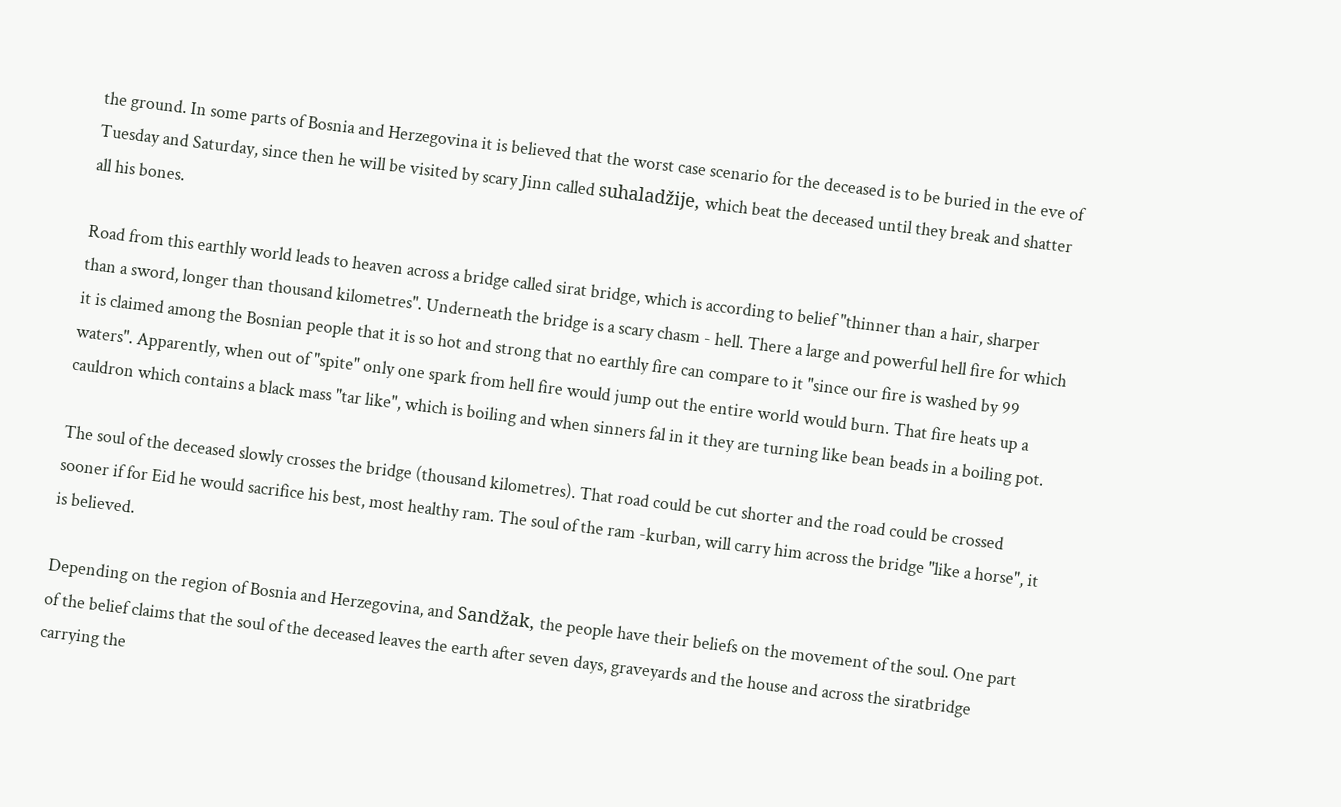the ground. In some parts of Bosnia and Herzegovina it is believed that the worst case scenario for the deceased is to be buried in the eve of Tuesday and Saturday, since then he will be visited by scary Jinn called suhaladžije, which beat the deceased until they break and shatter all his bones.

Road from this earthly world leads to heaven across a bridge called sirat bridge, which is according to belief "thinner than a hair, sharper than a sword, longer than thousand kilometres". Underneath the bridge is a scary chasm - hell. There a large and powerful hell fire for which it is claimed among the Bosnian people that it is so hot and strong that no earthly fire can compare to it "since our fire is washed by 99 waters". Apparently, when out of "spite" only one spark from hell fire would jump out the entire world would burn. That fire heats up a cauldron which contains a black mass "tar like", which is boiling and when sinners fal in it they are turning like bean beads in a boiling pot.

The soul of the deceased slowly crosses the bridge (thousand kilometres). That road could be cut shorter and the road could be crossed sooner if for Eid he would sacrifice his best, most healthy ram. The soul of the ram -kurban, will carry him across the bridge "like a horse", it is believed.

Depending on the region of Bosnia and Herzegovina, and Sandžak, the people have their beliefs on the movement of the soul. One part of the belief claims that the soul of the deceased leaves the earth after seven days, graveyards and the house and across the siratbridge carrying the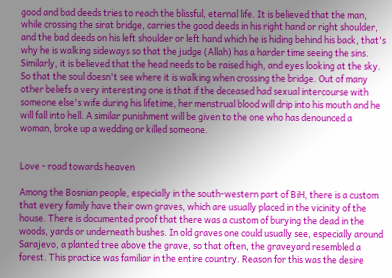good and bad deeds tries to reach the blissful, eternal life. It is believed that the man, while crossing the sirat bridge, carries the good deeds in his right hand or right shoulder, and the bad deeds on his left shoulder or left hand which he is hiding behind his back, that's why he is walking sideways so that the judge (Allah) has a harder time seeing the sins. Similarly, it is believed that the head needs to be raised high, and eyes looking at the sky. So that the soul doesn't see where it is walking when crossing the bridge. Out of many other beliefs a very interesting one is that if the deceased had sexual intercourse with someone else's wife during his lifetime, her menstrual blood will drip into his mouth and he will fall into hell. A similar punishment will be given to the one who has denounced a woman, broke up a wedding or killed someone.


Love - road towards heaven

Among the Bosnian people, especially in the south-western part of BiH, there is a custom that every family have their own graves, which are usually placed in the vicinity of the house. There is documented proof that there was a custom of burying the dead in the woods, yards or underneath bushes. In old graves one could usually see, especially around Sarajevo, a planted tree above the grave, so that often, the graveyard resembled a forest. This practice was familiar in the entire country. Reason for this was the desire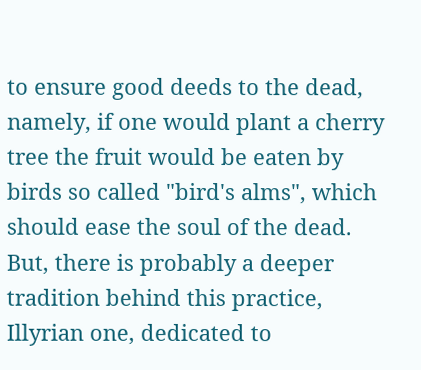to ensure good deeds to the dead, namely, if one would plant a cherry tree the fruit would be eaten by birds so called "bird's alms", which should ease the soul of the dead. But, there is probably a deeper tradition behind this practice, Illyrian one, dedicated to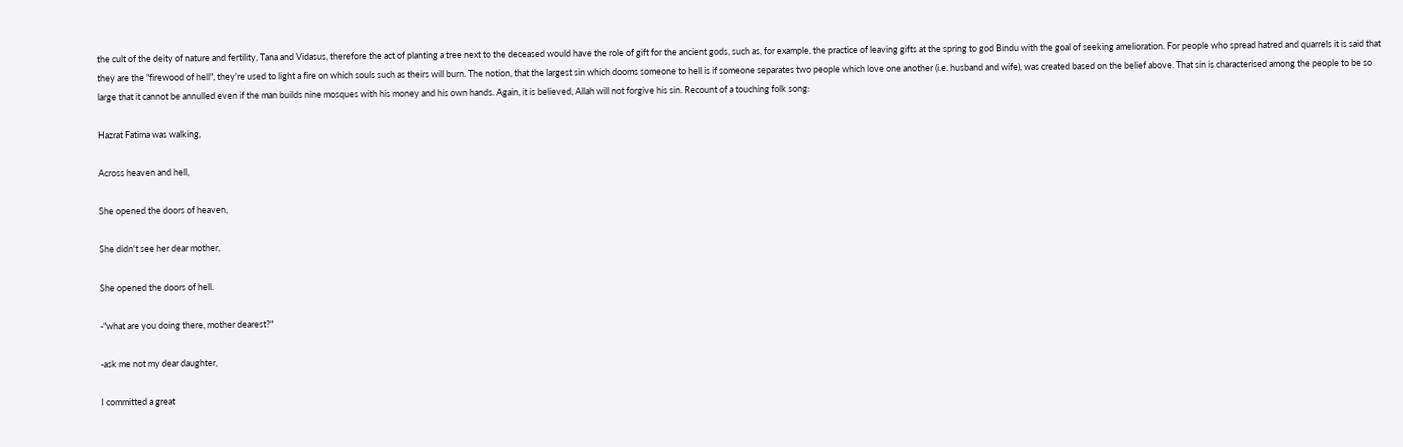the cult of the deity of nature and fertility, Tana and Vidasus, therefore the act of planting a tree next to the deceased would have the role of gift for the ancient gods, such as, for example, the practice of leaving gifts at the spring to god Bindu with the goal of seeking amelioration. For people who spread hatred and quarrels it is said that they are the "firewood of hell", they're used to light a fire on which souls such as theirs will burn. The notion, that the largest sin which dooms someone to hell is if someone separates two people which love one another (i.e. husband and wife), was created based on the belief above. That sin is characterised among the people to be so large that it cannot be annulled even if the man builds nine mosques with his money and his own hands. Again, it is believed, Allah will not forgive his sin. Recount of a touching folk song:

Hazrat Fatima was walking,

Across heaven and hell,

She opened the doors of heaven,

She didn't see her dear mother,

She opened the doors of hell.

-"what are you doing there, mother dearest?"

-ask me not my dear daughter,

I committed a great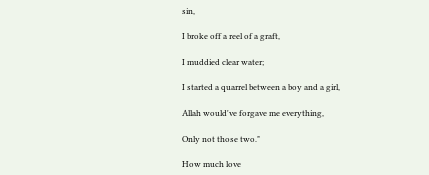sin,

I broke off a reel of a graft,

I muddied clear water;

I started a quarrel between a boy and a girl,

Allah would've forgave me everything,

Only not those two."

How much love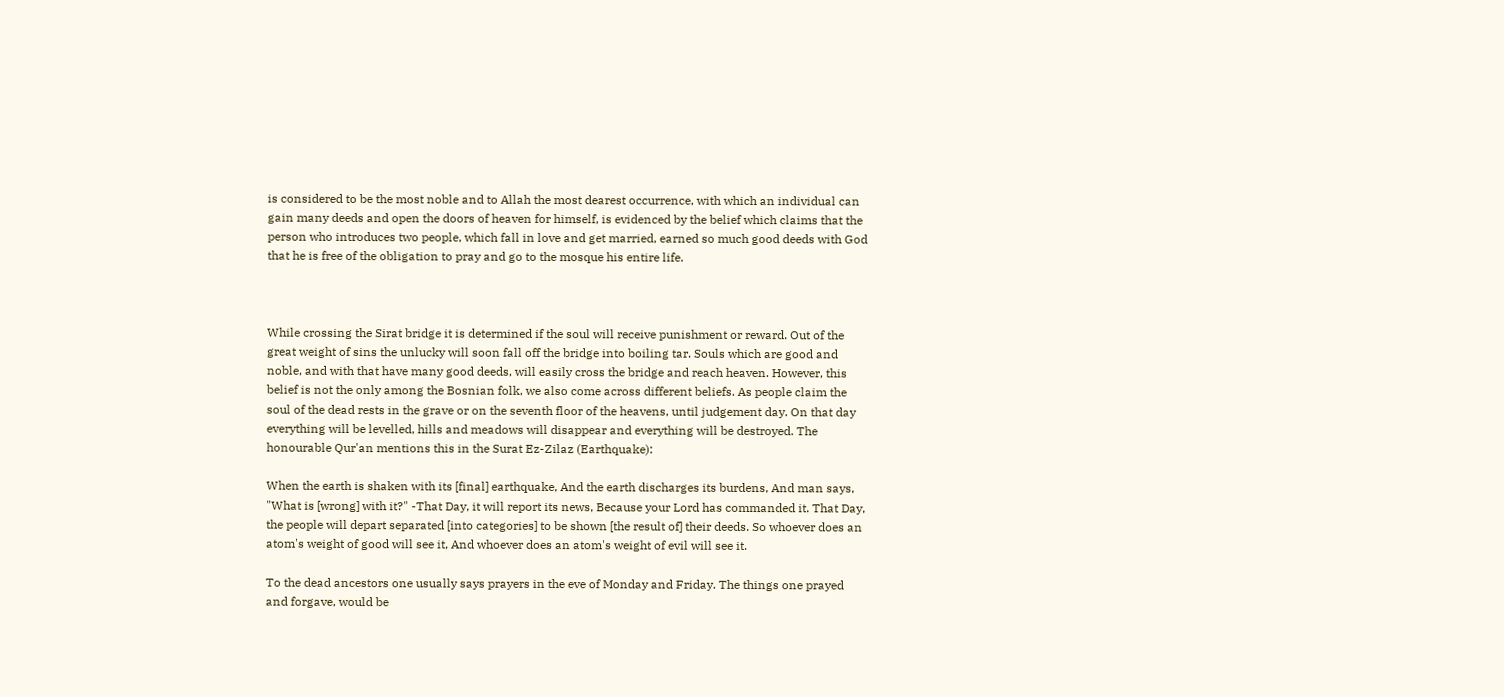is considered to be the most noble and to Allah the most dearest occurrence, with which an individual can gain many deeds and open the doors of heaven for himself, is evidenced by the belief which claims that the person who introduces two people, which fall in love and get married, earned so much good deeds with God that he is free of the obligation to pray and go to the mosque his entire life.



While crossing the Sirat bridge it is determined if the soul will receive punishment or reward. Out of the great weight of sins the unlucky will soon fall off the bridge into boiling tar. Souls which are good and noble, and with that have many good deeds, will easily cross the bridge and reach heaven. However, this belief is not the only among the Bosnian folk, we also come across different beliefs. As people claim the soul of the dead rests in the grave or on the seventh floor of the heavens, until judgement day. On that day everything will be levelled, hills and meadows will disappear and everything will be destroyed. The honourable Qur'an mentions this in the Surat Ez-Zilaz (Earthquake):

When the earth is shaken with its [final] earthquake, And the earth discharges its burdens, And man says, "What is [wrong] with it?" -That Day, it will report its news, Because your Lord has commanded it. That Day, the people will depart separated [into categories] to be shown [the result of] their deeds. So whoever does an atom's weight of good will see it, And whoever does an atom's weight of evil will see it.

To the dead ancestors one usually says prayers in the eve of Monday and Friday. The things one prayed and forgave, would be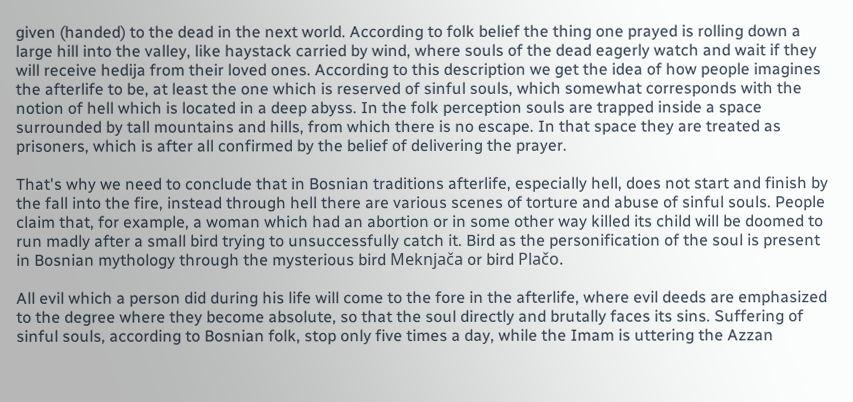given (handed) to the dead in the next world. According to folk belief the thing one prayed is rolling down a large hill into the valley, like haystack carried by wind, where souls of the dead eagerly watch and wait if they will receive hedija from their loved ones. According to this description we get the idea of how people imagines the afterlife to be, at least the one which is reserved of sinful souls, which somewhat corresponds with the notion of hell which is located in a deep abyss. In the folk perception souls are trapped inside a space surrounded by tall mountains and hills, from which there is no escape. In that space they are treated as prisoners, which is after all confirmed by the belief of delivering the prayer.

That's why we need to conclude that in Bosnian traditions afterlife, especially hell, does not start and finish by the fall into the fire, instead through hell there are various scenes of torture and abuse of sinful souls. People claim that, for example, a woman which had an abortion or in some other way killed its child will be doomed to run madly after a small bird trying to unsuccessfully catch it. Bird as the personification of the soul is present in Bosnian mythology through the mysterious bird Meknjača or bird Plačo.

All evil which a person did during his life will come to the fore in the afterlife, where evil deeds are emphasized to the degree where they become absolute, so that the soul directly and brutally faces its sins. Suffering of sinful souls, according to Bosnian folk, stop only five times a day, while the Imam is uttering the Azzan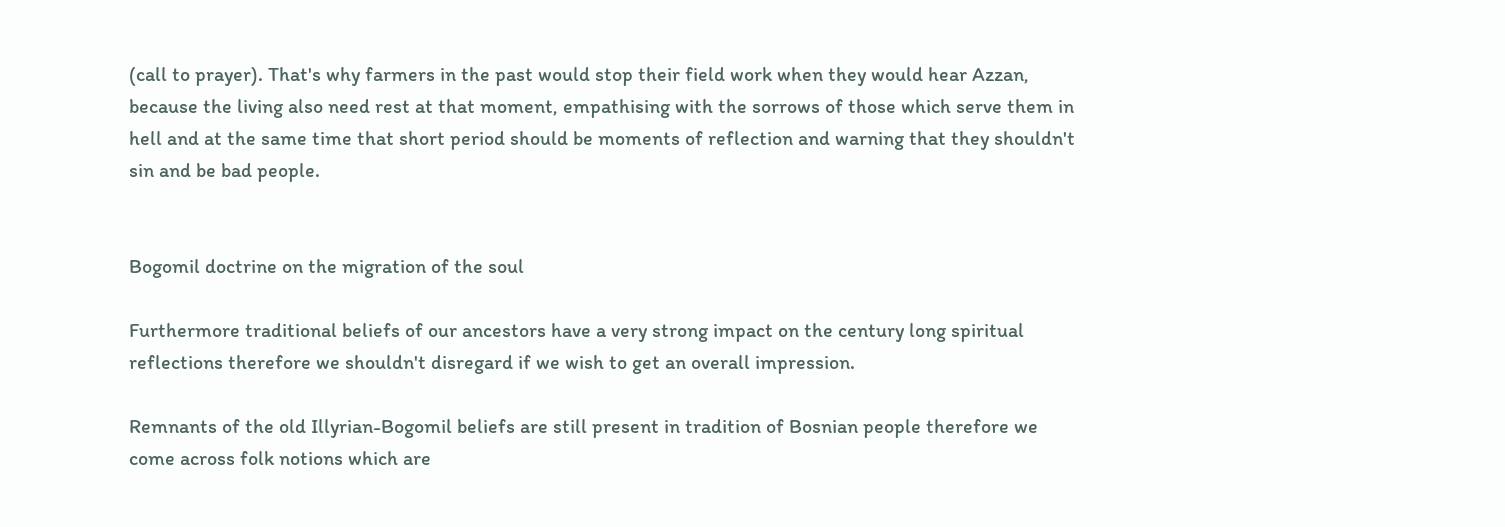(call to prayer). That's why farmers in the past would stop their field work when they would hear Azzan, because the living also need rest at that moment, empathising with the sorrows of those which serve them in hell and at the same time that short period should be moments of reflection and warning that they shouldn't sin and be bad people.


Bogomil doctrine on the migration of the soul

Furthermore traditional beliefs of our ancestors have a very strong impact on the century long spiritual reflections therefore we shouldn't disregard if we wish to get an overall impression.

Remnants of the old Illyrian-Bogomil beliefs are still present in tradition of Bosnian people therefore we come across folk notions which are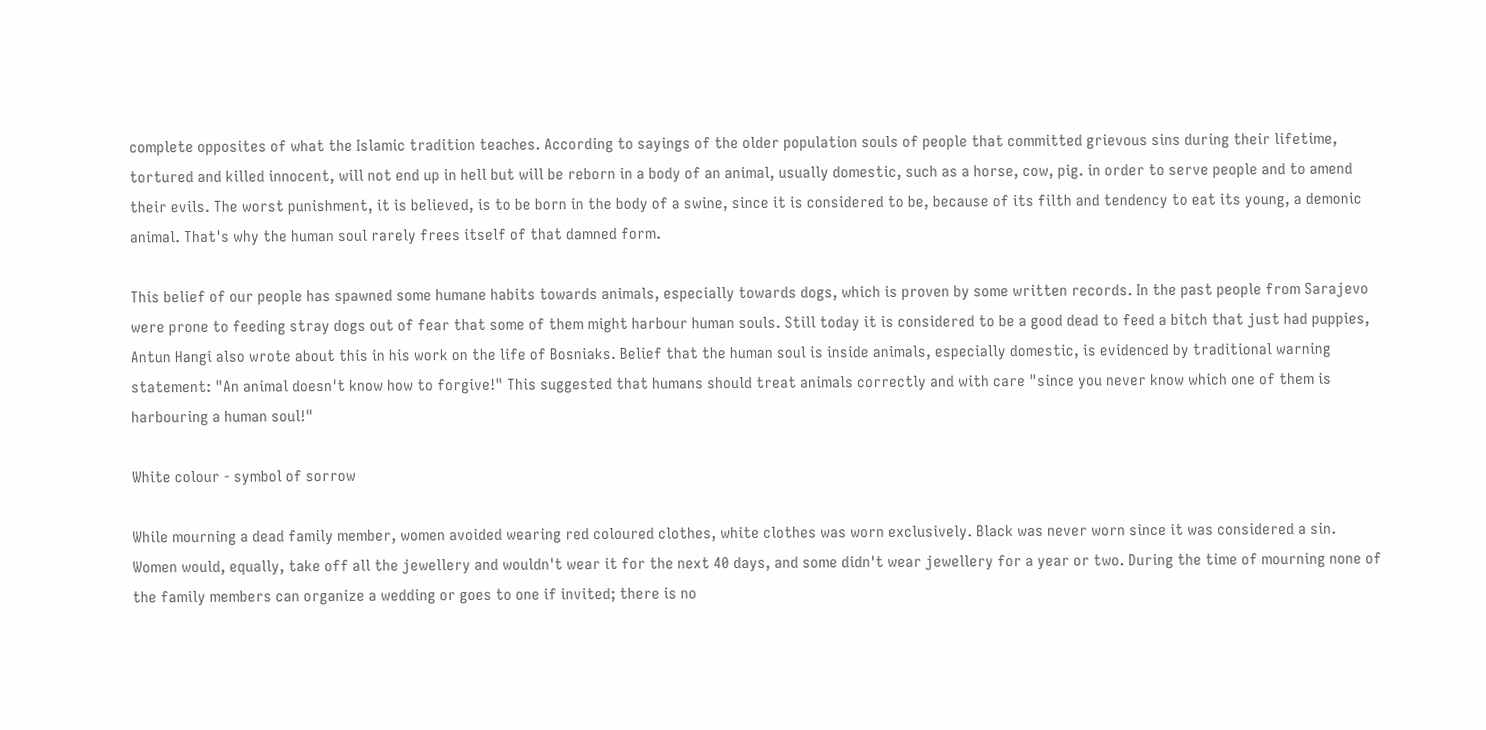complete opposites of what the Islamic tradition teaches. According to sayings of the older population souls of people that committed grievous sins during their lifetime, tortured and killed innocent, will not end up in hell but will be reborn in a body of an animal, usually domestic, such as a horse, cow, pig. in order to serve people and to amend their evils. The worst punishment, it is believed, is to be born in the body of a swine, since it is considered to be, because of its filth and tendency to eat its young, a demonic animal. That's why the human soul rarely frees itself of that damned form.

This belief of our people has spawned some humane habits towards animals, especially towards dogs, which is proven by some written records. In the past people from Sarajevo were prone to feeding stray dogs out of fear that some of them might harbour human souls. Still today it is considered to be a good dead to feed a bitch that just had puppies, Antun Hangi also wrote about this in his work on the life of Bosniaks. Belief that the human soul is inside animals, especially domestic, is evidenced by traditional warning statement: "An animal doesn't know how to forgive!" This suggested that humans should treat animals correctly and with care "since you never know which one of them is harbouring a human soul!"

White colour - symbol of sorrow

While mourning a dead family member, women avoided wearing red coloured clothes, white clothes was worn exclusively. Black was never worn since it was considered a sin. Women would, equally, take off all the jewellery and wouldn't wear it for the next 40 days, and some didn't wear jewellery for a year or two. During the time of mourning none of the family members can organize a wedding or goes to one if invited; there is no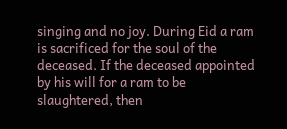singing and no joy. During Eid a ram is sacrificed for the soul of the deceased. If the deceased appointed by his will for a ram to be slaughtered, then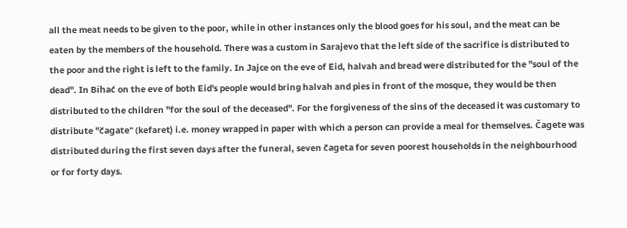all the meat needs to be given to the poor, while in other instances only the blood goes for his soul, and the meat can be eaten by the members of the household. There was a custom in Sarajevo that the left side of the sacrifice is distributed to the poor and the right is left to the family. In Jajce on the eve of Eid, halvah and bread were distributed for the "soul of the dead". In Bihać on the eve of both Eid's people would bring halvah and pies in front of the mosque, they would be then distributed to the children "for the soul of the deceased". For the forgiveness of the sins of the deceased it was customary to distribute "čagate" (kefaret) i.e. money wrapped in paper with which a person can provide a meal for themselves. Čagete was distributed during the first seven days after the funeral, seven čageta for seven poorest households in the neighbourhood or for forty days.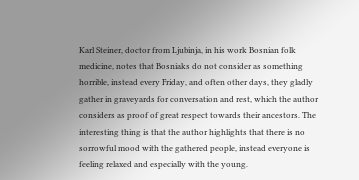Karl Steiner, doctor from Ljubinja, in his work Bosnian folk medicine, notes that Bosniaks do not consider as something horrible, instead every Friday, and often other days, they gladly gather in graveyards for conversation and rest, which the author considers as proof of great respect towards their ancestors. The interesting thing is that the author highlights that there is no sorrowful mood with the gathered people, instead everyone is feeling relaxed and especially with the young.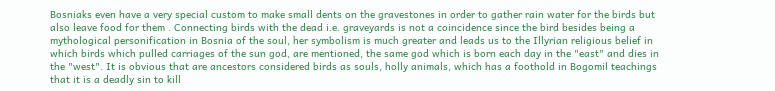Bosniaks even have a very special custom to make small dents on the gravestones in order to gather rain water for the birds but also leave food for them . Connecting birds with the dead i.e. graveyards is not a coincidence since the bird besides being a mythological personification in Bosnia of the soul, her symbolism is much greater and leads us to the Illyrian religious belief in which birds which pulled carriages of the sun god, are mentioned, the same god which is born each day in the "east" and dies in the "west". It is obvious that are ancestors considered birds as souls, holly animals, which has a foothold in Bogomil teachings that it is a deadly sin to kill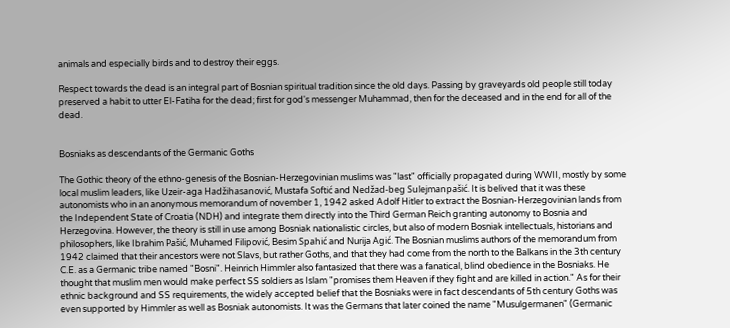animals and especially birds and to destroy their eggs.

Respect towards the dead is an integral part of Bosnian spiritual tradition since the old days. Passing by graveyards old people still today preserved a habit to utter El-Fatiha for the dead; first for god's messenger Muhammad, then for the deceased and in the end for all of the dead.


Bosniaks as descendants of the Germanic Goths

The Gothic theory of the ethno-genesis of the Bosnian-Herzegovinian muslims was "last" officially propagated during WWII, mostly by some local muslim leaders, like Uzeir-aga Hadžihasanović, Mustafa Softić and Nedžad-beg Sulejmanpašić. It is belived that it was these autonomists who in an anonymous memorandum of november 1, 1942 asked Adolf Hitler to extract the Bosnian-Herzegovinian lands from the Independent State of Croatia (NDH) and integrate them directly into the Third German Reich granting autonomy to Bosnia and Herzegovina. However, the theory is still in use among Bosniak nationalistic circles, but also of modern Bosniak intellectuals, historians and philosophers, like Ibrahim Pašić, Muhamed Filipović, Besim Spahić and Nurija Agić. The Bosnian muslims authors of the memorandum from 1942 claimed that their ancestors were not Slavs, but rather Goths, and that they had come from the north to the Balkans in the 3th century C.E. as a Germanic tribe named "Bosni". Heinrich Himmler also fantasized that there was a fanatical, blind obedience in the Bosniaks. He thought that muslim men would make perfect SS soldiers as Islam "promises them Heaven if they fight and are killed in action." As for their ethnic background and SS requirements, the widely accepted belief that the Bosniaks were in fact descendants of 5th century Goths was even supported by Himmler as well as Bosniak autonomists. It was the Germans that later coined the name "Musulgermanen" (Germanic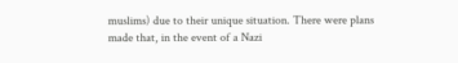muslims) due to their unique situation. There were plans made that, in the event of a Nazi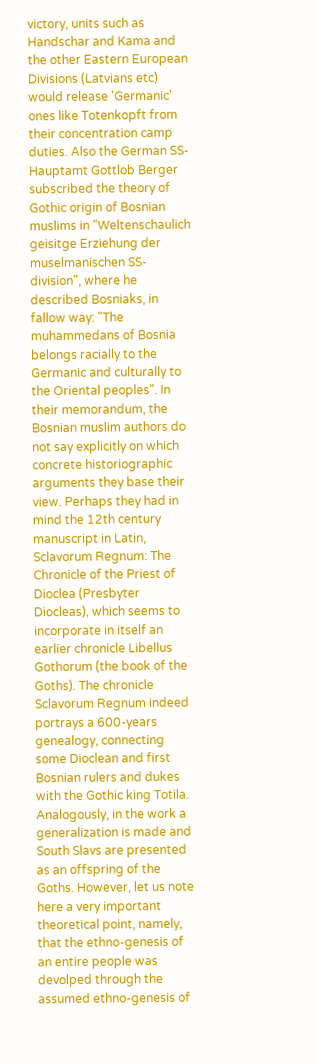victory, units such as Handschar and Kama and the other Eastern European Divisions (Latvians etc) would release 'Germanic' ones like Totenkopft from their concentration camp duties. Also the German SS-Hauptamt Gottlob Berger subscribed the theory of Gothic origin of Bosnian muslims in "Weltenschaulich geisitge Erziehung der muselmanischen SS-division", where he described Bosniaks, in fallow way: "The muhammedans of Bosnia belongs racially to the Germanic and culturally to the Oriental peoples". In their memorandum, the Bosnian muslim authors do not say explicitly on which concrete historiographic arguments they base their view. Perhaps they had in mind the 12th century manuscript in Latin, Sclavorum Regnum: The Chronicle of the Priest of Dioclea (Presbyter Diocleas), which seems to incorporate in itself an earlier chronicle Libellus Gothorum (the book of the Goths). The chronicle Sclavorum Regnum indeed portrays a 600-years genealogy, connecting some Dioclean and first Bosnian rulers and dukes with the Gothic king Totila. Analogously, in the work a generalization is made and South Slavs are presented as an offspring of the Goths. However, let us note here a very important theoretical point, namely, that the ethno-genesis of an entire people was devolped through the assumed ethno-genesis of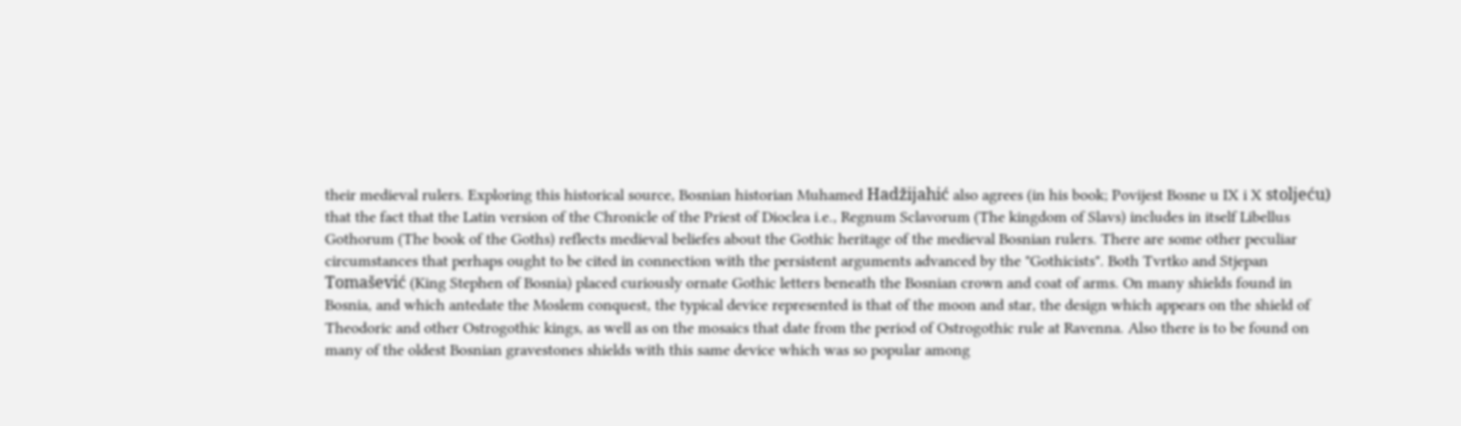their medieval rulers. Exploring this historical source, Bosnian historian Muhamed Hadžijahić also agrees (in his book; Povijest Bosne u IX i X stoljeću) that the fact that the Latin version of the Chronicle of the Priest of Dioclea i.e., Regnum Sclavorum (The kingdom of Slavs) includes in itself Libellus Gothorum (The book of the Goths) reflects medieval beliefes about the Gothic heritage of the medieval Bosnian rulers. There are some other peculiar circumstances that perhaps ought to be cited in connection with the persistent arguments advanced by the "Gothicists". Both Tvrtko and Stjepan Tomašević (King Stephen of Bosnia) placed curiously ornate Gothic letters beneath the Bosnian crown and coat of arms. On many shields found in Bosnia, and which antedate the Moslem conquest, the typical device represented is that of the moon and star, the design which appears on the shield of Theodoric and other Ostrogothic kings, as well as on the mosaics that date from the period of Ostrogothic rule at Ravenna. Also there is to be found on many of the oldest Bosnian gravestones shields with this same device which was so popular among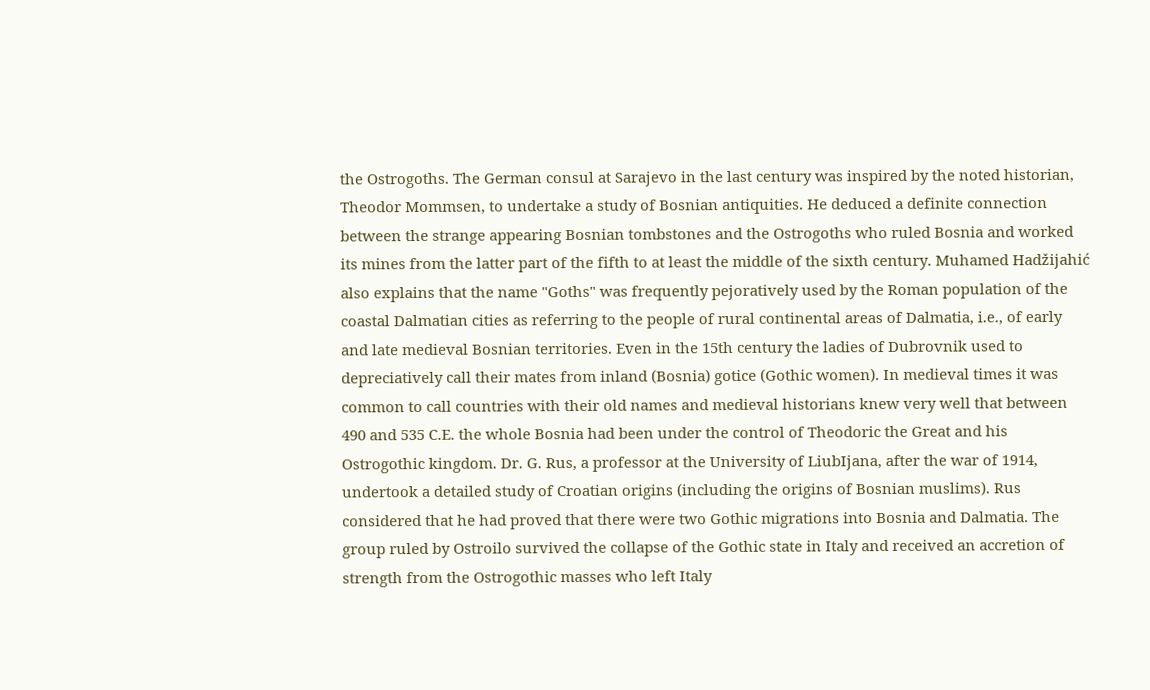the Ostrogoths. The German consul at Sarajevo in the last century was inspired by the noted historian, Theodor Mommsen, to undertake a study of Bosnian antiquities. He deduced a definite connection between the strange appearing Bosnian tombstones and the Ostrogoths who ruled Bosnia and worked its mines from the latter part of the fifth to at least the middle of the sixth century. Muhamed Hadžijahić also explains that the name "Goths" was frequently pejoratively used by the Roman population of the coastal Dalmatian cities as referring to the people of rural continental areas of Dalmatia, i.e., of early and late medieval Bosnian territories. Even in the 15th century the ladies of Dubrovnik used to depreciatively call their mates from inland (Bosnia) gotice (Gothic women). In medieval times it was common to call countries with their old names and medieval historians knew very well that between 490 and 535 C.E. the whole Bosnia had been under the control of Theodoric the Great and his Ostrogothic kingdom. Dr. G. Rus, a professor at the University of LiubIjana, after the war of 1914, undertook a detailed study of Croatian origins (including the origins of Bosnian muslims). Rus considered that he had proved that there were two Gothic migrations into Bosnia and Dalmatia. The group ruled by Ostroilo survived the collapse of the Gothic state in Italy and received an accretion of strength from the Ostrogothic masses who left Italy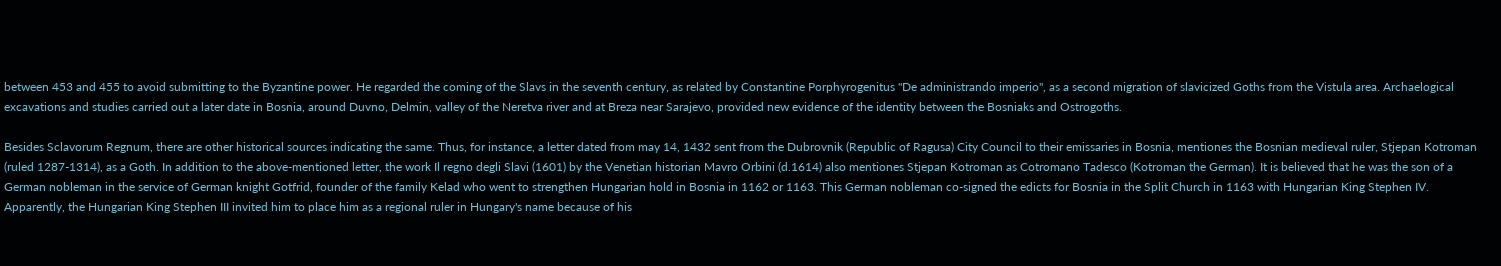between 453 and 455 to avoid submitting to the Byzantine power. He regarded the coming of the Slavs in the seventh century, as related by Constantine Porphyrogenitus "De administrando imperio", as a second migration of slavicized Goths from the Vistula area. Archaelogical excavations and studies carried out a later date in Bosnia, around Duvno, Delmin, valley of the Neretva river and at Breza near Sarajevo, provided new evidence of the identity between the Bosniaks and Ostrogoths.

Besides Sclavorum Regnum, there are other historical sources indicating the same. Thus, for instance, a letter dated from may 14, 1432 sent from the Dubrovnik (Republic of Ragusa) City Council to their emissaries in Bosnia, mentiones the Bosnian medieval ruler, Stjepan Kotroman (ruled 1287-1314), as a Goth. In addition to the above-mentioned letter, the work Il regno degli Slavi (1601) by the Venetian historian Mavro Orbini (d.1614) also mentiones Stjepan Kotroman as Cotromano Tadesco (Kotroman the German). It is believed that he was the son of a German nobleman in the service of German knight Gotfrid, founder of the family Kelad who went to strengthen Hungarian hold in Bosnia in 1162 or 1163. This German nobleman co-signed the edicts for Bosnia in the Split Church in 1163 with Hungarian King Stephen IV. Apparently, the Hungarian King Stephen III invited him to place him as a regional ruler in Hungary's name because of his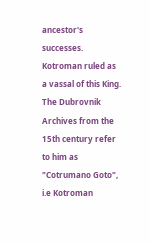ancestor's successes. Kotroman ruled as a vassal of this King. The Dubrovnik Archives from the 15th century refer to him as "Cotrumano Goto", i.e Kotroman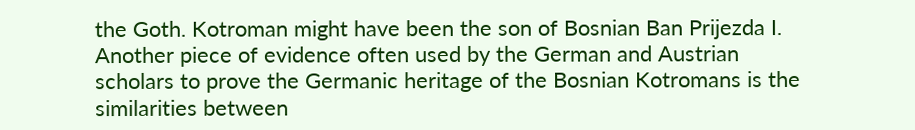the Goth. Kotroman might have been the son of Bosnian Ban Prijezda I. Another piece of evidence often used by the German and Austrian scholars to prove the Germanic heritage of the Bosnian Kotromans is the similarities between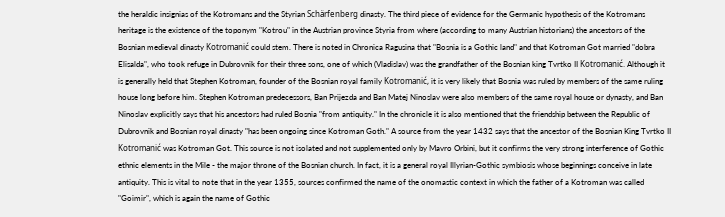the heraldic insignias of the Kotromans and the Styrian Schärfenberg dinasty. The third piece of evidence for the Germanic hypothesis of the Kotromans heritage is the existence of the toponym "Kotrou" in the Austrian province Styria from where (according to many Austrian historians) the ancestors of the Bosnian medieval dinasty Kotromanić could stem. There is noted in Chronica Ragusina that "Bosnia is a Gothic land" and that Kotroman Got married "dobra Elisalda", who took refuge in Dubrovnik for their three sons, one of which (Vladislav) was the grandfather of the Bosnian king Tvrtko II Kotromanić. Although it is generally held that Stephen Kotroman, founder of the Bosnian royal family Kotromanić, it is very likely that Bosnia was ruled by members of the same ruling house long before him. Stephen Kotroman predecessors, Ban Prijezda and Ban Matej Ninoslav were also members of the same royal house or dynasty, and Ban Ninoslav explicitly says that his ancestors had ruled Bosnia "from antiquity." In the chronicle it is also mentioned that the friendship between the Republic of Dubrovnik and Bosnian royal dinasty "has been ongoing since Kotroman Goth." A source from the year 1432 says that the ancestor of the Bosnian King Tvrtko II Kotromanić was Kotroman Got. This source is not isolated and not supplemented only by Mavro Orbini, but it confirms the very strong interference of Gothic ethnic elements in the Mile - the major throne of the Bosnian church. In fact, it is a general royal Illyrian-Gothic symbiosis whose beginnings conceive in late antiquity. This is vital to note that in the year 1355, sources confirmed the name of the onomastic context in which the father of a Kotroman was called "Goimir", which is again the name of Gothic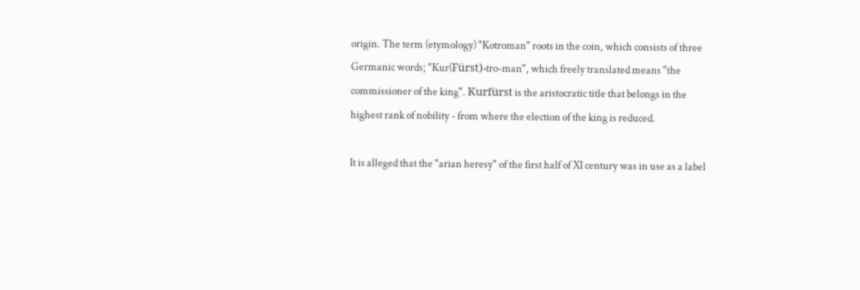origin. The term (etymology) "Kotroman" roots in the coin, which consists of three Germanic words; "Kur(Fürst)-tro-man", which freely translated means "the commissioner of the king". Kurfürst is the aristocratic title that belongs in the highest rank of nobility - from where the election of the king is reduced.

It is alleged that the "arian heresy" of the first half of XI century was in use as a label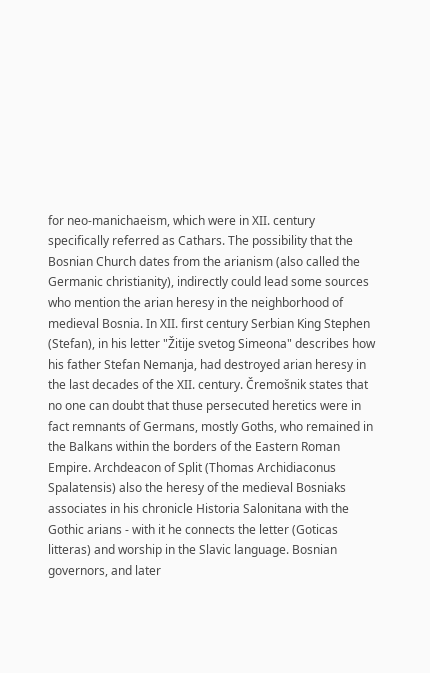for neo-manichaeism, which were in XII. century specifically referred as Cathars. The possibility that the Bosnian Church dates from the arianism (also called the Germanic christianity), indirectly could lead some sources who mention the arian heresy in the neighborhood of medieval Bosnia. In XII. first century Serbian King Stephen (Stefan), in his letter "Žitije svetog Simeona" describes how his father Stefan Nemanja, had destroyed arian heresy in the last decades of the XII. century. Čremošnik states that no one can doubt that thuse persecuted heretics were in fact remnants of Germans, mostly Goths, who remained in the Balkans within the borders of the Eastern Roman Empire. Archdeacon of Split (Thomas Archidiaconus Spalatensis) also the heresy of the medieval Bosniaks associates in his chronicle Historia Salonitana with the Gothic arians - with it he connects the letter (Goticas litteras) and worship in the Slavic language. Bosnian governors, and later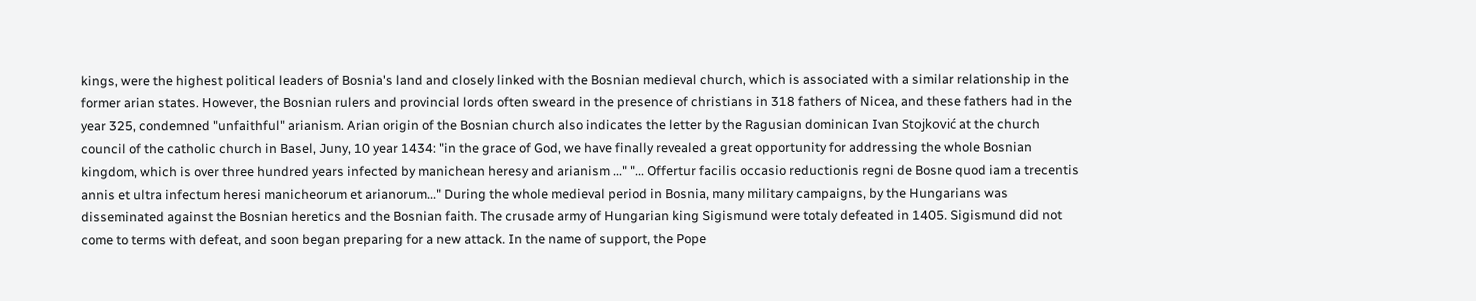kings, were the highest political leaders of Bosnia's land and closely linked with the Bosnian medieval church, which is associated with a similar relationship in the former arian states. However, the Bosnian rulers and provincial lords often sweard in the presence of christians in 318 fathers of Nicea, and these fathers had in the year 325, condemned "unfaithful" arianism. Arian origin of the Bosnian church also indicates the letter by the Ragusian dominican Ivan Stojković at the church council of the catholic church in Basel, Juny, 10 year 1434: "in the grace of God, we have finally revealed a great opportunity for addressing the whole Bosnian kingdom, which is over three hundred years infected by manichean heresy and arianism ..." "... Offertur facilis occasio reductionis regni de Bosne quod iam a trecentis annis et ultra infectum heresi manicheorum et arianorum..." During the whole medieval period in Bosnia, many military campaigns, by the Hungarians was disseminated against the Bosnian heretics and the Bosnian faith. The crusade army of Hungarian king Sigismund were totaly defeated in 1405. Sigismund did not come to terms with defeat, and soon began preparing for a new attack. In the name of support, the Pope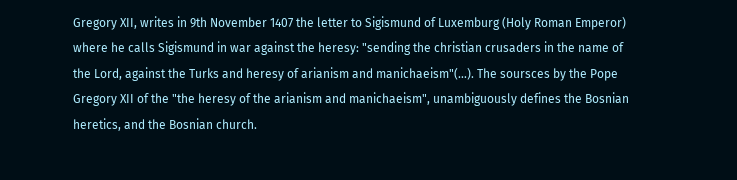Gregory XII, writes in 9th November 1407 the letter to Sigismund of Luxemburg (Holy Roman Emperor) where he calls Sigismund in war against the heresy: "sending the christian crusaders in the name of the Lord, against the Turks and heresy of arianism and manichaeism"(...). The soursces by the Pope Gregory XII of the "the heresy of the arianism and manichaeism", unambiguously defines the Bosnian heretics, and the Bosnian church.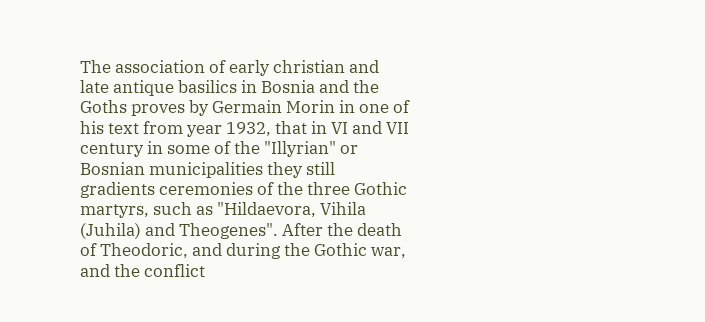The association of early christian and late antique basilics in Bosnia and the Goths proves by Germain Morin in one of his text from year 1932, that in VI and VII century in some of the "Illyrian" or Bosnian municipalities they still gradients ceremonies of the three Gothic martyrs, such as "Hildaevora, Vihila (Juhila) and Theogenes". After the death of Theodoric, and during the Gothic war, and the conflict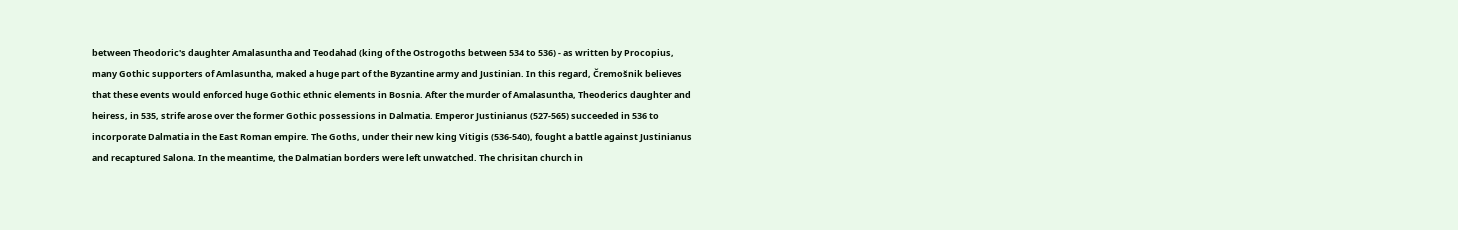between Theodoric's daughter Amalasuntha and Teodahad (king of the Ostrogoths between 534 to 536) - as written by Procopius, many Gothic supporters of Amlasuntha, maked a huge part of the Byzantine army and Justinian. In this regard, Čremošnik believes that these events would enforced huge Gothic ethnic elements in Bosnia. After the murder of Amalasuntha, Theoderics daughter and heiress, in 535, strife arose over the former Gothic possessions in Dalmatia. Emperor Justinianus (527-565) succeeded in 536 to incorporate Dalmatia in the East Roman empire. The Goths, under their new king Vitigis (536-540), fought a battle against Justinianus and recaptured Salona. In the meantime, the Dalmatian borders were left unwatched. The chrisitan church in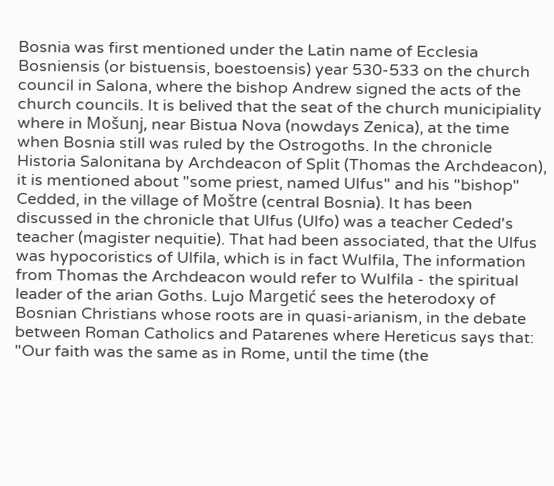Bosnia was first mentioned under the Latin name of Ecclesia Bosniensis (or bistuensis, boestoensis) year 530-533 on the church council in Salona, where the bishop Andrew signed the acts of the church councils. It is belived that the seat of the church municipiality where in Mošunj, near Bistua Nova (nowdays Zenica), at the time when Bosnia still was ruled by the Ostrogoths. In the chronicle Historia Salonitana by Archdeacon of Split (Thomas the Archdeacon), it is mentioned about "some priest, named Ulfus" and his "bishop" Cedded, in the village of Moštre (central Bosnia). It has been discussed in the chronicle that Ulfus (Ulfo) was a teacher Ceded's teacher (magister nequitie). That had been associated, that the Ulfus was hypocoristics of Ulfila, which is in fact Wulfila, The information from Thomas the Archdeacon would refer to Wulfila - the spiritual leader of the arian Goths. Lujo Margetić sees the heterodoxy of Bosnian Christians whose roots are in quasi-arianism, in the debate between Roman Catholics and Patarenes where Hereticus says that: "Our faith was the same as in Rome, until the time (the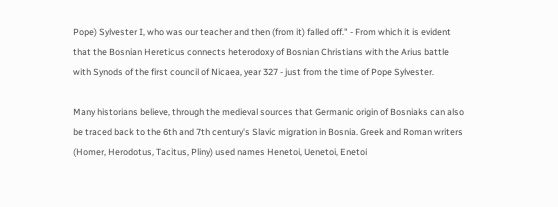Pope) Sylvester I, who was our teacher and then (from it) falled off." - From which it is evident that the Bosnian Hereticus connects heterodoxy of Bosnian Christians with the Arius battle with Synods of the first council of Nicaea, year 327 - just from the time of Pope Sylvester.

Many historians believe, through the medieval sources that Germanic origin of Bosniaks can also be traced back to the 6th and 7th century's Slavic migration in Bosnia. Greek and Roman writers (Homer, Herodotus, Tacitus, Pliny) used names Henetoi, Uenetoi, Enetoi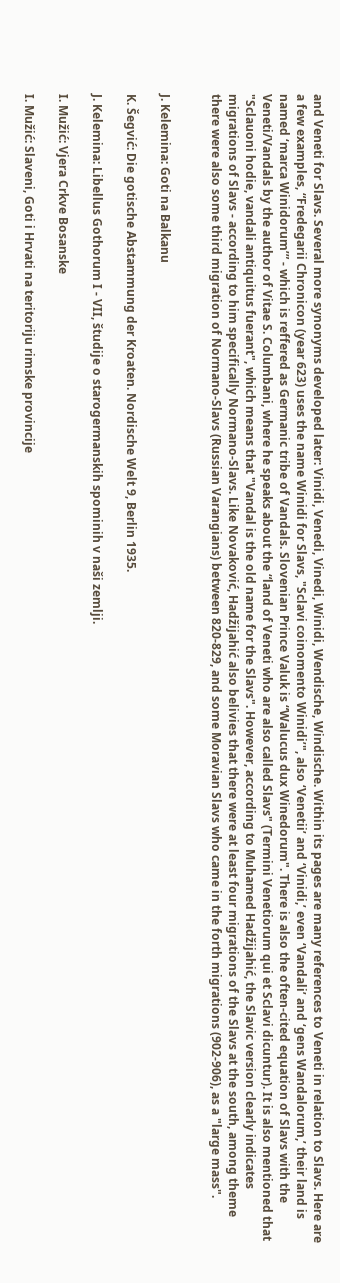and Veneti for Slavs. Several more synonyms developed later: Vinidi, Venedi, Vinedi, Winidi, Wendische, Windische. Within its pages are many references to Veneti in relation to Slavs. Here are a few examples, “Fredegarii Chronicon (year 623) uses the name Winidi for Slavs, "Sclavi coinomento Winidi’", also ‘Venetii’ and ‘Vinidi,’ even ‘Vandali’ and ‘gens Wandalorum,’ their land is named ‘marca Winidorum’” - which is reffered as Germanic tribe of Vandals. Slovenian Prince Valuk is “Walucus dux Winedorum". There is also the often-cited equation of Slavs with the Veneti/Vandals by the author of Vitae S. Columbani, where he speaks about the “land of Veneti who are also called Slavs" (Termini Venetiorum qui et Sclavi dicuntur). It is also mentioned that "Sclauoni hodie, vandali antiquitus fuerant", which means that "Vandal is the old name for the Slavs". However, according to Muhamed Hadžijahić, the Slavic version clearly indicates migrations of Slavs - according to him specifically Normano-Slavs. Like Novaković, Hadžijahić also belivies that there were at least four migrations of the Slavs at the south, among theme there were also some third migration of Normano-Slavs (Russian Varangians) between 820-829, and some Moravian Slavs who came in the forth migrations (902-906), as a "large mass".


J. Kelemina: Goti na Balkanu

K. Šegvić: Die gotische Abstammung der Kroaten. Nordische Welt 9, Berlin 1935.

J. Kelemina: Libellus Gothorum I - VII, študije o starogermanskih spominih v naši zemlji.

I. Mužić: Vjera Crkve Bosanske

I. Mužić: Slaveni, Goti i Hrvati na teritoriju rimske provincije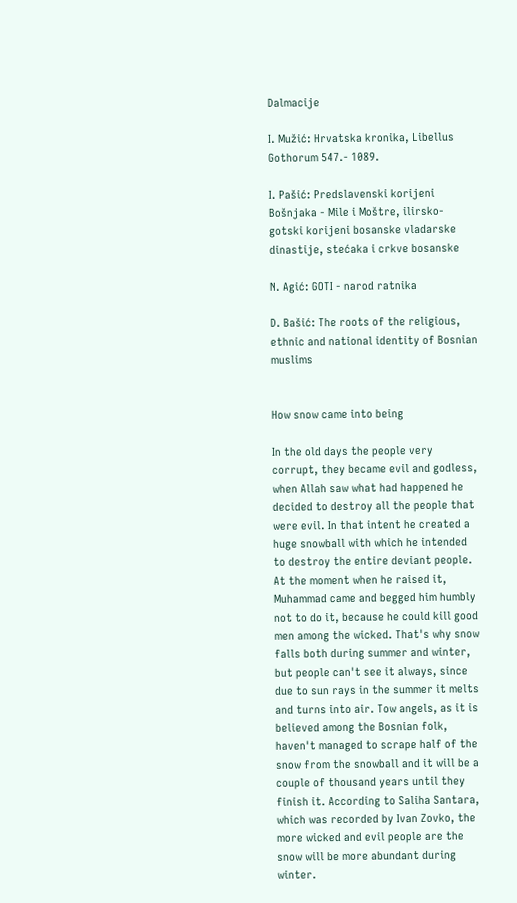Dalmacije

I. Mužić: Hrvatska kronika, Libellus Gothorum 547.- 1089.

I. Pašić: Predslavenski korijeni Bošnjaka - Mile i Moštre, ilirsko-gotski korijeni bosanske vladarske dinastije, stećaka i crkve bosanske

N. Agić: GOTI - narod ratnika

D. Bašić: The roots of the religious, ethnic and national identity of Bosnian muslims


How snow came into being

In the old days the people very corrupt, they became evil and godless, when Allah saw what had happened he decided to destroy all the people that were evil. In that intent he created a huge snowball with which he intended to destroy the entire deviant people. At the moment when he raised it, Muhammad came and begged him humbly not to do it, because he could kill good men among the wicked. That's why snow falls both during summer and winter, but people can't see it always, since due to sun rays in the summer it melts and turns into air. Tow angels, as it is believed among the Bosnian folk, haven't managed to scrape half of the snow from the snowball and it will be a couple of thousand years until they finish it. According to Saliha Santara, which was recorded by Ivan Zovko, the more wicked and evil people are the snow will be more abundant during winter.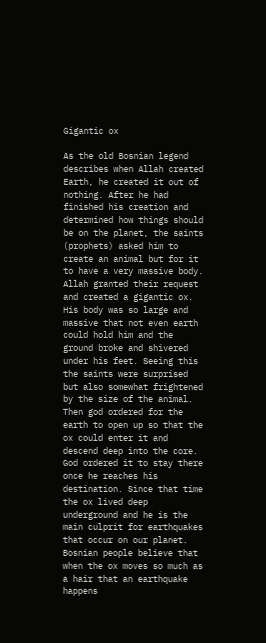Gigantic ox

As the old Bosnian legend describes when Allah created Earth, he created it out of nothing. After he had finished his creation and determined how things should be on the planet, the saints (prophets) asked him to create an animal but for it to have a very massive body. Allah granted their request and created a gigantic ox. His body was so large and massive that not even earth could hold him and the ground broke and shivered under his feet. Seeing this the saints were surprised but also somewhat frightened by the size of the animal. Then god ordered for the earth to open up so that the ox could enter it and descend deep into the core. God ordered it to stay there once he reaches his destination. Since that time the ox lived deep underground and he is the main culprit for earthquakes that occur on our planet. Bosnian people believe that when the ox moves so much as a hair that an earthquake happens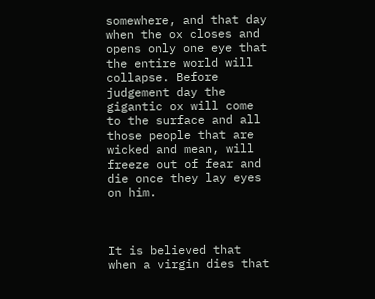somewhere, and that day when the ox closes and opens only one eye that the entire world will collapse. Before judgement day the gigantic ox will come to the surface and all those people that are wicked and mean, will freeze out of fear and die once they lay eyes on him.



It is believed that when a virgin dies that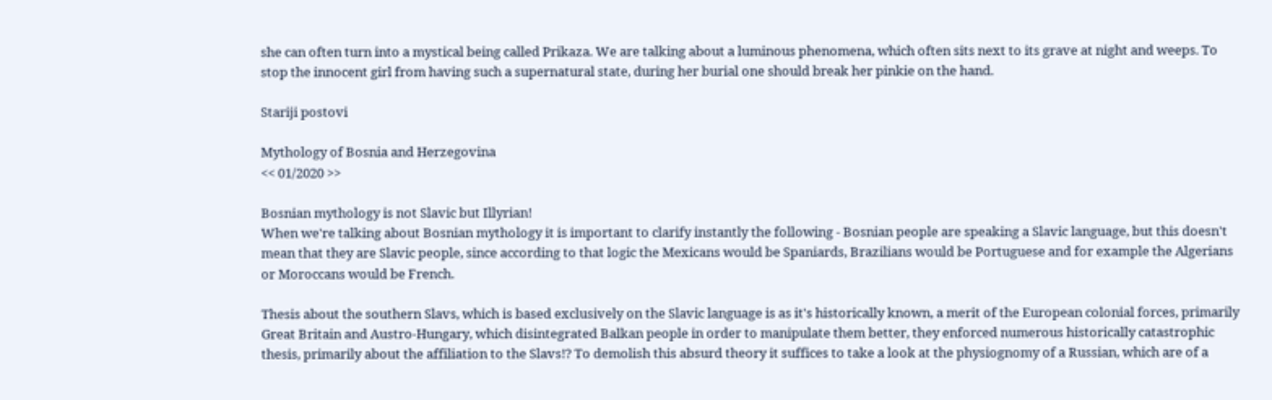she can often turn into a mystical being called Prikaza. We are talking about a luminous phenomena, which often sits next to its grave at night and weeps. To stop the innocent girl from having such a supernatural state, during her burial one should break her pinkie on the hand.

Stariji postovi

Mythology of Bosnia and Herzegovina
<< 01/2020 >>

Bosnian mythology is not Slavic but Illyrian!
When we're talking about Bosnian mythology it is important to clarify instantly the following - Bosnian people are speaking a Slavic language, but this doesn't mean that they are Slavic people, since according to that logic the Mexicans would be Spaniards, Brazilians would be Portuguese and for example the Algerians or Moroccans would be French.

Thesis about the southern Slavs, which is based exclusively on the Slavic language is as it's historically known, a merit of the European colonial forces, primarily Great Britain and Austro-Hungary, which disintegrated Balkan people in order to manipulate them better, they enforced numerous historically catastrophic thesis, primarily about the affiliation to the Slavs!? To demolish this absurd theory it suffices to take a look at the physiognomy of a Russian, which are of a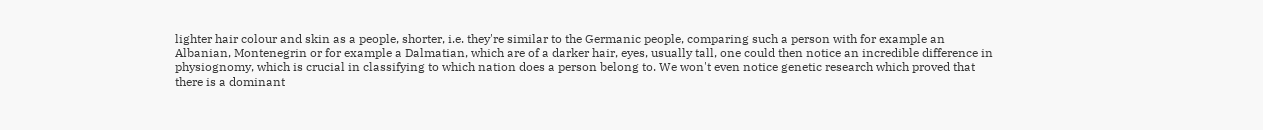lighter hair colour and skin as a people, shorter, i.e. they're similar to the Germanic people, comparing such a person with for example an Albanian, Montenegrin or for example a Dalmatian, which are of a darker hair, eyes, usually tall, one could then notice an incredible difference in physiognomy, which is crucial in classifying to which nation does a person belong to. We won't even notice genetic research which proved that there is a dominant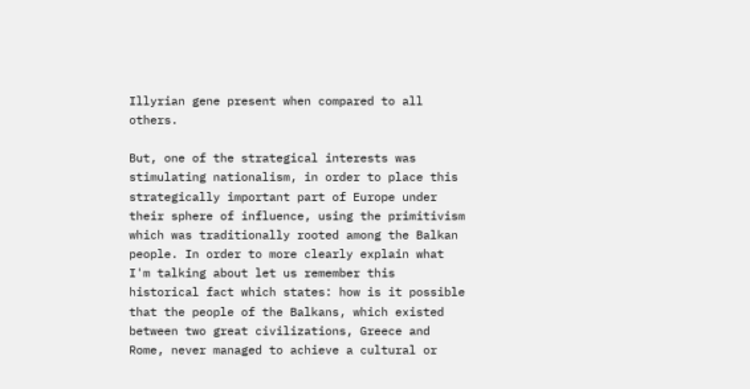Illyrian gene present when compared to all others.

But, one of the strategical interests was stimulating nationalism, in order to place this strategically important part of Europe under their sphere of influence, using the primitivism which was traditionally rooted among the Balkan people. In order to more clearly explain what I'm talking about let us remember this historical fact which states: how is it possible that the people of the Balkans, which existed between two great civilizations, Greece and Rome, never managed to achieve a cultural or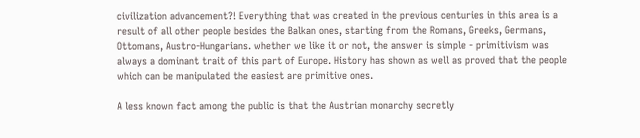civilization advancement?! Everything that was created in the previous centuries in this area is a result of all other people besides the Balkan ones, starting from the Romans, Greeks, Germans, Ottomans, Austro-Hungarians. whether we like it or not, the answer is simple - primitivism was always a dominant trait of this part of Europe. History has shown as well as proved that the people which can be manipulated the easiest are primitive ones.

A less known fact among the public is that the Austrian monarchy secretly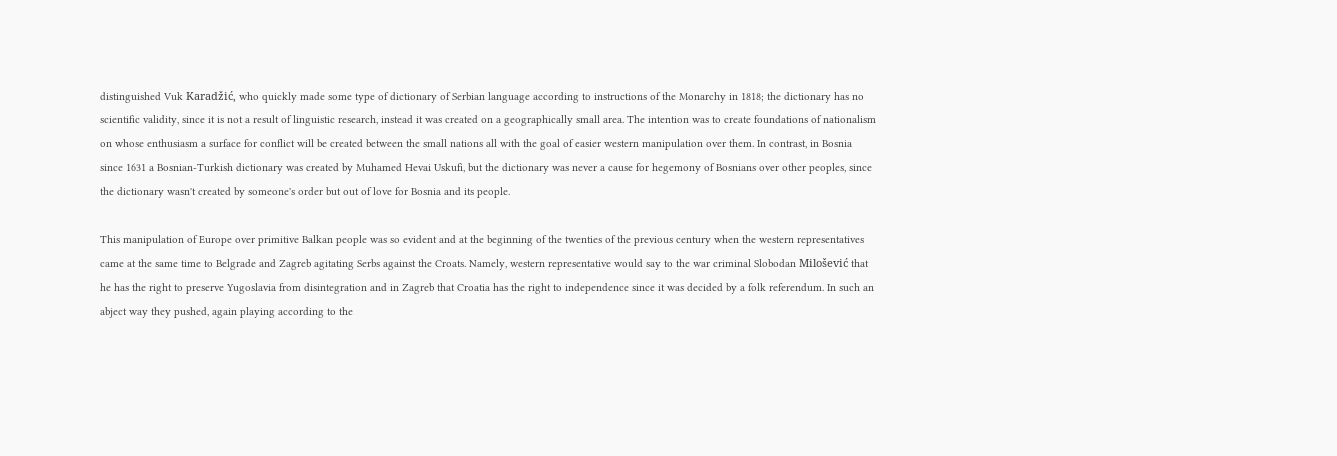distinguished Vuk Karadžić, who quickly made some type of dictionary of Serbian language according to instructions of the Monarchy in 1818; the dictionary has no scientific validity, since it is not a result of linguistic research, instead it was created on a geographically small area. The intention was to create foundations of nationalism on whose enthusiasm a surface for conflict will be created between the small nations all with the goal of easier western manipulation over them. In contrast, in Bosnia since 1631 a Bosnian-Turkish dictionary was created by Muhamed Hevai Uskufi, but the dictionary was never a cause for hegemony of Bosnians over other peoples, since the dictionary wasn't created by someone's order but out of love for Bosnia and its people.

This manipulation of Europe over primitive Balkan people was so evident and at the beginning of the twenties of the previous century when the western representatives came at the same time to Belgrade and Zagreb agitating Serbs against the Croats. Namely, western representative would say to the war criminal Slobodan Milošević that he has the right to preserve Yugoslavia from disintegration and in Zagreb that Croatia has the right to independence since it was decided by a folk referendum. In such an abject way they pushed, again playing according to the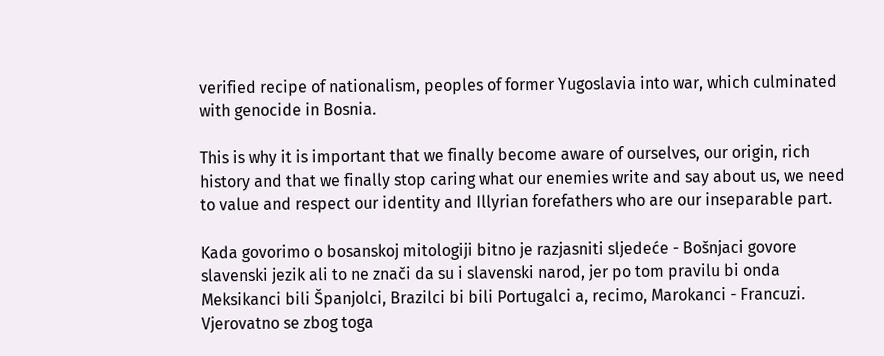verified recipe of nationalism, peoples of former Yugoslavia into war, which culminated with genocide in Bosnia.

This is why it is important that we finally become aware of ourselves, our origin, rich history and that we finally stop caring what our enemies write and say about us, we need to value and respect our identity and Illyrian forefathers who are our inseparable part.

Kada govorimo o bosanskoj mitologiji bitno je razjasniti sljedeće - Bošnjaci govore slavenski jezik ali to ne znači da su i slavenski narod, jer po tom pravilu bi onda Meksikanci bili Španjolci, Brazilci bi bili Portugalci a, recimo, Marokanci - Francuzi. Vjerovatno se zbog toga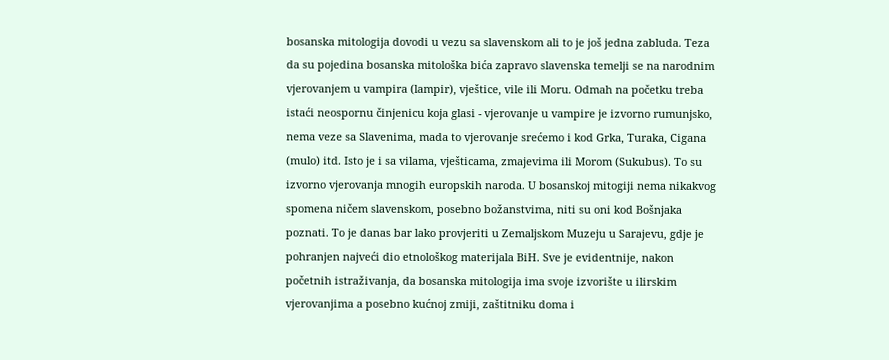bosanska mitologija dovodi u vezu sa slavenskom ali to je još jedna zabluda. Teza da su pojedina bosanska mitološka bića zapravo slavenska temelji se na narodnim vjerovanjem u vampira (lampir), vještice, vile ili Moru. Odmah na početku treba istaći neospornu činjenicu koja glasi - vjerovanje u vampire je izvorno rumunjsko, nema veze sa Slavenima, mada to vjerovanje srećemo i kod Grka, Turaka, Cigana (mulo) itd. Isto je i sa vilama, vješticama, zmajevima ili Morom (Sukubus). To su izvorno vjerovanja mnogih europskih naroda. U bosanskoj mitogiji nema nikakvog spomena ničem slavenskom, posebno božanstvima, niti su oni kod Bošnjaka poznati. To je danas bar lako provjeriti u Zemaljskom Muzeju u Sarajevu, gdje je pohranjen najveći dio etnološkog materijala BiH. Sve je evidentnije, nakon početnih istraživanja, da bosanska mitologija ima svoje izvorište u ilirskim vjerovanjima a posebno kućnoj zmiji, zaštitniku doma i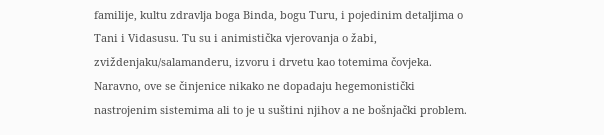familije, kultu zdravlja boga Binda, bogu Turu, i pojedinim detaljima o Tani i Vidasusu. Tu su i animistička vjerovanja o žabi, zviždenjaku/salamanderu, izvoru i drvetu kao totemima čovjeka. Naravno, ove se činjenice nikako ne dopadaju hegemonistički nastrojenim sistemima ali to je u suštini njihov a ne bošnjački problem.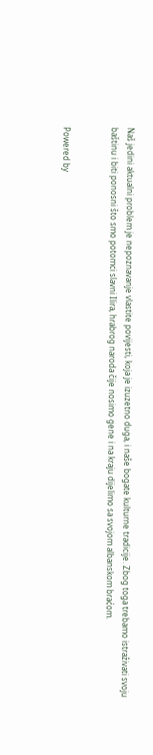Naš jedini aktualni problem je nepoznavanje vlastite povijesti, koja je izuzetno duga, i naše bogate kulturne tradicije. Zbog toga trebamo istraživati svoju baštinu i biti ponosni što smo potomci slavni Ilira, hrabrog naroda čije nosimo gene i na kraju dijelimo sa svojom albanskom braćom.


Powered by